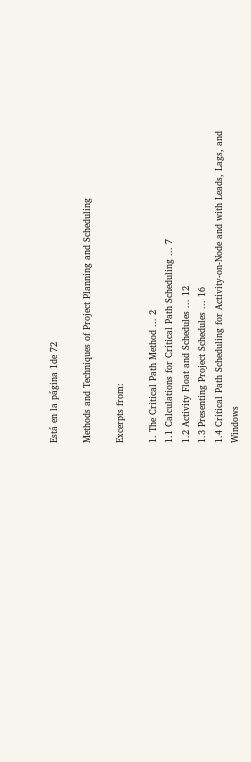Está en la página 1de 72

Methods and Techniques of Project Planning and Scheduling

Excerpts from:

1. The Critical Path Method ... 2
1.1 Calculations for Critical Path Scheduling ... 7
1.2 Activity Float and Schedules ... 12
1.3 Presenting Project Schedules ... 16
1.4 Critical Path Scheduling for Activity-on-Node and with Leads, Lags, and
Windows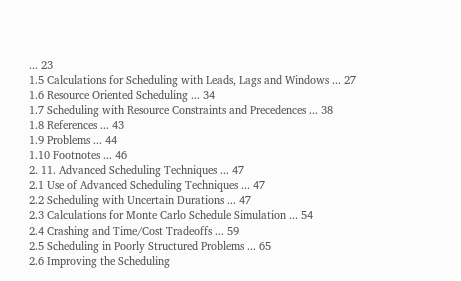... 23
1.5 Calculations for Scheduling with Leads, Lags and Windows ... 27
1.6 Resource Oriented Scheduling ... 34
1.7 Scheduling with Resource Constraints and Precedences ... 38
1.8 References ... 43
1.9 Problems ... 44
1.10 Footnotes ... 46
2. 11. Advanced Scheduling Techniques ... 47
2.1 Use of Advanced Scheduling Techniques ... 47
2.2 Scheduling with Uncertain Durations ... 47
2.3 Calculations for Monte Carlo Schedule Simulation ... 54
2.4 Crashing and Time/Cost Tradeoffs ... 59
2.5 Scheduling in Poorly Structured Problems ... 65
2.6 Improving the Scheduling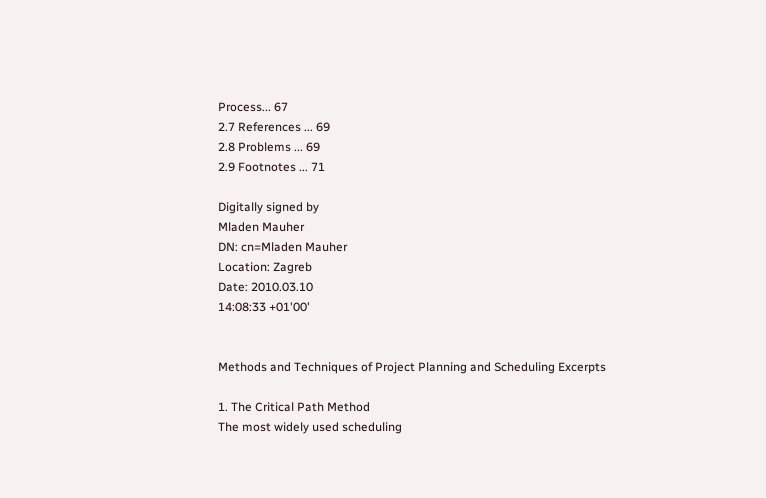Process... 67
2.7 References ... 69
2.8 Problems ... 69
2.9 Footnotes ... 71

Digitally signed by
Mladen Mauher
DN: cn=Mladen Mauher
Location: Zagreb
Date: 2010.03.10
14:08:33 +01'00'


Methods and Techniques of Project Planning and Scheduling Excerpts

1. The Critical Path Method
The most widely used scheduling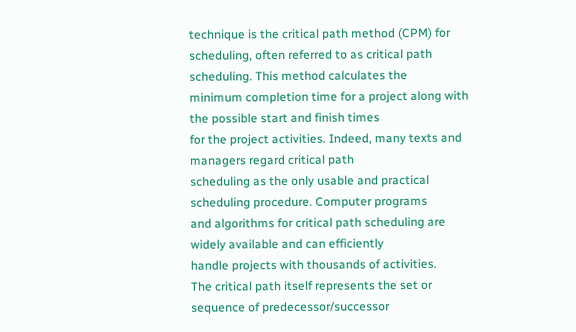technique is the critical path method (CPM) for
scheduling, often referred to as critical path scheduling. This method calculates the
minimum completion time for a project along with the possible start and finish times
for the project activities. Indeed, many texts and managers regard critical path
scheduling as the only usable and practical scheduling procedure. Computer programs
and algorithms for critical path scheduling are widely available and can efficiently
handle projects with thousands of activities.
The critical path itself represents the set or sequence of predecessor/successor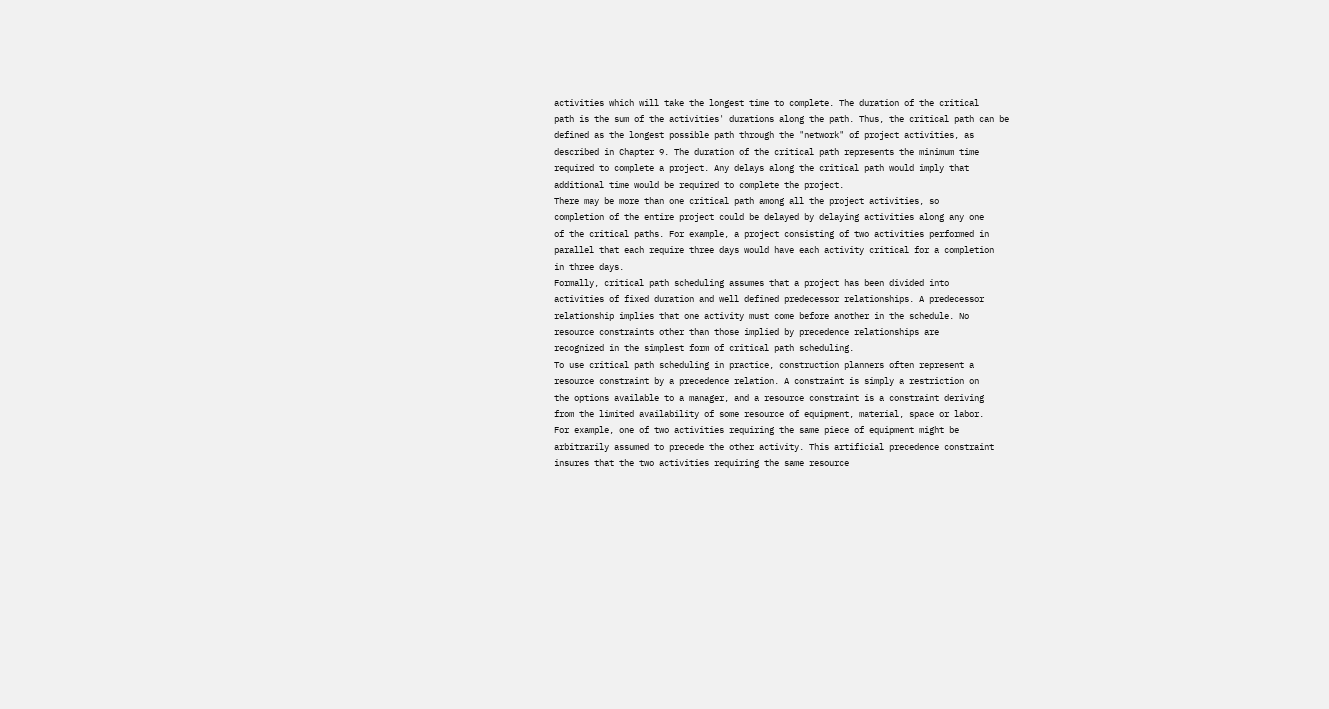activities which will take the longest time to complete. The duration of the critical
path is the sum of the activities' durations along the path. Thus, the critical path can be
defined as the longest possible path through the "network" of project activities, as
described in Chapter 9. The duration of the critical path represents the minimum time
required to complete a project. Any delays along the critical path would imply that
additional time would be required to complete the project.
There may be more than one critical path among all the project activities, so
completion of the entire project could be delayed by delaying activities along any one
of the critical paths. For example, a project consisting of two activities performed in
parallel that each require three days would have each activity critical for a completion
in three days.
Formally, critical path scheduling assumes that a project has been divided into
activities of fixed duration and well defined predecessor relationships. A predecessor
relationship implies that one activity must come before another in the schedule. No
resource constraints other than those implied by precedence relationships are
recognized in the simplest form of critical path scheduling.
To use critical path scheduling in practice, construction planners often represent a
resource constraint by a precedence relation. A constraint is simply a restriction on
the options available to a manager, and a resource constraint is a constraint deriving
from the limited availability of some resource of equipment, material, space or labor.
For example, one of two activities requiring the same piece of equipment might be
arbitrarily assumed to precede the other activity. This artificial precedence constraint
insures that the two activities requiring the same resource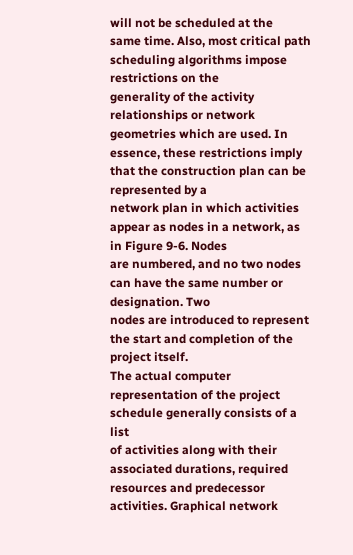will not be scheduled at the
same time. Also, most critical path scheduling algorithms impose restrictions on the
generality of the activity relationships or network geometries which are used. In
essence, these restrictions imply that the construction plan can be represented by a
network plan in which activities appear as nodes in a network, as in Figure 9-6. Nodes
are numbered, and no two nodes can have the same number or designation. Two
nodes are introduced to represent the start and completion of the project itself.
The actual computer representation of the project schedule generally consists of a list
of activities along with their associated durations, required resources and predecessor
activities. Graphical network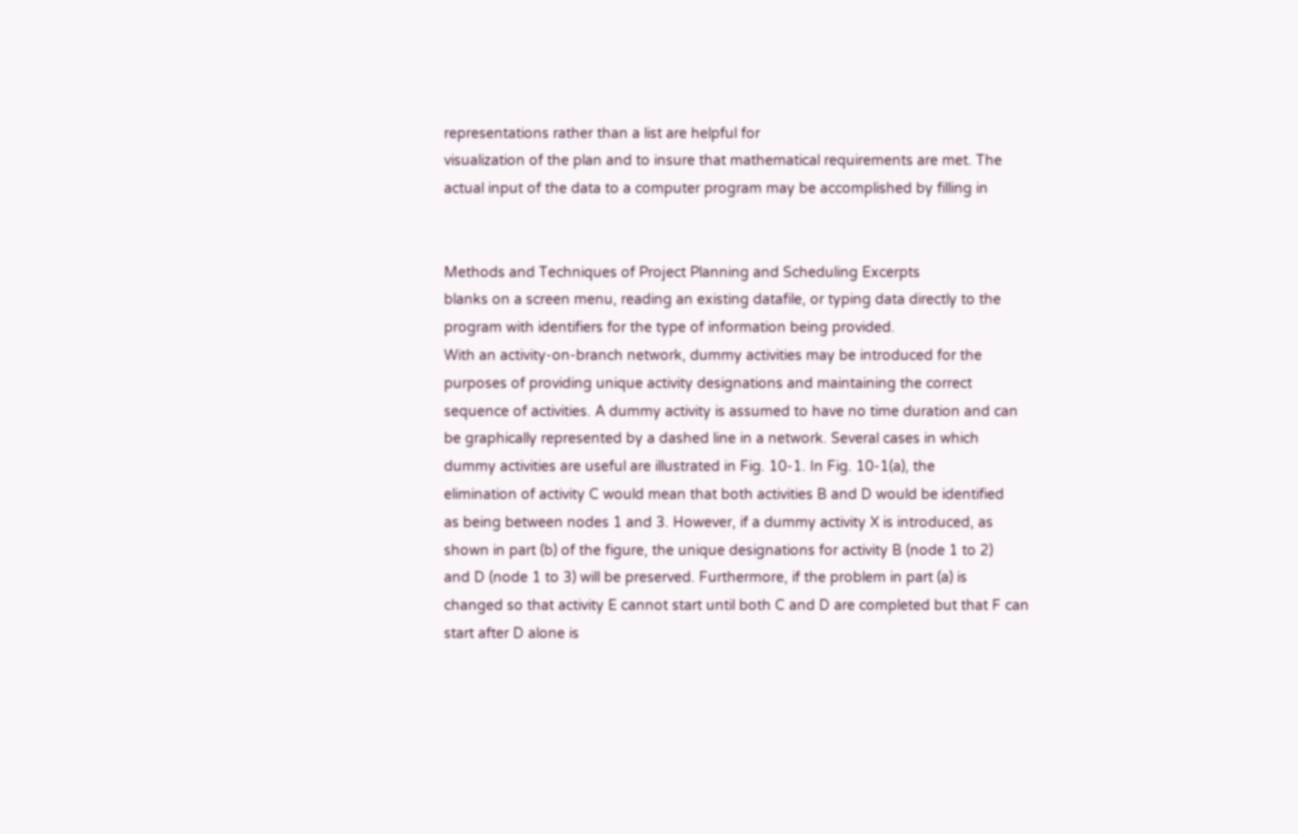representations rather than a list are helpful for
visualization of the plan and to insure that mathematical requirements are met. The
actual input of the data to a computer program may be accomplished by filling in


Methods and Techniques of Project Planning and Scheduling Excerpts
blanks on a screen menu, reading an existing datafile, or typing data directly to the
program with identifiers for the type of information being provided.
With an activity-on-branch network, dummy activities may be introduced for the
purposes of providing unique activity designations and maintaining the correct
sequence of activities. A dummy activity is assumed to have no time duration and can
be graphically represented by a dashed line in a network. Several cases in which
dummy activities are useful are illustrated in Fig. 10-1. In Fig. 10-1(a), the
elimination of activity C would mean that both activities B and D would be identified
as being between nodes 1 and 3. However, if a dummy activity X is introduced, as
shown in part (b) of the figure, the unique designations for activity B (node 1 to 2)
and D (node 1 to 3) will be preserved. Furthermore, if the problem in part (a) is
changed so that activity E cannot start until both C and D are completed but that F can
start after D alone is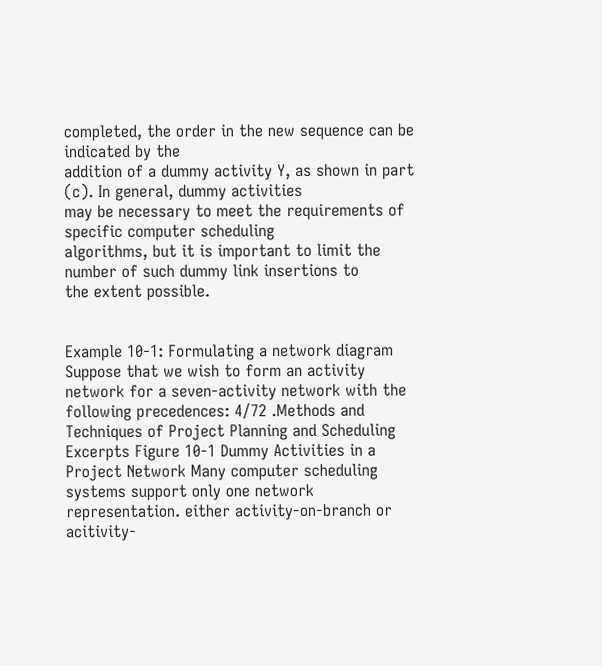completed, the order in the new sequence can be indicated by the
addition of a dummy activity Y, as shown in part (c). In general, dummy activities
may be necessary to meet the requirements of specific computer scheduling
algorithms, but it is important to limit the number of such dummy link insertions to
the extent possible.


Example 10-1: Formulating a network diagram Suppose that we wish to form an activity network for a seven-activity network with the following precedences: 4/72 .Methods and Techniques of Project Planning and Scheduling Excerpts Figure 10-1 Dummy Activities in a Project Network Many computer scheduling systems support only one network representation. either activity-on-branch or acitivity-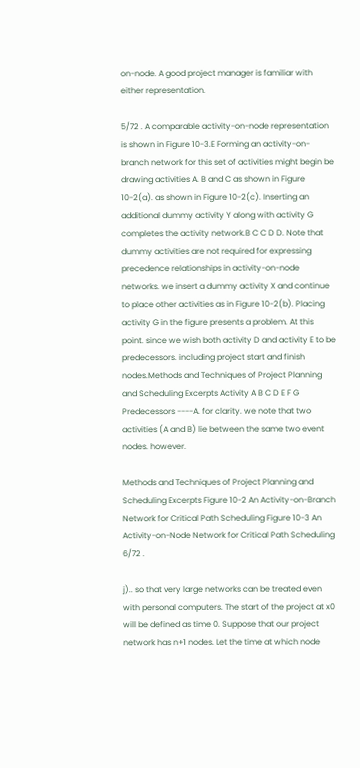on-node. A good project manager is familiar with either representation.

5/72 . A comparable activity-on-node representation is shown in Figure 10-3.E Forming an activity-on-branch network for this set of activities might begin be drawing activities A. B and C as shown in Figure 10-2(a). as shown in Figure 10-2(c). Inserting an additional dummy activity Y along with activity G completes the activity network.B C C D D. Note that dummy activities are not required for expressing precedence relationships in activity-on-node networks. we insert a dummy activity X and continue to place other activities as in Figure 10-2(b). Placing activity G in the figure presents a problem. At this point. since we wish both activity D and activity E to be predecessors. including project start and finish nodes.Methods and Techniques of Project Planning and Scheduling Excerpts Activity A B C D E F G Predecessors ----A. for clarity. we note that two activities (A and B) lie between the same two event nodes. however.

Methods and Techniques of Project Planning and Scheduling Excerpts Figure 10-2 An Activity-on-Branch Network for Critical Path Scheduling Figure 10-3 An Activity-on-Node Network for Critical Path Scheduling 6/72 .

j).. so that very large networks can be treated even with personal computers. The start of the project at x0 will be defined as time 0. Suppose that our project network has n+1 nodes. Let the time at which node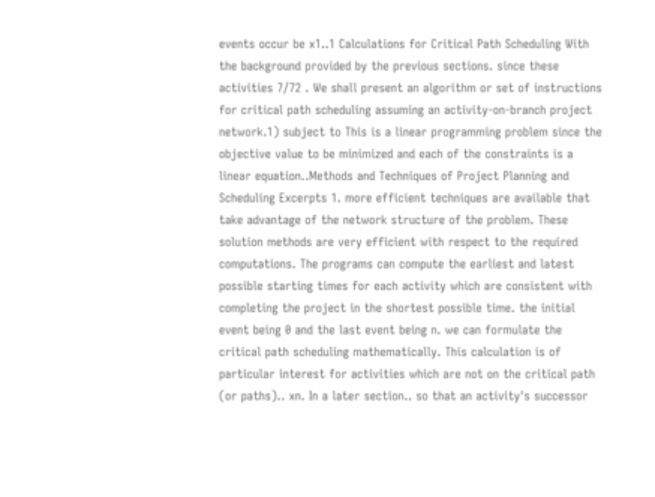events occur be x1..1 Calculations for Critical Path Scheduling With the background provided by the previous sections. since these activities 7/72 . We shall present an algorithm or set of instructions for critical path scheduling assuming an activity-on-branch project network.1) subject to This is a linear programming problem since the objective value to be minimized and each of the constraints is a linear equation..Methods and Techniques of Project Planning and Scheduling Excerpts 1. more efficient techniques are available that take advantage of the network structure of the problem. These solution methods are very efficient with respect to the required computations. The programs can compute the earliest and latest possible starting times for each activity which are consistent with completing the project in the shortest possible time. the initial event being 0 and the last event being n. we can formulate the critical path scheduling mathematically. This calculation is of particular interest for activities which are not on the critical path (or paths).. xn. In a later section.. so that an activity's successor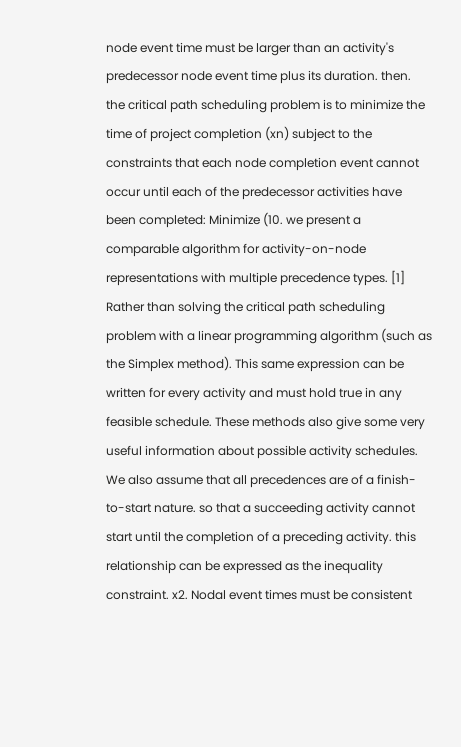node event time must be larger than an activity's predecessor node event time plus its duration. then. the critical path scheduling problem is to minimize the time of project completion (xn) subject to the constraints that each node completion event cannot occur until each of the predecessor activities have been completed: Minimize (10. we present a comparable algorithm for activity-on-node representations with multiple precedence types. [1] Rather than solving the critical path scheduling problem with a linear programming algorithm (such as the Simplex method). This same expression can be written for every activity and must hold true in any feasible schedule. These methods also give some very useful information about possible activity schedules. We also assume that all precedences are of a finish-to-start nature. so that a succeeding activity cannot start until the completion of a preceding activity. this relationship can be expressed as the inequality constraint. x2. Nodal event times must be consistent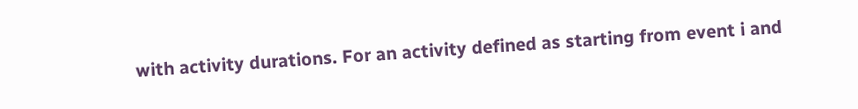with activity durations. For an activity defined as starting from event i and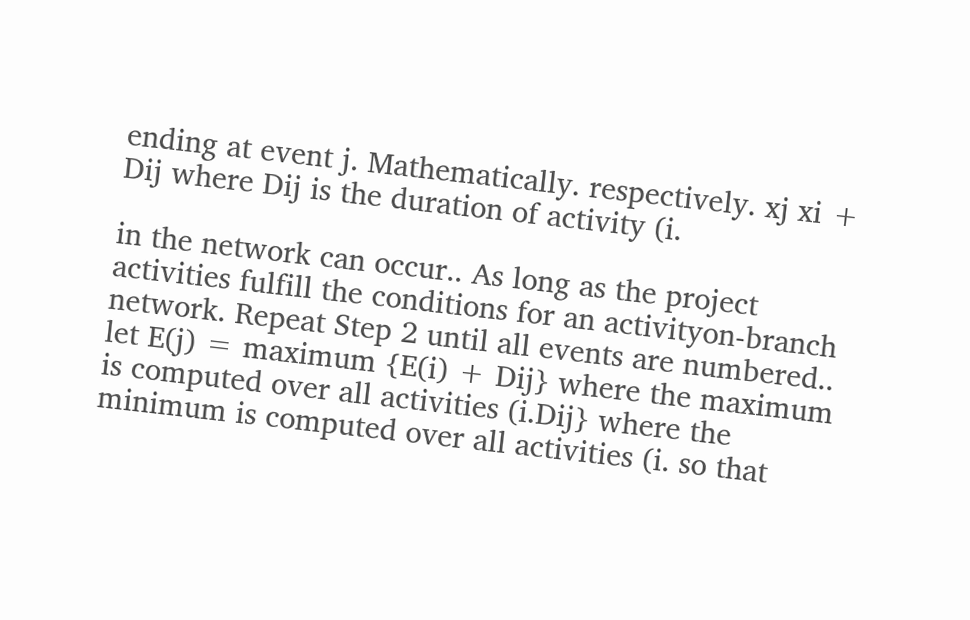ending at event j. Mathematically. respectively. xj xi + Dij where Dij is the duration of activity (i.

in the network can occur.. As long as the project activities fulfill the conditions for an activityon-branch network. Repeat Step 2 until all events are numbered.. let E(j) = maximum {E(i) + Dij} where the maximum is computed over all activities (i.Dij} where the minimum is computed over all activities (i. so that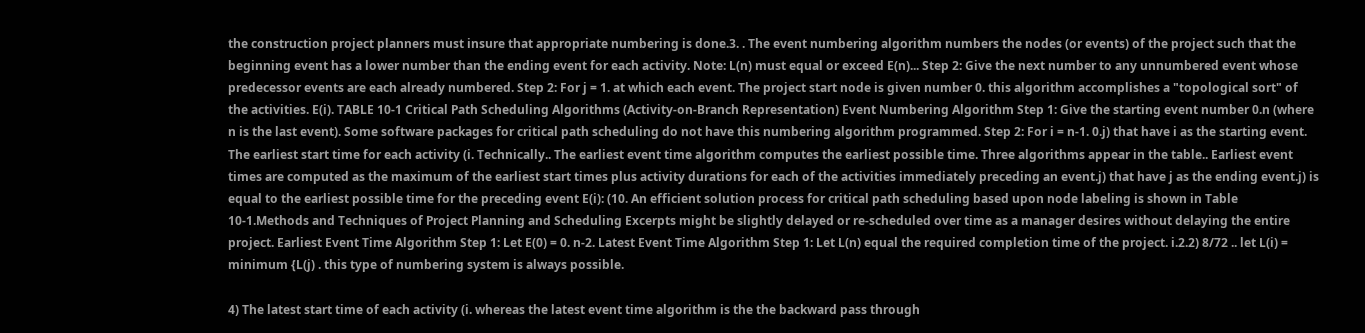the construction project planners must insure that appropriate numbering is done.3. . The event numbering algorithm numbers the nodes (or events) of the project such that the beginning event has a lower number than the ending event for each activity. Note: L(n) must equal or exceed E(n)... Step 2: Give the next number to any unnumbered event whose predecessor events are each already numbered. Step 2: For j = 1. at which each event. The project start node is given number 0. this algorithm accomplishes a "topological sort" of the activities. E(i). TABLE 10-1 Critical Path Scheduling Algorithms (Activity-on-Branch Representation) Event Numbering Algorithm Step 1: Give the starting event number 0.n (where n is the last event). Some software packages for critical path scheduling do not have this numbering algorithm programmed. Step 2: For i = n-1. 0.j) that have i as the starting event. The earliest start time for each activity (i. Technically.. The earliest event time algorithm computes the earliest possible time. Three algorithms appear in the table.. Earliest event times are computed as the maximum of the earliest start times plus activity durations for each of the activities immediately preceding an event.j) that have j as the ending event.j) is equal to the earliest possible time for the preceding event E(i): (10. An efficient solution process for critical path scheduling based upon node labeling is shown in Table 10-1.Methods and Techniques of Project Planning and Scheduling Excerpts might be slightly delayed or re-scheduled over time as a manager desires without delaying the entire project. Earliest Event Time Algorithm Step 1: Let E(0) = 0. n-2. Latest Event Time Algorithm Step 1: Let L(n) equal the required completion time of the project. i.2.2) 8/72 .. let L(i) = minimum {L(j) . this type of numbering system is always possible.

4) The latest start time of each activity (i. whereas the latest event time algorithm is the the backward pass through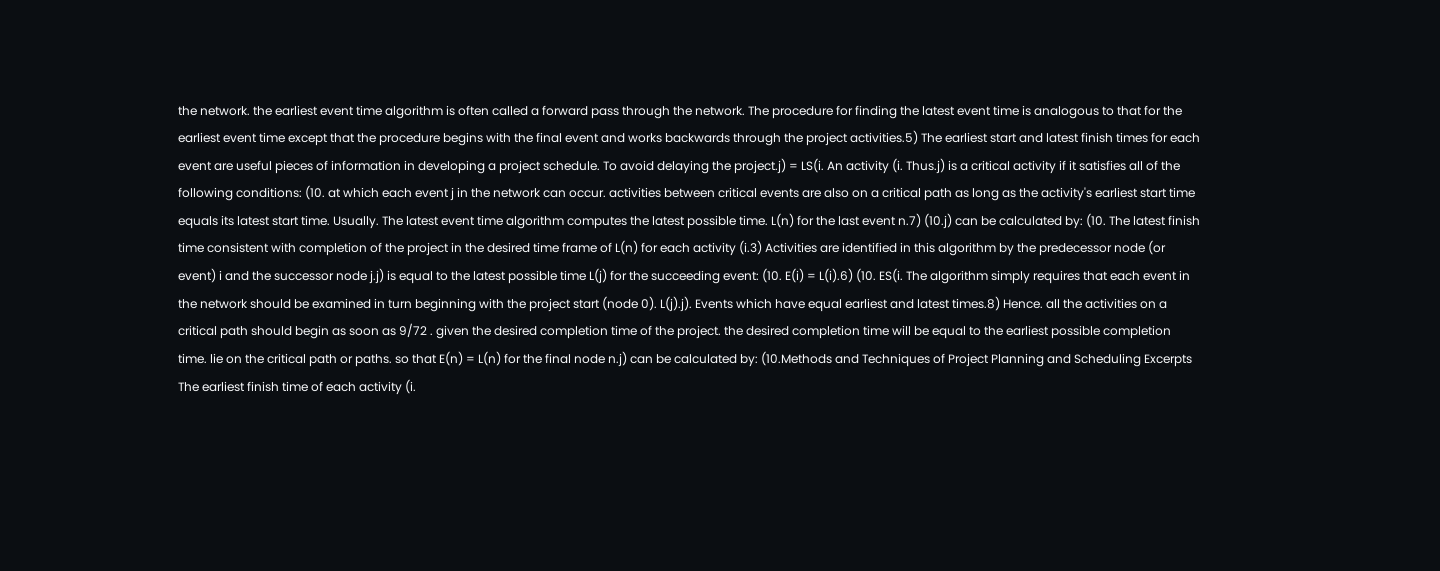the network. the earliest event time algorithm is often called a forward pass through the network. The procedure for finding the latest event time is analogous to that for the earliest event time except that the procedure begins with the final event and works backwards through the project activities.5) The earliest start and latest finish times for each event are useful pieces of information in developing a project schedule. To avoid delaying the project.j) = LS(i. An activity (i. Thus.j) is a critical activity if it satisfies all of the following conditions: (10. at which each event j in the network can occur. activities between critical events are also on a critical path as long as the activity's earliest start time equals its latest start time. Usually. The latest event time algorithm computes the latest possible time. L(n) for the last event n.7) (10.j) can be calculated by: (10. The latest finish time consistent with completion of the project in the desired time frame of L(n) for each activity (i.3) Activities are identified in this algorithm by the predecessor node (or event) i and the successor node j.j) is equal to the latest possible time L(j) for the succeeding event: (10. E(i) = L(i).6) (10. ES(i. The algorithm simply requires that each event in the network should be examined in turn beginning with the project start (node 0). L(j).j). Events which have equal earliest and latest times.8) Hence. all the activities on a critical path should begin as soon as 9/72 . given the desired completion time of the project. the desired completion time will be equal to the earliest possible completion time. lie on the critical path or paths. so that E(n) = L(n) for the final node n.j) can be calculated by: (10.Methods and Techniques of Project Planning and Scheduling Excerpts The earliest finish time of each activity (i.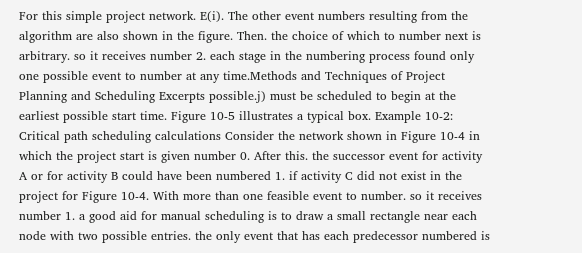For this simple project network. E(i). The other event numbers resulting from the algorithm are also shown in the figure. Then. the choice of which to number next is arbitrary. so it receives number 2. each stage in the numbering process found only one possible event to number at any time.Methods and Techniques of Project Planning and Scheduling Excerpts possible.j) must be scheduled to begin at the earliest possible start time. Figure 10-5 illustrates a typical box. Example 10-2: Critical path scheduling calculations Consider the network shown in Figure 10-4 in which the project start is given number 0. After this. the successor event for activity A or for activity B could have been numbered 1. if activity C did not exist in the project for Figure 10-4. With more than one feasible event to number. so it receives number 1. a good aid for manual scheduling is to draw a small rectangle near each node with two possible entries. the only event that has each predecessor numbered is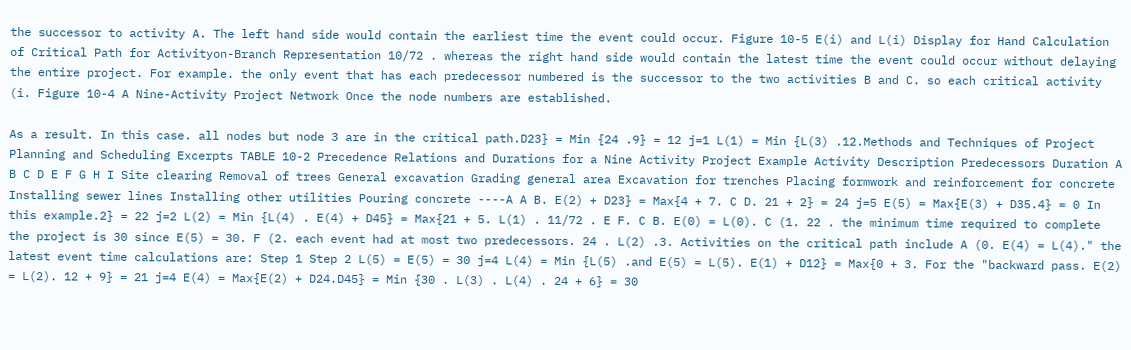the successor to activity A. The left hand side would contain the earliest time the event could occur. Figure 10-5 E(i) and L(i) Display for Hand Calculation of Critical Path for Activityon-Branch Representation 10/72 . whereas the right hand side would contain the latest time the event could occur without delaying the entire project. For example. the only event that has each predecessor numbered is the successor to the two activities B and C. so each critical activity (i. Figure 10-4 A Nine-Activity Project Network Once the node numbers are established.

As a result. In this case. all nodes but node 3 are in the critical path.D23} = Min {24 .9} = 12 j=1 L(1) = Min {L(3) .12.Methods and Techniques of Project Planning and Scheduling Excerpts TABLE 10-2 Precedence Relations and Durations for a Nine Activity Project Example Activity Description Predecessors Duration A B C D E F G H I Site clearing Removal of trees General excavation Grading general area Excavation for trenches Placing formwork and reinforcement for concrete Installing sewer lines Installing other utilities Pouring concrete ----A A B. E(2) + D23} = Max{4 + 7. C D. 21 + 2} = 24 j=5 E(5) = Max{E(3) + D35.4} = 0 In this example.2} = 22 j=2 L(2) = Min {L(4) . E(4) + D45} = Max{21 + 5. L(1) . 11/72 . E F. C B. E(0) = L(0). C (1. 22 . the minimum time required to complete the project is 30 since E(5) = 30. F (2. each event had at most two predecessors. 24 . L(2) .3. Activities on the critical path include A (0. E(4) = L(4)." the latest event time calculations are: Step 1 Step 2 L(5) = E(5) = 30 j=4 L(4) = Min {L(5) .and E(5) = L(5). E(1) + D12} = Max{0 + 3. For the "backward pass. E(2) = L(2). 12 + 9} = 21 j=4 E(4) = Max{E(2) + D24.D45} = Min {30 . L(3) . L(4) . 24 + 6} = 30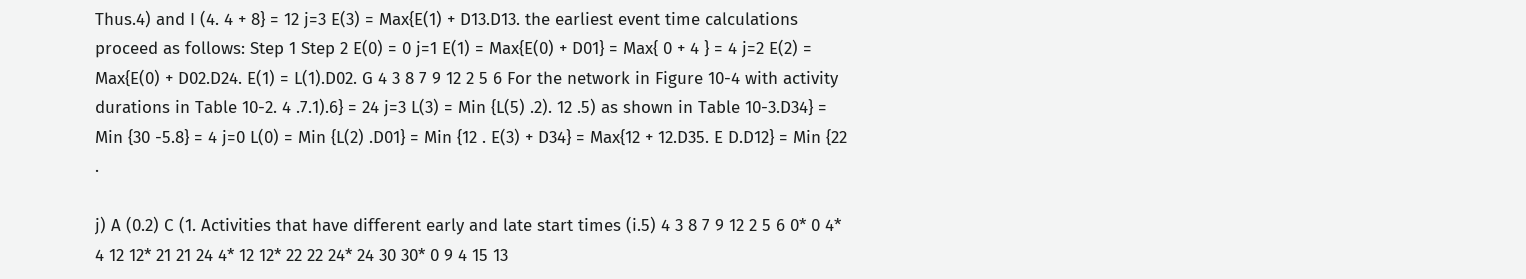Thus.4) and I (4. 4 + 8} = 12 j=3 E(3) = Max{E(1) + D13.D13. the earliest event time calculations proceed as follows: Step 1 Step 2 E(0) = 0 j=1 E(1) = Max{E(0) + D01} = Max{ 0 + 4 } = 4 j=2 E(2) = Max{E(0) + D02.D24. E(1) = L(1).D02. G 4 3 8 7 9 12 2 5 6 For the network in Figure 10-4 with activity durations in Table 10-2. 4 .7.1).6} = 24 j=3 L(3) = Min {L(5) .2). 12 .5) as shown in Table 10-3.D34} = Min {30 -5.8} = 4 j=0 L(0) = Min {L(2) .D01} = Min {12 . E(3) + D34} = Max{12 + 12.D35. E D.D12} = Min {22 .

j) A (0.2) C (1. Activities that have different early and late start times (i.5) 4 3 8 7 9 12 2 5 6 0* 0 4* 4 12 12* 21 21 24 4* 12 12* 22 22 24* 24 30 30* 0 9 4 15 13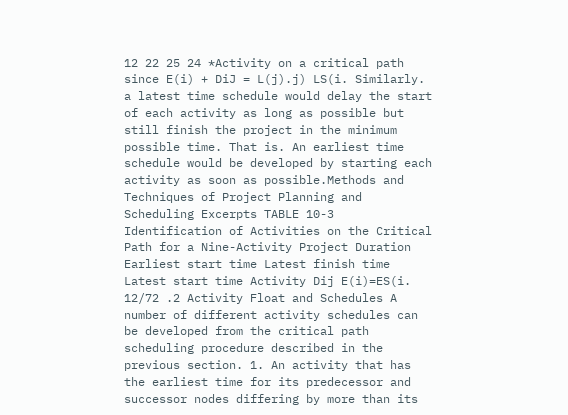12 22 25 24 *Activity on a critical path since E(i) + DiJ = L(j).j) LS(i. Similarly. a latest time schedule would delay the start of each activity as long as possible but still finish the project in the minimum possible time. That is. An earliest time schedule would be developed by starting each activity as soon as possible.Methods and Techniques of Project Planning and Scheduling Excerpts TABLE 10-3 Identification of Activities on the Critical Path for a Nine-Activity Project Duration Earliest start time Latest finish time Latest start time Activity Dij E(i)=ES(i. 12/72 .2 Activity Float and Schedules A number of different activity schedules can be developed from the critical path scheduling procedure described in the previous section. 1. An activity that has the earliest time for its predecessor and successor nodes differing by more than its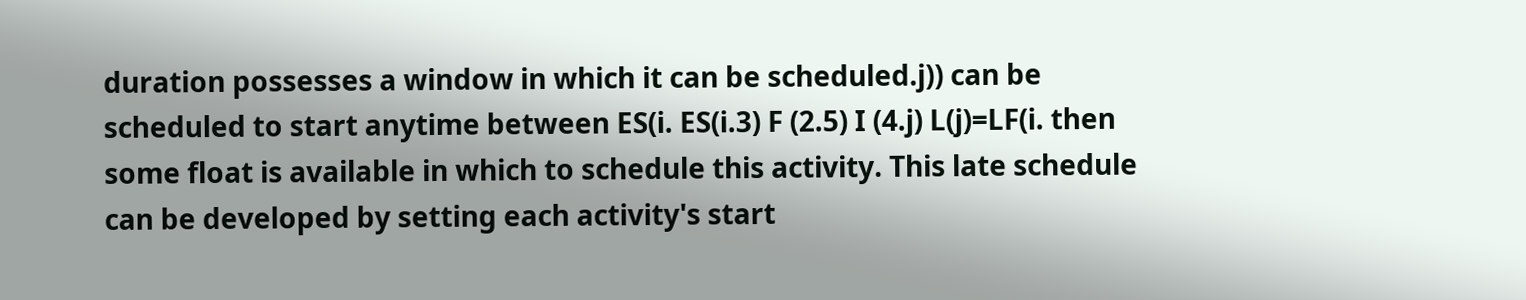duration possesses a window in which it can be scheduled.j)) can be scheduled to start anytime between ES(i. ES(i.3) F (2.5) I (4.j) L(j)=LF(i. then some float is available in which to schedule this activity. This late schedule can be developed by setting each activity's start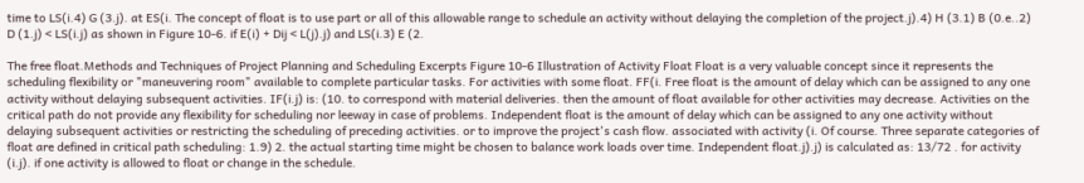time to LS(i.4) G (3.j). at ES(i. The concept of float is to use part or all of this allowable range to schedule an activity without delaying the completion of the project.j).4) H (3.1) B (0.e..2) D (1.j) < LS(i.j) as shown in Figure 10-6. if E(i) + Dij < L(j).j) and LS(i.3) E (2.

The free float.Methods and Techniques of Project Planning and Scheduling Excerpts Figure 10-6 Illustration of Activity Float Float is a very valuable concept since it represents the scheduling flexibility or "maneuvering room" available to complete particular tasks. For activities with some float. FF(i. Free float is the amount of delay which can be assigned to any one activity without delaying subsequent activities. IF(i.j) is: (10. to correspond with material deliveries. then the amount of float available for other activities may decrease. Activities on the critical path do not provide any flexibility for scheduling nor leeway in case of problems. Independent float is the amount of delay which can be assigned to any one activity without delaying subsequent activities or restricting the scheduling of preceding activities. or to improve the project's cash flow. associated with activity (i. Of course. Three separate categories of float are defined in critical path scheduling: 1.9) 2. the actual starting time might be chosen to balance work loads over time. Independent float.j).j) is calculated as: 13/72 . for activity (i.j). if one activity is allowed to float or change in the schedule.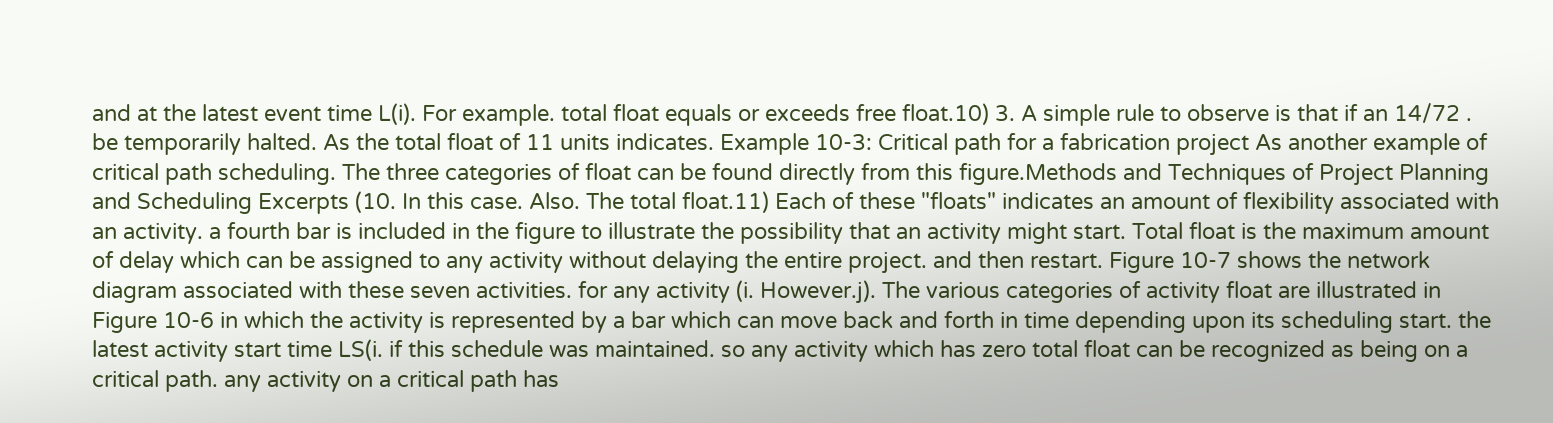and at the latest event time L(i). For example. total float equals or exceeds free float.10) 3. A simple rule to observe is that if an 14/72 . be temporarily halted. As the total float of 11 units indicates. Example 10-3: Critical path for a fabrication project As another example of critical path scheduling. The three categories of float can be found directly from this figure.Methods and Techniques of Project Planning and Scheduling Excerpts (10. In this case. Also. The total float.11) Each of these "floats" indicates an amount of flexibility associated with an activity. a fourth bar is included in the figure to illustrate the possibility that an activity might start. Total float is the maximum amount of delay which can be assigned to any activity without delaying the entire project. and then restart. Figure 10-7 shows the network diagram associated with these seven activities. for any activity (i. However.j). The various categories of activity float are illustrated in Figure 10-6 in which the activity is represented by a bar which can move back and forth in time depending upon its scheduling start. the latest activity start time LS(i. if this schedule was maintained. so any activity which has zero total float can be recognized as being on a critical path. any activity on a critical path has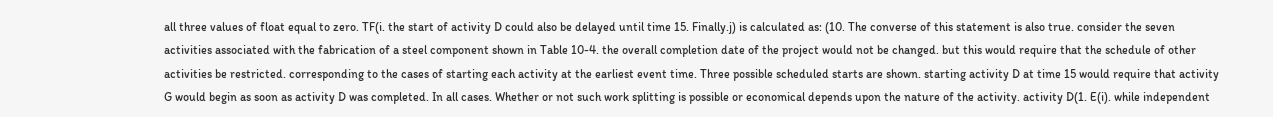all three values of float equal to zero. TF(i. the start of activity D could also be delayed until time 15. Finally.j) is calculated as: (10. The converse of this statement is also true. consider the seven activities associated with the fabrication of a steel component shown in Table 10-4. the overall completion date of the project would not be changed. but this would require that the schedule of other activities be restricted. corresponding to the cases of starting each activity at the earliest event time. Three possible scheduled starts are shown. starting activity D at time 15 would require that activity G would begin as soon as activity D was completed. In all cases. Whether or not such work splitting is possible or economical depends upon the nature of the activity. activity D(1. E(i). while independent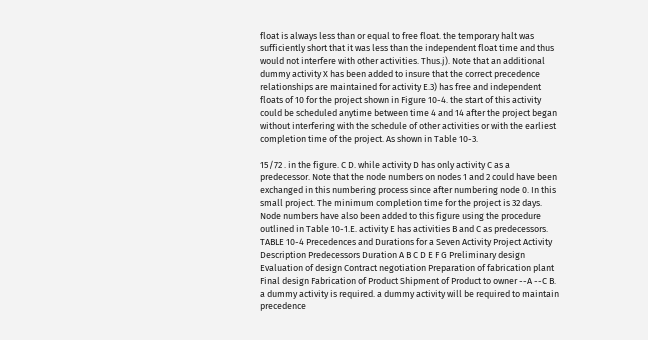float is always less than or equal to free float. the temporary halt was sufficiently short that it was less than the independent float time and thus would not interfere with other activities. Thus.j). Note that an additional dummy activity X has been added to insure that the correct precedence relationships are maintained for activity E.3) has free and independent floats of 10 for the project shown in Figure 10-4. the start of this activity could be scheduled anytime between time 4 and 14 after the project began without interfering with the schedule of other activities or with the earliest completion time of the project. As shown in Table 10-3.

15/72 . in the figure. C D. while activity D has only activity C as a predecessor. Note that the node numbers on nodes 1 and 2 could have been exchanged in this numbering process since after numbering node 0. In this small project. The minimum completion time for the project is 32 days. Node numbers have also been added to this figure using the procedure outlined in Table 10-1.E. activity E has activities B and C as predecessors. TABLE 10-4 Precedences and Durations for a Seven Activity Project Activity Description Predecessors Duration A B C D E F G Preliminary design Evaluation of design Contract negotiation Preparation of fabrication plant Final design Fabrication of Product Shipment of Product to owner --A --C B. a dummy activity is required. a dummy activity will be required to maintain precedence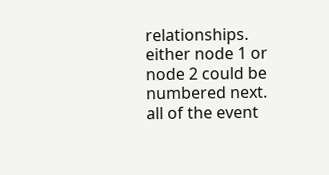relationships. either node 1 or node 2 could be numbered next. all of the event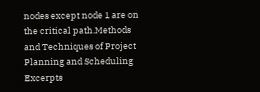nodes except node 1 are on the critical path.Methods and Techniques of Project Planning and Scheduling Excerpts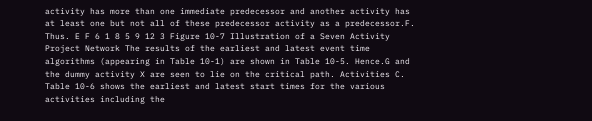activity has more than one immediate predecessor and another activity has at least one but not all of these predecessor activity as a predecessor.F. Thus. E F 6 1 8 5 9 12 3 Figure 10-7 Illustration of a Seven Activity Project Network The results of the earliest and latest event time algorithms (appearing in Table 10-1) are shown in Table 10-5. Hence.G and the dummy activity X are seen to lie on the critical path. Activities C. Table 10-6 shows the earliest and latest start times for the various activities including the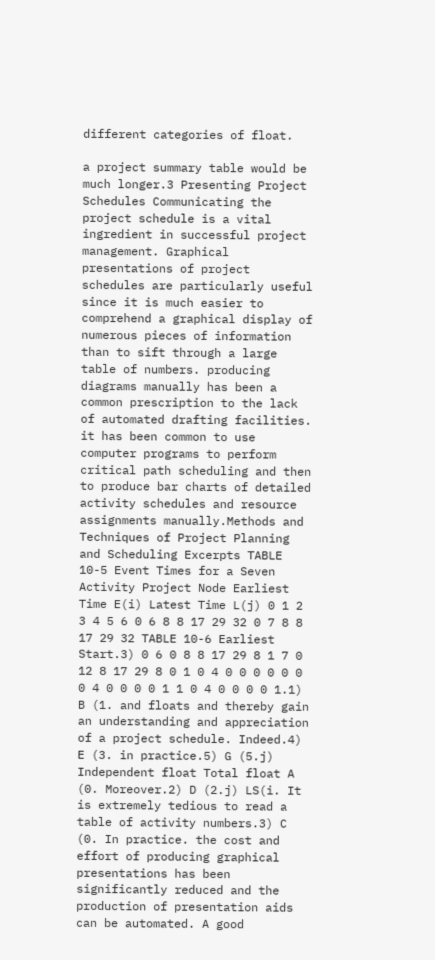different categories of float.

a project summary table would be much longer.3 Presenting Project Schedules Communicating the project schedule is a vital ingredient in successful project management. Graphical presentations of project schedules are particularly useful since it is much easier to comprehend a graphical display of numerous pieces of information than to sift through a large table of numbers. producing diagrams manually has been a common prescription to the lack of automated drafting facilities. it has been common to use computer programs to perform critical path scheduling and then to produce bar charts of detailed activity schedules and resource assignments manually.Methods and Techniques of Project Planning and Scheduling Excerpts TABLE 10-5 Event Times for a Seven Activity Project Node Earliest Time E(i) Latest Time L(j) 0 1 2 3 4 5 6 0 6 8 8 17 29 32 0 7 8 8 17 29 32 TABLE 10-6 Earliest Start.3) 0 6 0 8 8 17 29 8 1 7 0 12 8 17 29 8 0 1 0 4 0 0 0 0 0 0 0 4 0 0 0 0 1 1 0 4 0 0 0 0 1.1) B (1. and floats and thereby gain an understanding and appreciation of a project schedule. Indeed.4) E (3. in practice.5) G (5.j) Independent float Total float A (0. Moreover.2) D (2.j) LS(i. It is extremely tedious to read a table of activity numbers.3) C (0. In practice. the cost and effort of producing graphical presentations has been significantly reduced and the production of presentation aids can be automated. A good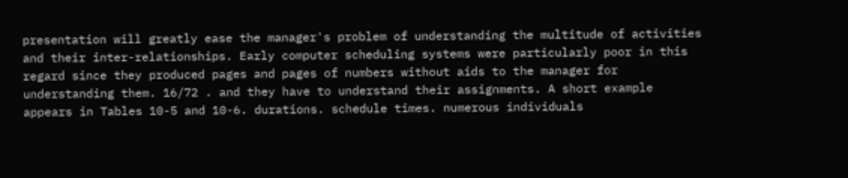presentation will greatly ease the manager's problem of understanding the multitude of activities and their inter-relationships. Early computer scheduling systems were particularly poor in this regard since they produced pages and pages of numbers without aids to the manager for understanding them. 16/72 . and they have to understand their assignments. A short example appears in Tables 10-5 and 10-6. durations. schedule times. numerous individuals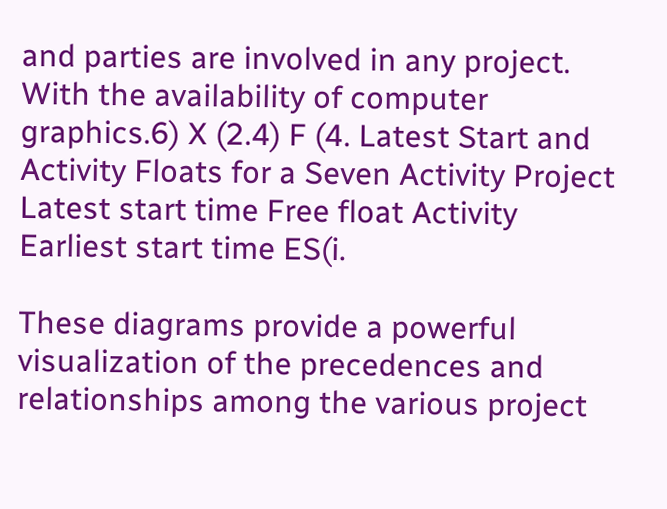and parties are involved in any project. With the availability of computer graphics.6) X (2.4) F (4. Latest Start and Activity Floats for a Seven Activity Project Latest start time Free float Activity Earliest start time ES(i.

These diagrams provide a powerful visualization of the precedences and relationships among the various project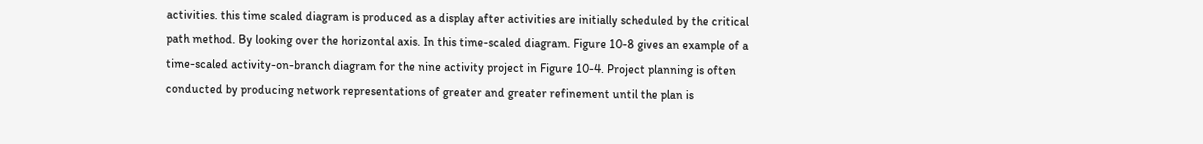activities. this time scaled diagram is produced as a display after activities are initially scheduled by the critical path method. By looking over the horizontal axis. In this time-scaled diagram. Figure 10-8 gives an example of a time-scaled activity-on-branch diagram for the nine activity project in Figure 10-4. Project planning is often conducted by producing network representations of greater and greater refinement until the plan is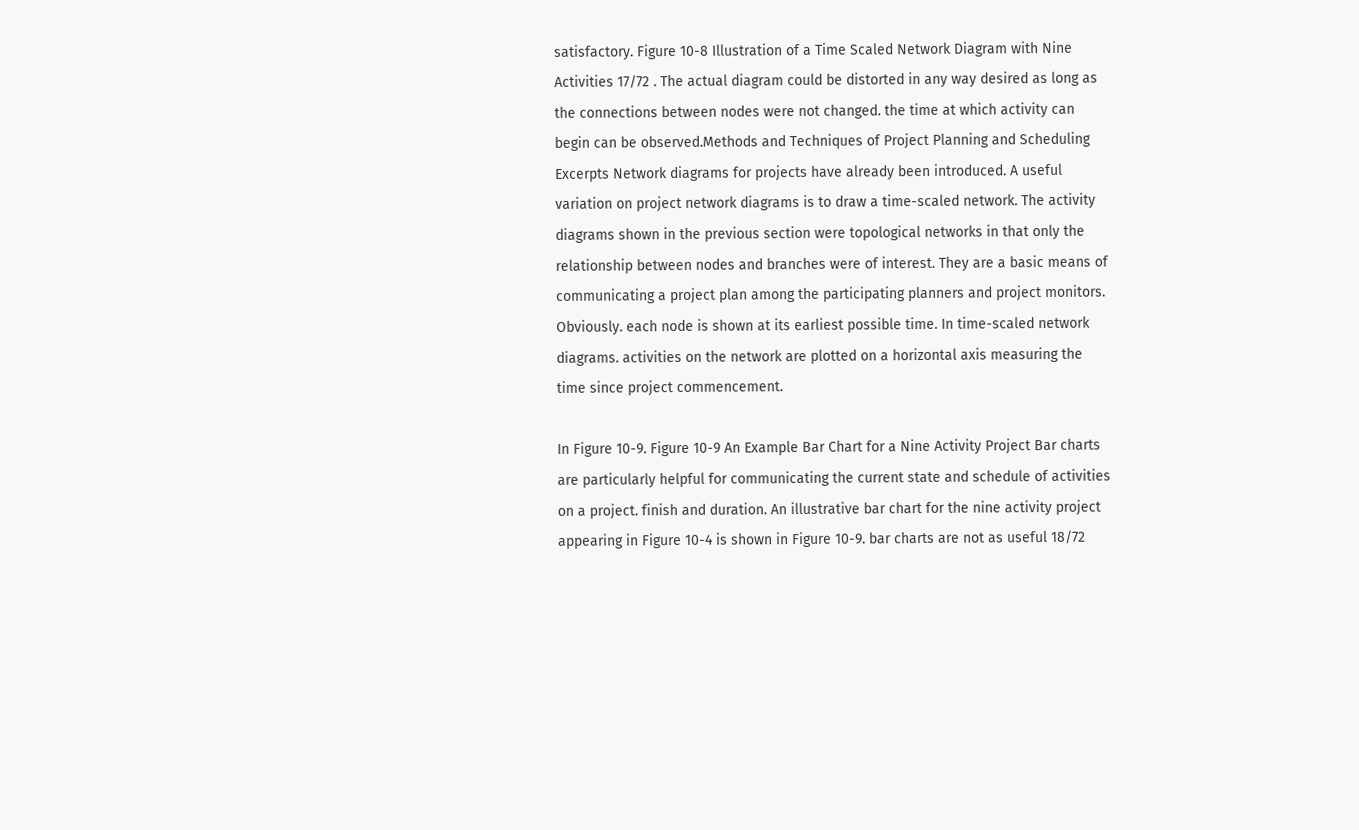satisfactory. Figure 10-8 Illustration of a Time Scaled Network Diagram with Nine Activities 17/72 . The actual diagram could be distorted in any way desired as long as the connections between nodes were not changed. the time at which activity can begin can be observed.Methods and Techniques of Project Planning and Scheduling Excerpts Network diagrams for projects have already been introduced. A useful variation on project network diagrams is to draw a time-scaled network. The activity diagrams shown in the previous section were topological networks in that only the relationship between nodes and branches were of interest. They are a basic means of communicating a project plan among the participating planners and project monitors. Obviously. each node is shown at its earliest possible time. In time-scaled network diagrams. activities on the network are plotted on a horizontal axis measuring the time since project commencement.

In Figure 10-9. Figure 10-9 An Example Bar Chart for a Nine Activity Project Bar charts are particularly helpful for communicating the current state and schedule of activities on a project. finish and duration. An illustrative bar chart for the nine activity project appearing in Figure 10-4 is shown in Figure 10-9. bar charts are not as useful 18/72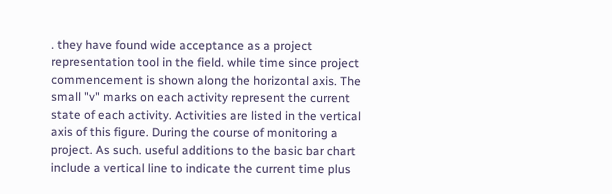. they have found wide acceptance as a project representation tool in the field. while time since project commencement is shown along the horizontal axis. The small "v" marks on each activity represent the current state of each activity. Activities are listed in the vertical axis of this figure. During the course of monitoring a project. As such. useful additions to the basic bar chart include a vertical line to indicate the current time plus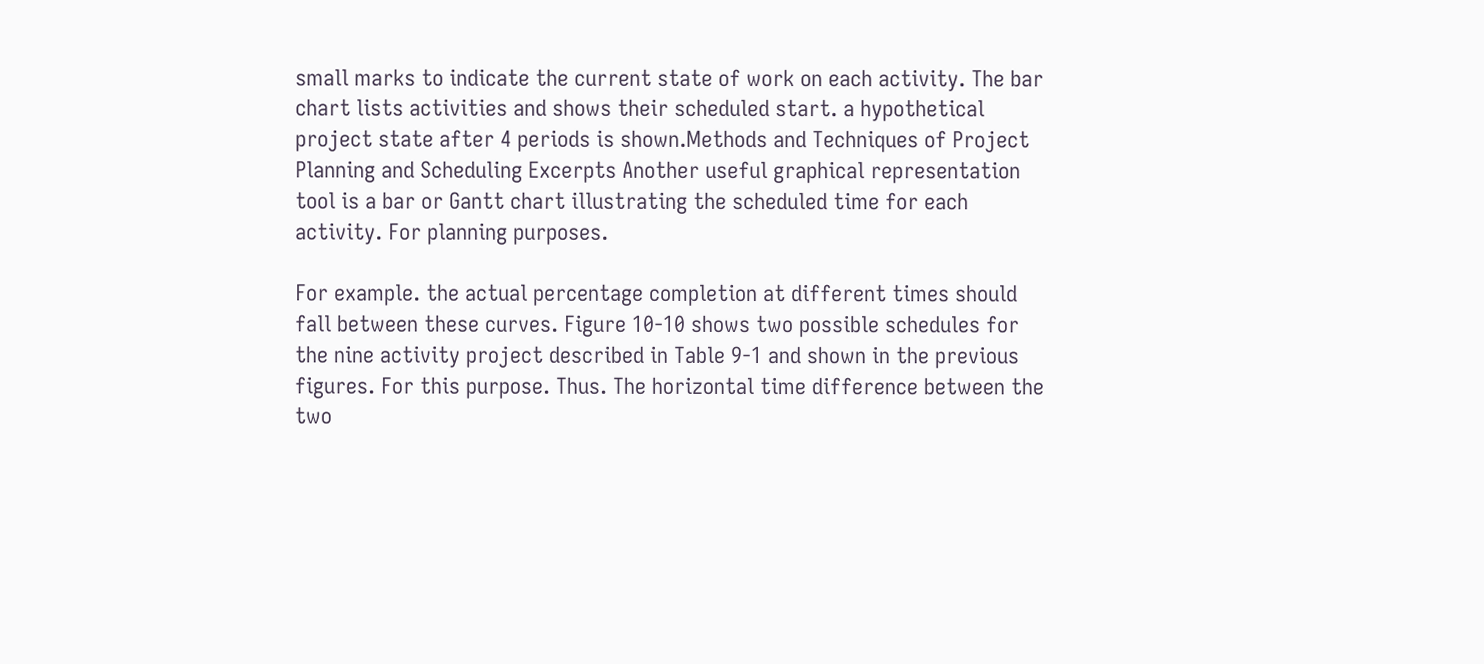small marks to indicate the current state of work on each activity. The bar chart lists activities and shows their scheduled start. a hypothetical project state after 4 periods is shown.Methods and Techniques of Project Planning and Scheduling Excerpts Another useful graphical representation tool is a bar or Gantt chart illustrating the scheduled time for each activity. For planning purposes.

For example. the actual percentage completion at different times should fall between these curves. Figure 10-10 shows two possible schedules for the nine activity project described in Table 9-1 and shown in the previous figures. For this purpose. Thus. The horizontal time difference between the two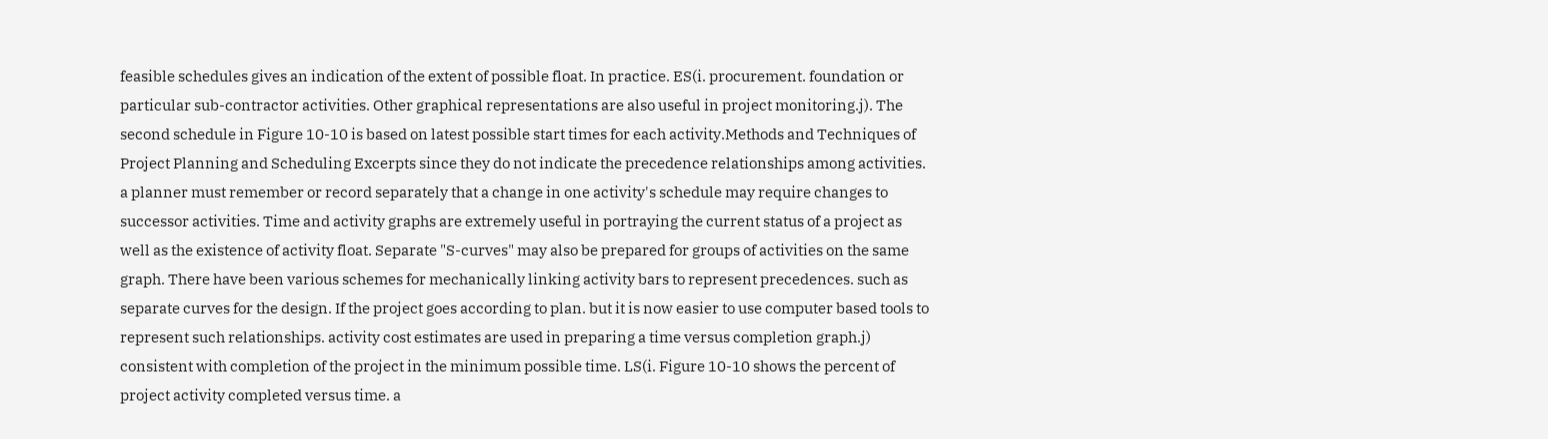feasible schedules gives an indication of the extent of possible float. In practice. ES(i. procurement. foundation or particular sub-contractor activities. Other graphical representations are also useful in project monitoring.j). The second schedule in Figure 10-10 is based on latest possible start times for each activity.Methods and Techniques of Project Planning and Scheduling Excerpts since they do not indicate the precedence relationships among activities. a planner must remember or record separately that a change in one activity's schedule may require changes to successor activities. Time and activity graphs are extremely useful in portraying the current status of a project as well as the existence of activity float. Separate "S-curves" may also be prepared for groups of activities on the same graph. There have been various schemes for mechanically linking activity bars to represent precedences. such as separate curves for the design. If the project goes according to plan. but it is now easier to use computer based tools to represent such relationships. activity cost estimates are used in preparing a time versus completion graph.j) consistent with completion of the project in the minimum possible time. LS(i. Figure 10-10 shows the percent of project activity completed versus time. a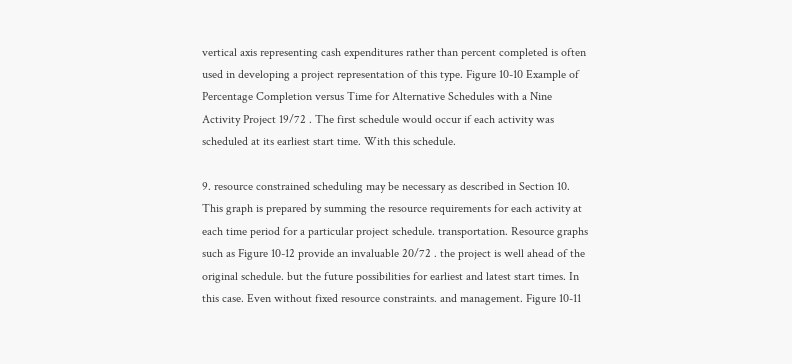vertical axis representing cash expenditures rather than percent completed is often used in developing a project representation of this type. Figure 10-10 Example of Percentage Completion versus Time for Alternative Schedules with a Nine Activity Project 19/72 . The first schedule would occur if each activity was scheduled at its earliest start time. With this schedule.

9. resource constrained scheduling may be necessary as described in Section 10. This graph is prepared by summing the resource requirements for each activity at each time period for a particular project schedule. transportation. Resource graphs such as Figure 10-12 provide an invaluable 20/72 . the project is well ahead of the original schedule. but the future possibilities for earliest and latest start times. In this case. Even without fixed resource constraints. and management. Figure 10-11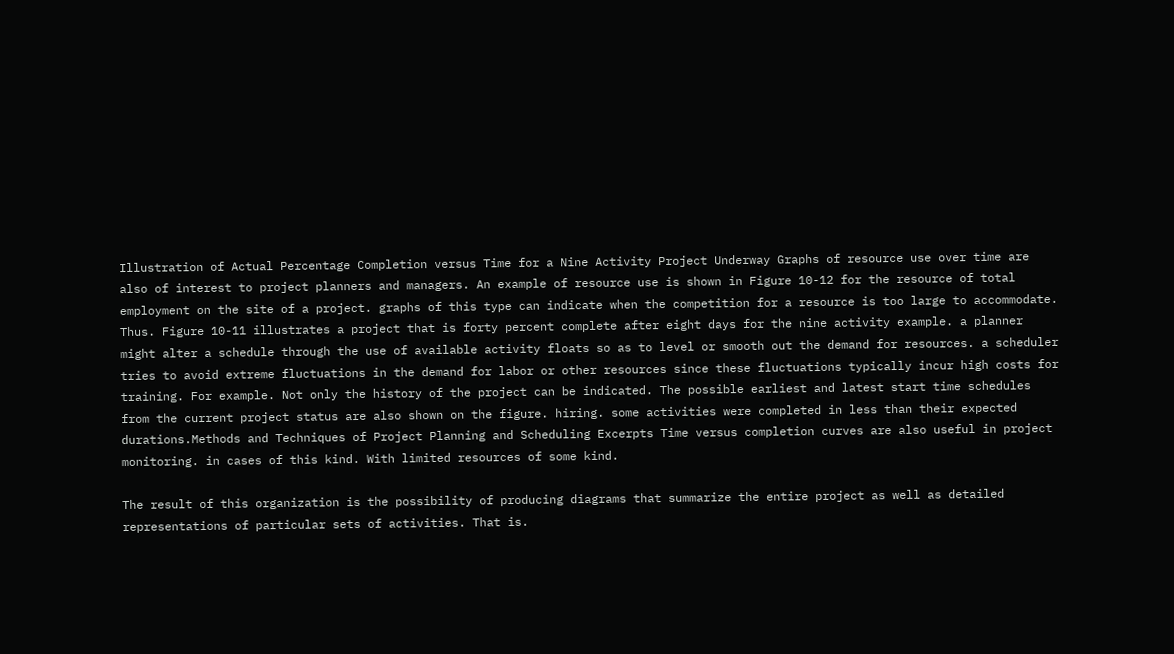Illustration of Actual Percentage Completion versus Time for a Nine Activity Project Underway Graphs of resource use over time are also of interest to project planners and managers. An example of resource use is shown in Figure 10-12 for the resource of total employment on the site of a project. graphs of this type can indicate when the competition for a resource is too large to accommodate. Thus. Figure 10-11 illustrates a project that is forty percent complete after eight days for the nine activity example. a planner might alter a schedule through the use of available activity floats so as to level or smooth out the demand for resources. a scheduler tries to avoid extreme fluctuations in the demand for labor or other resources since these fluctuations typically incur high costs for training. For example. Not only the history of the project can be indicated. The possible earliest and latest start time schedules from the current project status are also shown on the figure. hiring. some activities were completed in less than their expected durations.Methods and Techniques of Project Planning and Scheduling Excerpts Time versus completion curves are also useful in project monitoring. in cases of this kind. With limited resources of some kind.

The result of this organization is the possibility of producing diagrams that summarize the entire project as well as detailed representations of particular sets of activities. That is.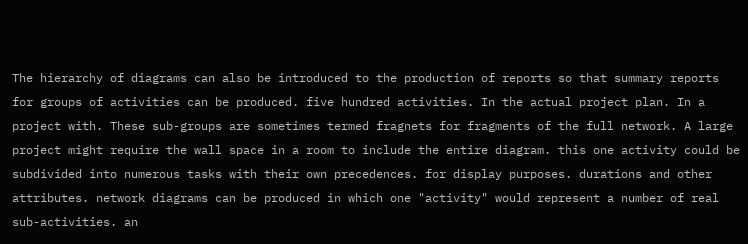The hierarchy of diagrams can also be introduced to the production of reports so that summary reports for groups of activities can be produced. five hundred activities. In the actual project plan. In a project with. These sub-groups are sometimes termed fragnets for fragments of the full network. A large project might require the wall space in a room to include the entire diagram. this one activity could be subdivided into numerous tasks with their own precedences. for display purposes. durations and other attributes. network diagrams can be produced in which one "activity" would represent a number of real sub-activities. an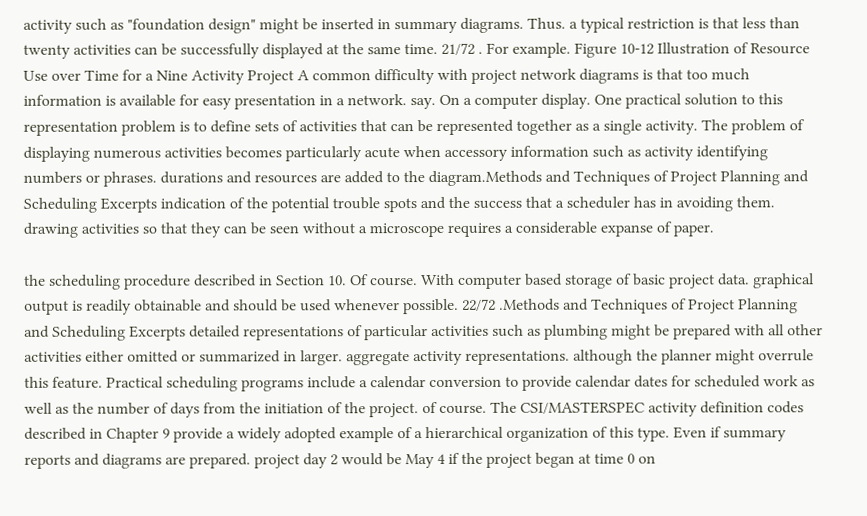activity such as "foundation design" might be inserted in summary diagrams. Thus. a typical restriction is that less than twenty activities can be successfully displayed at the same time. 21/72 . For example. Figure 10-12 Illustration of Resource Use over Time for a Nine Activity Project A common difficulty with project network diagrams is that too much information is available for easy presentation in a network. say. On a computer display. One practical solution to this representation problem is to define sets of activities that can be represented together as a single activity. The problem of displaying numerous activities becomes particularly acute when accessory information such as activity identifying numbers or phrases. durations and resources are added to the diagram.Methods and Techniques of Project Planning and Scheduling Excerpts indication of the potential trouble spots and the success that a scheduler has in avoiding them. drawing activities so that they can be seen without a microscope requires a considerable expanse of paper.

the scheduling procedure described in Section 10. Of course. With computer based storage of basic project data. graphical output is readily obtainable and should be used whenever possible. 22/72 .Methods and Techniques of Project Planning and Scheduling Excerpts detailed representations of particular activities such as plumbing might be prepared with all other activities either omitted or summarized in larger. aggregate activity representations. although the planner might overrule this feature. Practical scheduling programs include a calendar conversion to provide calendar dates for scheduled work as well as the number of days from the initiation of the project. of course. The CSI/MASTERSPEC activity definition codes described in Chapter 9 provide a widely adopted example of a hierarchical organization of this type. Even if summary reports and diagrams are prepared. project day 2 would be May 4 if the project began at time 0 on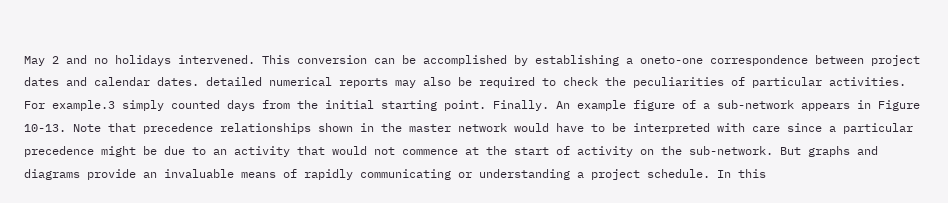May 2 and no holidays intervened. This conversion can be accomplished by establishing a oneto-one correspondence between project dates and calendar dates. detailed numerical reports may also be required to check the peculiarities of particular activities. For example.3 simply counted days from the initial starting point. Finally. An example figure of a sub-network appears in Figure 10-13. Note that precedence relationships shown in the master network would have to be interpreted with care since a particular precedence might be due to an activity that would not commence at the start of activity on the sub-network. But graphs and diagrams provide an invaluable means of rapidly communicating or understanding a project schedule. In this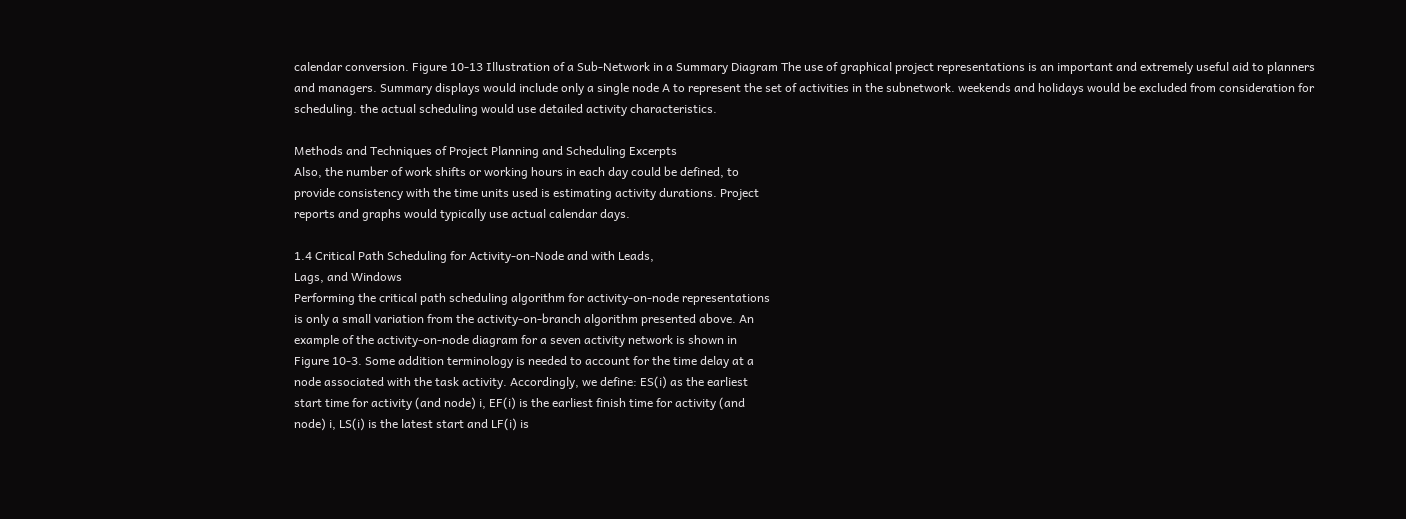calendar conversion. Figure 10-13 Illustration of a Sub-Network in a Summary Diagram The use of graphical project representations is an important and extremely useful aid to planners and managers. Summary displays would include only a single node A to represent the set of activities in the subnetwork. weekends and holidays would be excluded from consideration for scheduling. the actual scheduling would use detailed activity characteristics.

Methods and Techniques of Project Planning and Scheduling Excerpts
Also, the number of work shifts or working hours in each day could be defined, to
provide consistency with the time units used is estimating activity durations. Project
reports and graphs would typically use actual calendar days.

1.4 Critical Path Scheduling for Activity-on-Node and with Leads,
Lags, and Windows
Performing the critical path scheduling algorithm for activity-on-node representations
is only a small variation from the activity-on-branch algorithm presented above. An
example of the activity-on-node diagram for a seven activity network is shown in
Figure 10-3. Some addition terminology is needed to account for the time delay at a
node associated with the task activity. Accordingly, we define: ES(i) as the earliest
start time for activity (and node) i, EF(i) is the earliest finish time for activity (and
node) i, LS(i) is the latest start and LF(i) is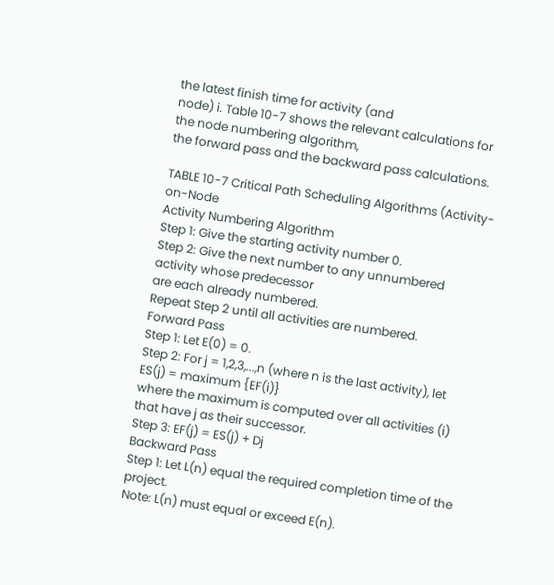the latest finish time for activity (and
node) i. Table 10-7 shows the relevant calculations for the node numbering algorithm,
the forward pass and the backward pass calculations.

TABLE 10-7 Critical Path Scheduling Algorithms (Activity-on-Node
Activity Numbering Algorithm
Step 1: Give the starting activity number 0.
Step 2: Give the next number to any unnumbered activity whose predecessor
are each already numbered.
Repeat Step 2 until all activities are numbered.
Forward Pass
Step 1: Let E(0) = 0.
Step 2: For j = 1,2,3,...,n (where n is the last activity), let
ES(j) = maximum {EF(i)}
where the maximum is computed over all activities (i) that have j as their successor.
Step 3: EF(j) = ES(j) + Dj
Backward Pass
Step 1: Let L(n) equal the required completion time of the project.
Note: L(n) must equal or exceed E(n).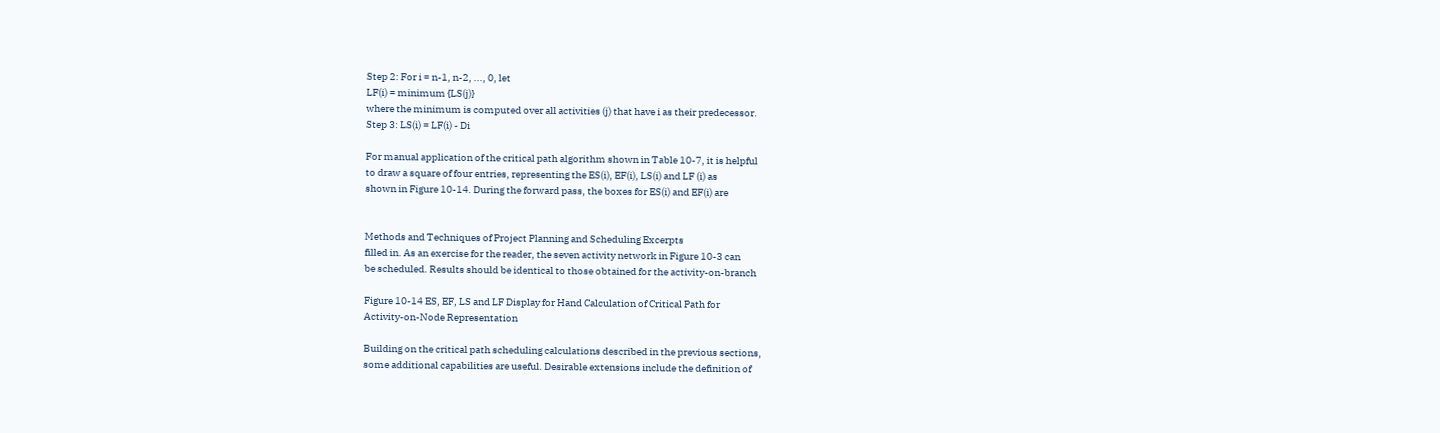Step 2: For i = n-1, n-2, ..., 0, let
LF(i) = minimum {LS(j)}
where the minimum is computed over all activities (j) that have i as their predecessor.
Step 3: LS(i) = LF(i) - Di

For manual application of the critical path algorithm shown in Table 10-7, it is helpful
to draw a square of four entries, representing the ES(i), EF(i), LS(i) and LF (i) as
shown in Figure 10-14. During the forward pass, the boxes for ES(i) and EF(i) are


Methods and Techniques of Project Planning and Scheduling Excerpts
filled in. As an exercise for the reader, the seven activity network in Figure 10-3 can
be scheduled. Results should be identical to those obtained for the activity-on-branch

Figure 10-14 ES, EF, LS and LF Display for Hand Calculation of Critical Path for
Activity-on-Node Representation

Building on the critical path scheduling calculations described in the previous sections,
some additional capabilities are useful. Desirable extensions include the definition of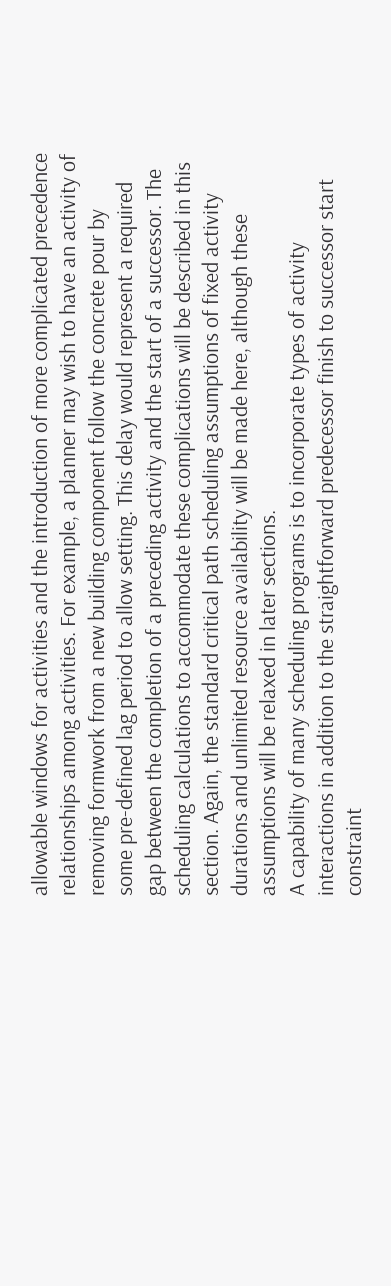allowable windows for activities and the introduction of more complicated precedence
relationships among activities. For example, a planner may wish to have an activity of
removing formwork from a new building component follow the concrete pour by
some pre-defined lag period to allow setting. This delay would represent a required
gap between the completion of a preceding activity and the start of a successor. The
scheduling calculations to accommodate these complications will be described in this
section. Again, the standard critical path scheduling assumptions of fixed activity
durations and unlimited resource availability will be made here, although these
assumptions will be relaxed in later sections.
A capability of many scheduling programs is to incorporate types of activity
interactions in addition to the straightforward predecessor finish to successor start
constraint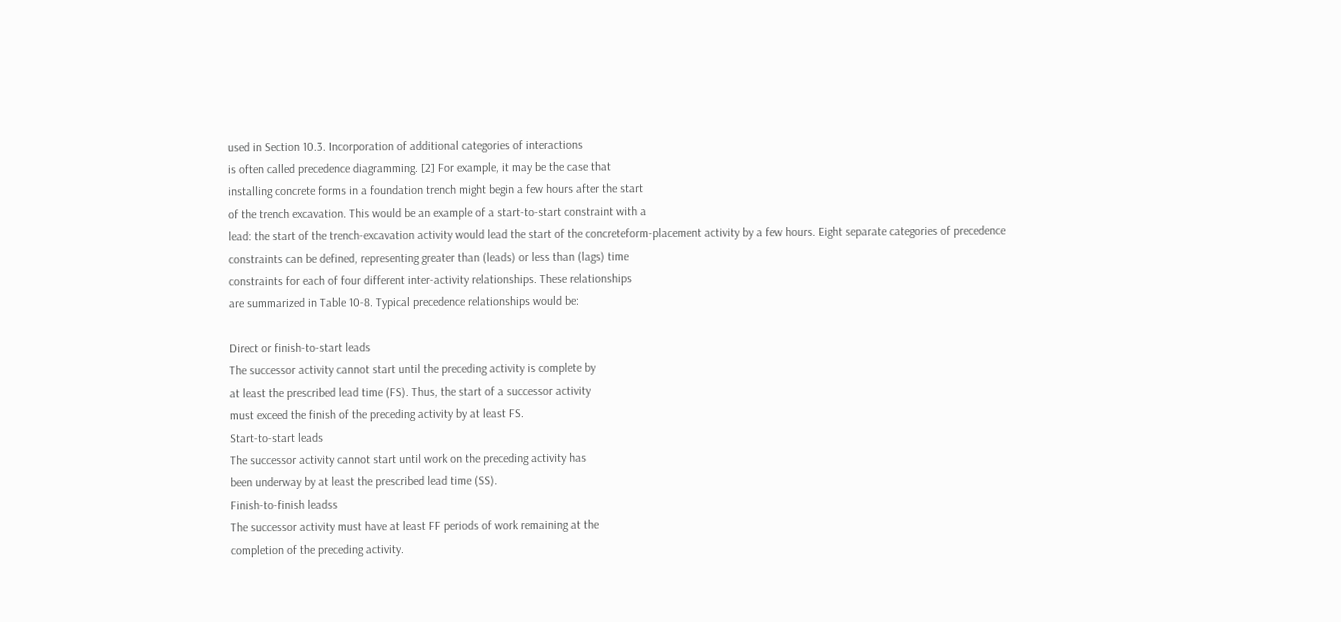used in Section 10.3. Incorporation of additional categories of interactions
is often called precedence diagramming. [2] For example, it may be the case that
installing concrete forms in a foundation trench might begin a few hours after the start
of the trench excavation. This would be an example of a start-to-start constraint with a
lead: the start of the trench-excavation activity would lead the start of the concreteform-placement activity by a few hours. Eight separate categories of precedence
constraints can be defined, representing greater than (leads) or less than (lags) time
constraints for each of four different inter-activity relationships. These relationships
are summarized in Table 10-8. Typical precedence relationships would be:

Direct or finish-to-start leads
The successor activity cannot start until the preceding activity is complete by
at least the prescribed lead time (FS). Thus, the start of a successor activity
must exceed the finish of the preceding activity by at least FS.
Start-to-start leads
The successor activity cannot start until work on the preceding activity has
been underway by at least the prescribed lead time (SS).
Finish-to-finish leadss
The successor activity must have at least FF periods of work remaining at the
completion of the preceding activity.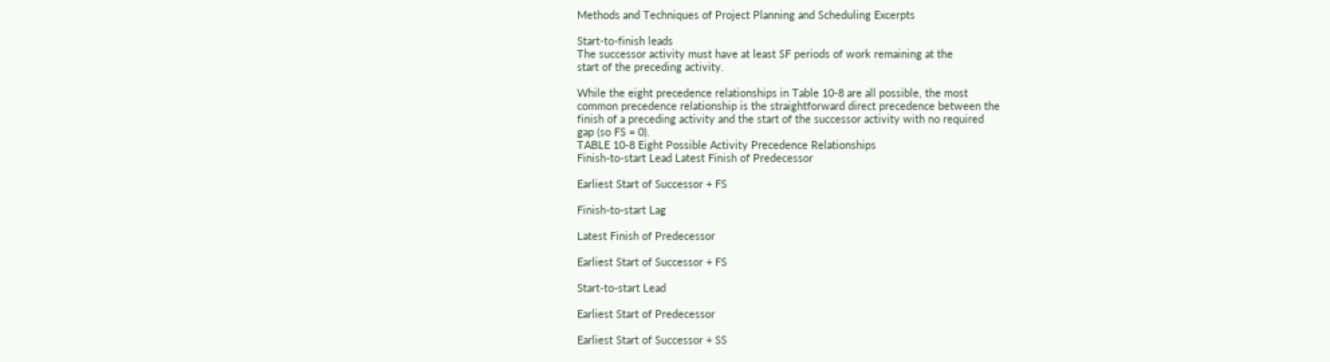Methods and Techniques of Project Planning and Scheduling Excerpts

Start-to-finish leads
The successor activity must have at least SF periods of work remaining at the
start of the preceding activity.

While the eight precedence relationships in Table 10-8 are all possible, the most
common precedence relationship is the straightforward direct precedence between the
finish of a preceding activity and the start of the successor activity with no required
gap (so FS = 0).
TABLE 10-8 Eight Possible Activity Precedence Relationships
Finish-to-start Lead Latest Finish of Predecessor

Earliest Start of Successor + FS

Finish-to-start Lag

Latest Finish of Predecessor

Earliest Start of Successor + FS

Start-to-start Lead

Earliest Start of Predecessor

Earliest Start of Successor + SS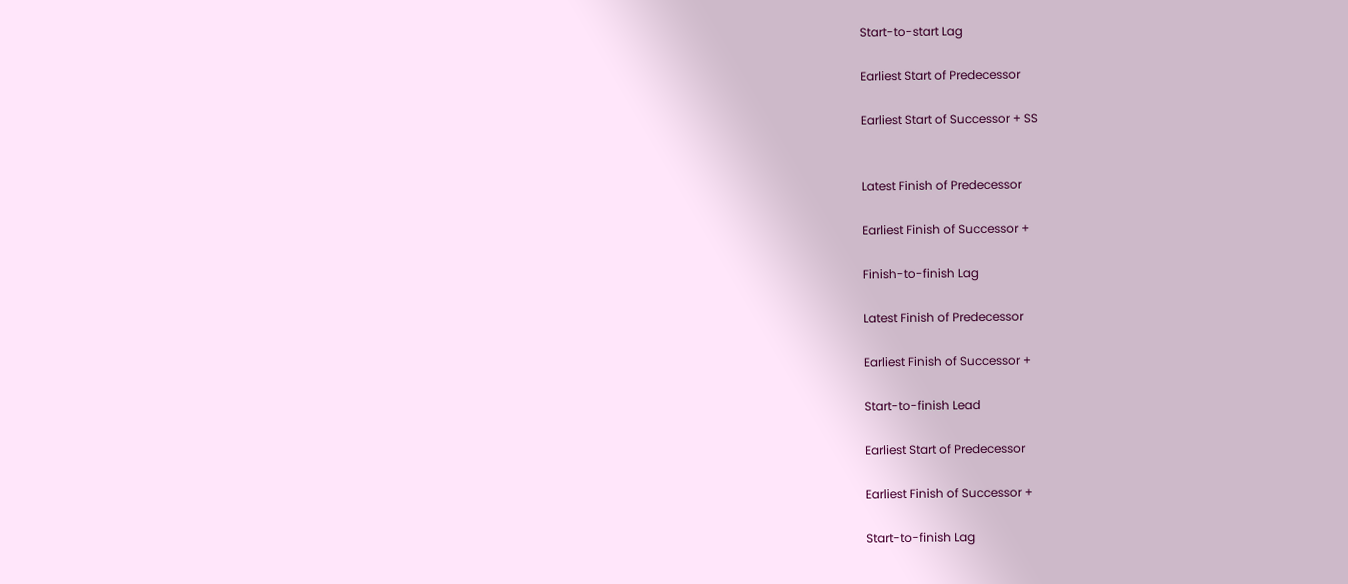Start-to-start Lag

Earliest Start of Predecessor

Earliest Start of Successor + SS


Latest Finish of Predecessor

Earliest Finish of Successor +

Finish-to-finish Lag

Latest Finish of Predecessor

Earliest Finish of Successor +

Start-to-finish Lead

Earliest Start of Predecessor

Earliest Finish of Successor +

Start-to-finish Lag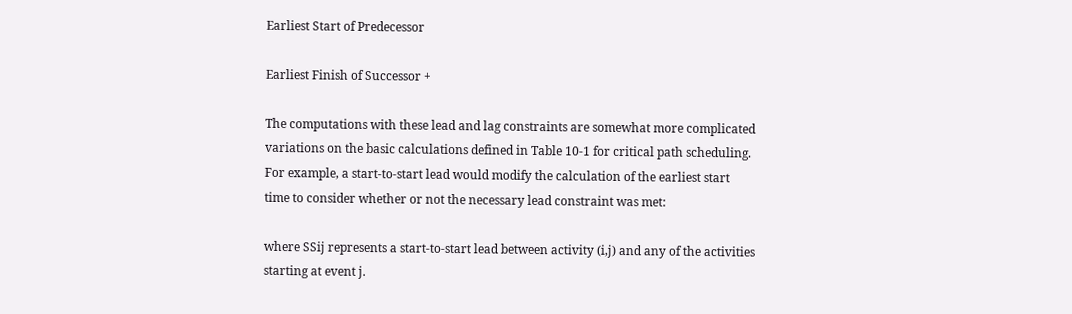Earliest Start of Predecessor

Earliest Finish of Successor +

The computations with these lead and lag constraints are somewhat more complicated
variations on the basic calculations defined in Table 10-1 for critical path scheduling.
For example, a start-to-start lead would modify the calculation of the earliest start
time to consider whether or not the necessary lead constraint was met:

where SSij represents a start-to-start lead between activity (i,j) and any of the activities
starting at event j.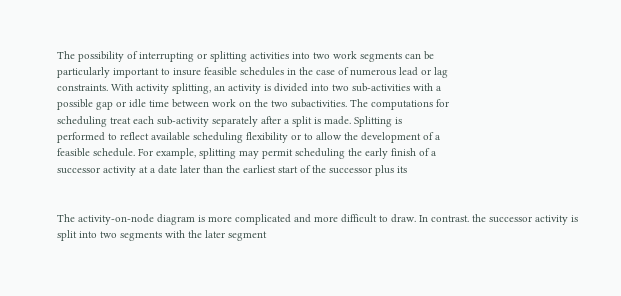The possibility of interrupting or splitting activities into two work segments can be
particularly important to insure feasible schedules in the case of numerous lead or lag
constraints. With activity splitting, an activity is divided into two sub-activities with a
possible gap or idle time between work on the two subactivities. The computations for
scheduling treat each sub-activity separately after a split is made. Splitting is
performed to reflect available scheduling flexibility or to allow the development of a
feasible schedule. For example, splitting may permit scheduling the early finish of a
successor activity at a date later than the earliest start of the successor plus its


The activity-on-node diagram is more complicated and more difficult to draw. In contrast. the successor activity is split into two segments with the later segment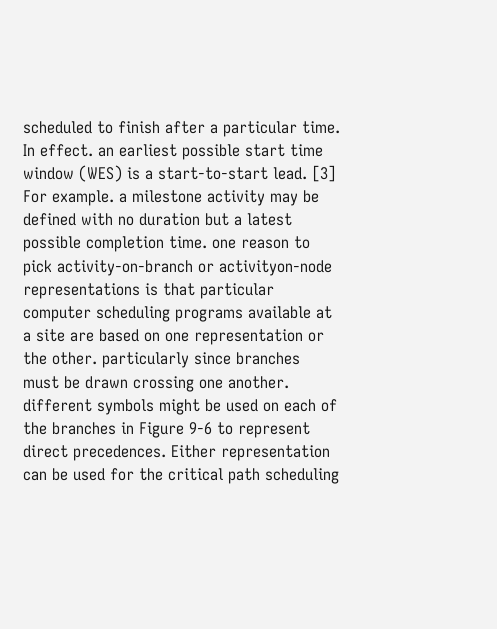scheduled to finish after a particular time. In effect. an earliest possible start time window (WES) is a start-to-start lead. [3] For example. a milestone activity may be defined with no duration but a latest possible completion time. one reason to pick activity-on-branch or activityon-node representations is that particular computer scheduling programs available at a site are based on one representation or the other. particularly since branches must be drawn crossing one another. different symbols might be used on each of the branches in Figure 9-6 to represent direct precedences. Either representation can be used for the critical path scheduling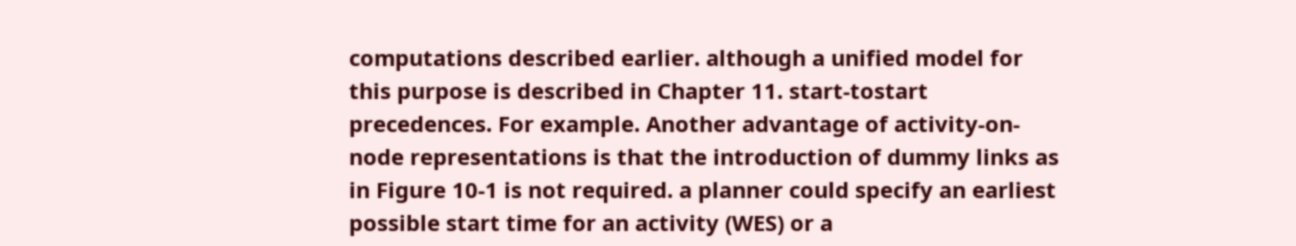computations described earlier. although a unified model for this purpose is described in Chapter 11. start-tostart precedences. For example. Another advantage of activity-on-node representations is that the introduction of dummy links as in Figure 10-1 is not required. a planner could specify an earliest possible start time for an activity (WES) or a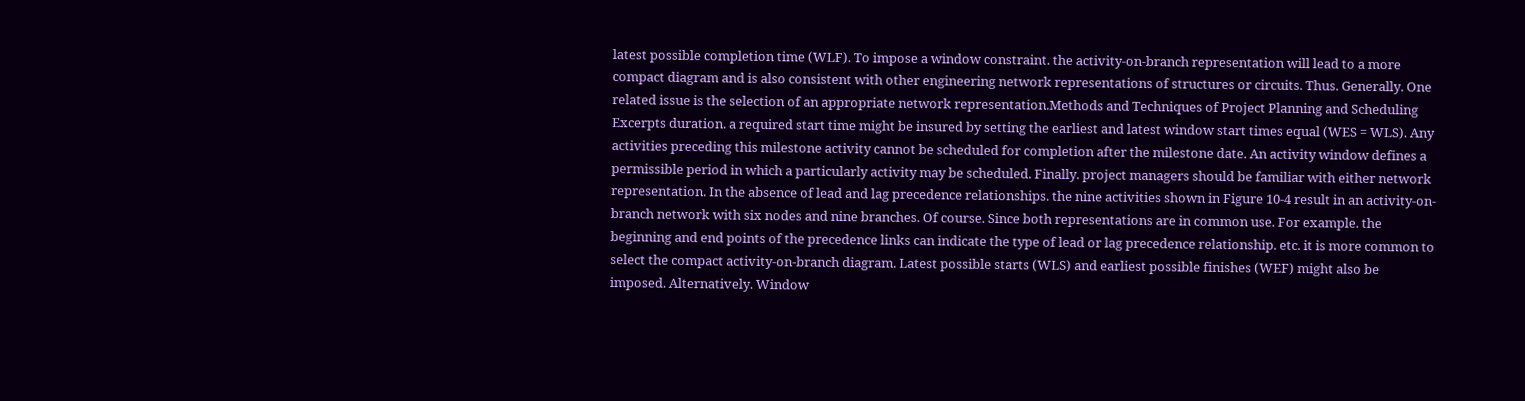latest possible completion time (WLF). To impose a window constraint. the activity-on-branch representation will lead to a more compact diagram and is also consistent with other engineering network representations of structures or circuits. Thus. Generally. One related issue is the selection of an appropriate network representation.Methods and Techniques of Project Planning and Scheduling Excerpts duration. a required start time might be insured by setting the earliest and latest window start times equal (WES = WLS). Any activities preceding this milestone activity cannot be scheduled for completion after the milestone date. An activity window defines a permissible period in which a particularly activity may be scheduled. Finally. project managers should be familiar with either network representation. In the absence of lead and lag precedence relationships. the nine activities shown in Figure 10-4 result in an activity-on-branch network with six nodes and nine branches. Of course. Since both representations are in common use. For example. the beginning and end points of the precedence links can indicate the type of lead or lag precedence relationship. etc. it is more common to select the compact activity-on-branch diagram. Latest possible starts (WLS) and earliest possible finishes (WEF) might also be imposed. Alternatively. Window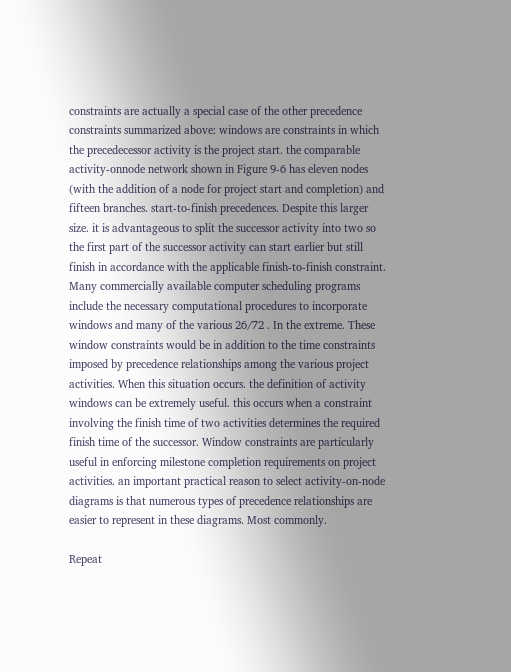constraints are actually a special case of the other precedence constraints summarized above: windows are constraints in which the precedecessor activity is the project start. the comparable activity-onnode network shown in Figure 9-6 has eleven nodes (with the addition of a node for project start and completion) and fifteen branches. start-to-finish precedences. Despite this larger size. it is advantageous to split the successor activity into two so the first part of the successor activity can start earlier but still finish in accordance with the applicable finish-to-finish constraint. Many commercially available computer scheduling programs include the necessary computational procedures to incorporate windows and many of the various 26/72 . In the extreme. These window constraints would be in addition to the time constraints imposed by precedence relationships among the various project activities. When this situation occurs. the definition of activity windows can be extremely useful. this occurs when a constraint involving the finish time of two activities determines the required finish time of the successor. Window constraints are particularly useful in enforcing milestone completion requirements on project activities. an important practical reason to select activity-on-node diagrams is that numerous types of precedence relationships are easier to represent in these diagrams. Most commonly.

Repeat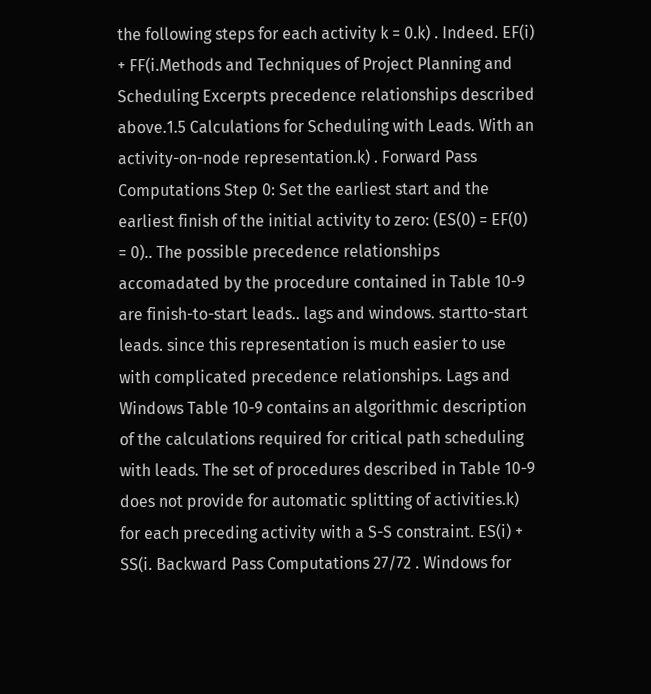the following steps for each activity k = 0.k) . Indeed. EF(i) + FF(i.Methods and Techniques of Project Planning and Scheduling Excerpts precedence relationships described above.1.5 Calculations for Scheduling with Leads. With an activity-on-node representation.k) . Forward Pass Computations Step 0: Set the earliest start and the earliest finish of the initial activity to zero: (ES(0) = EF(0) = 0).. The possible precedence relationships accomadated by the procedure contained in Table 10-9 are finish-to-start leads.. lags and windows. startto-start leads. since this representation is much easier to use with complicated precedence relationships. Lags and Windows Table 10-9 contains an algorithmic description of the calculations required for critical path scheduling with leads. The set of procedures described in Table 10-9 does not provide for automatic splitting of activities.k) for each preceding activity with a S-S constraint. ES(i) + SS(i. Backward Pass Computations 27/72 . Windows for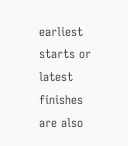earliest starts or latest finishes are also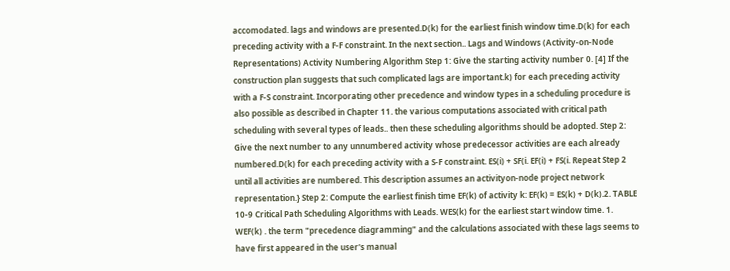accomodated. lags and windows are presented.D(k) for the earliest finish window time.D(k) for each preceding activity with a F-F constraint. In the next section.. Lags and Windows (Activity-on-Node Representations) Activity Numbering Algorithm Step 1: Give the starting activity number 0. [4] If the construction plan suggests that such complicated lags are important.k) for each preceding activity with a F-S constraint. Incorporating other precedence and window types in a scheduling procedure is also possible as described in Chapter 11. the various computations associated with critical path scheduling with several types of leads.. then these scheduling algorithms should be adopted. Step 2: Give the next number to any unnumbered activity whose predecessor activities are each already numbered.D(k) for each preceding activity with a S-F constraint. ES(i) + SF(i. EF(i) + FS(i. Repeat Step 2 until all activities are numbered. This description assumes an activityon-node project network representation.} Step 2: Compute the earliest finish time EF(k) of activity k: EF(k) = ES(k) + D(k).2. TABLE 10-9 Critical Path Scheduling Algorithms with Leads. WES(k) for the earliest start window time. 1. WEF(k) . the term "precedence diagramming" and the calculations associated with these lags seems to have first appeared in the user's manual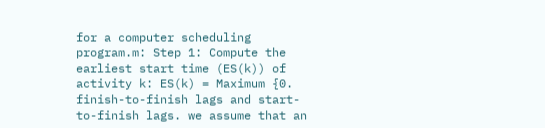for a computer scheduling program.m: Step 1: Compute the earliest start time (ES(k)) of activity k: ES(k) = Maximum {0. finish-to-finish lags and start-to-finish lags. we assume that an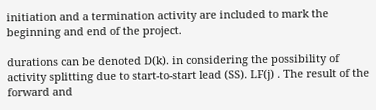initiation and a termination activity are included to mark the beginning and end of the project.

durations can be denoted D(k). in considering the possibility of activity splitting due to start-to-start lead (SS). LF(j) . The result of the forward and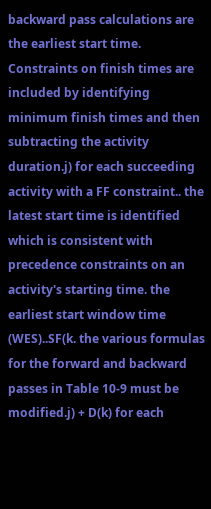backward pass calculations are the earliest start time. Constraints on finish times are included by identifying minimum finish times and then subtracting the activity duration.j) for each succeeding activity with a FF constraint.. the latest start time is identified which is consistent with precedence constraints on an activity's starting time. the earliest start window time (WES)..SF(k. the various formulas for the forward and backward passes in Table 10-9 must be modified.j) + D(k) for each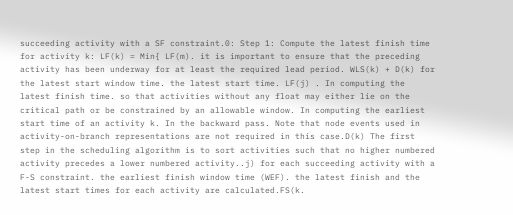succeeding activity with a SF constraint.0: Step 1: Compute the latest finish time for activity k: LF(k) = Min{ LF(m). it is important to ensure that the preceding activity has been underway for at least the required lead period. WLS(k) + D(k) for the latest start window time. the latest start time. LF(j) . In computing the latest finish time. so that activities without any float may either lie on the critical path or be constrained by an allowable window. In computing the earliest start time of an activity k. In the backward pass. Note that node events used in activity-on-branch representations are not required in this case.D(k) The first step in the scheduling algorithm is to sort activities such that no higher numbered activity precedes a lower numbered activity..j) for each succeeding activity with a F-S constraint. the earliest finish window time (WEF). the latest finish and the latest start times for each activity are calculated.FS(k.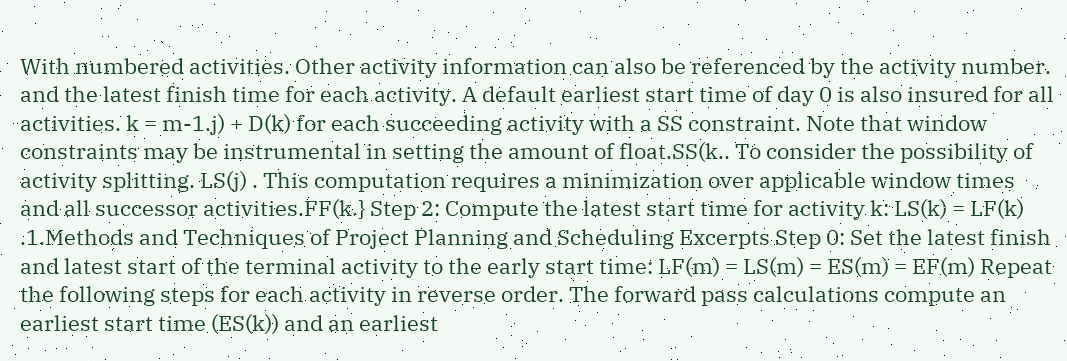With numbered activities. Other activity information can also be referenced by the activity number. and the latest finish time for each activity. A default earliest start time of day 0 is also insured for all activities. k = m-1.j) + D(k) for each succeeding activity with a SS constraint. Note that window constraints may be instrumental in setting the amount of float.SS(k.. To consider the possibility of activity splitting. LS(j) . This computation requires a minimization over applicable window times and all successor activities.FF(k.} Step 2: Compute the latest start time for activity k: LS(k) = LF(k) .1.Methods and Techniques of Project Planning and Scheduling Excerpts Step 0: Set the latest finish and latest start of the terminal activity to the early start time: LF(m) = LS(m) = ES(m) = EF(m) Repeat the following steps for each activity in reverse order. The forward pass calculations compute an earliest start time (ES(k)) and an earliest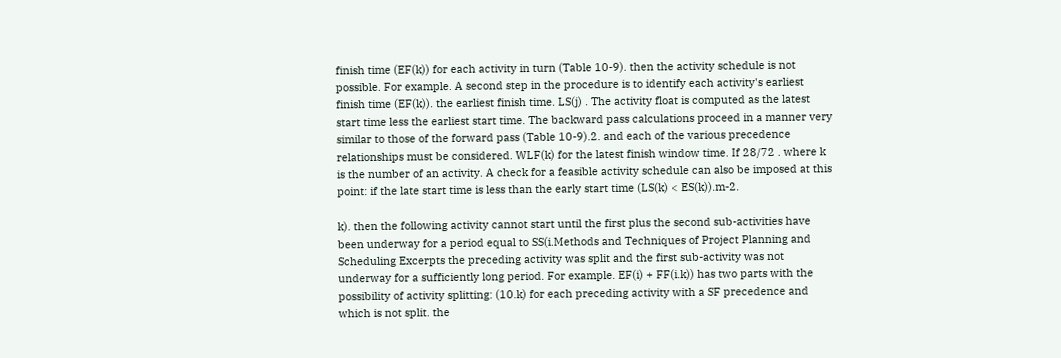finish time (EF(k)) for each activity in turn (Table 10-9). then the activity schedule is not possible. For example. A second step in the procedure is to identify each activity's earliest finish time (EF(k)). the earliest finish time. LS(j) . The activity float is computed as the latest start time less the earliest start time. The backward pass calculations proceed in a manner very similar to those of the forward pass (Table 10-9).2. and each of the various precedence relationships must be considered. WLF(k) for the latest finish window time. If 28/72 . where k is the number of an activity. A check for a feasible activity schedule can also be imposed at this point: if the late start time is less than the early start time (LS(k) < ES(k)).m-2.

k). then the following activity cannot start until the first plus the second sub-activities have been underway for a period equal to SS(i.Methods and Techniques of Project Planning and Scheduling Excerpts the preceding activity was split and the first sub-activity was not underway for a sufficiently long period. For example. EF(i) + FF(i.k)) has two parts with the possibility of activity splitting: (10.k) for each preceding activity with a SF precedence and which is not split. the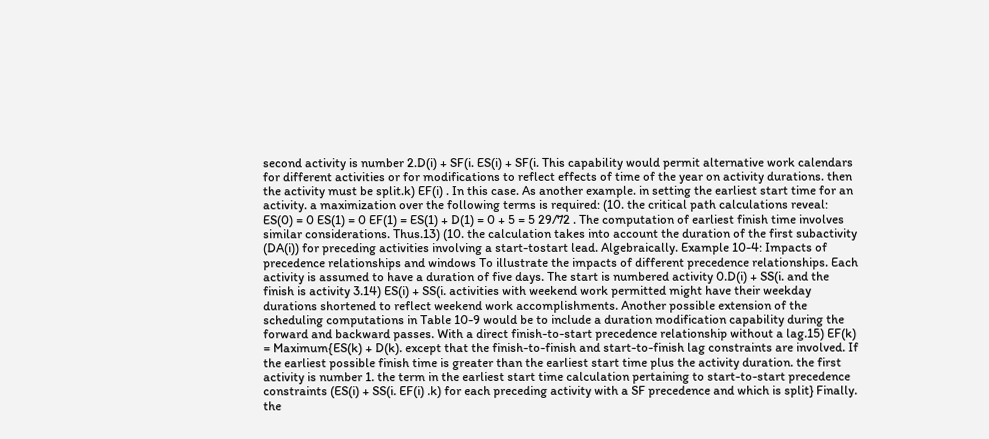second activity is number 2.D(i) + SF(i. ES(i) + SF(i. This capability would permit alternative work calendars for different activities or for modifications to reflect effects of time of the year on activity durations. then the activity must be split.k) EF(i) . In this case. As another example. in setting the earliest start time for an activity. a maximization over the following terms is required: (10. the critical path calculations reveal: ES(0) = 0 ES(1) = 0 EF(1) = ES(1) + D(1) = 0 + 5 = 5 29/72 . The computation of earliest finish time involves similar considerations. Thus.13) (10. the calculation takes into account the duration of the first subactivity (DA(i)) for preceding activities involving a start-tostart lead. Algebraically. Example 10-4: Impacts of precedence relationships and windows To illustrate the impacts of different precedence relationships. Each activity is assumed to have a duration of five days. The start is numbered activity 0.D(i) + SS(i. and the finish is activity 3.14) ES(i) + SS(i. activities with weekend work permitted might have their weekday durations shortened to reflect weekend work accomplishments. Another possible extension of the scheduling computations in Table 10-9 would be to include a duration modification capability during the forward and backward passes. With a direct finish-to-start precedence relationship without a lag.15) EF(k) = Maximum{ES(k) + D(k). except that the finish-to-finish and start-to-finish lag constraints are involved. If the earliest possible finish time is greater than the earliest start time plus the activity duration. the first activity is number 1. the term in the earliest start time calculation pertaining to start-to-start precedence constraints (ES(i) + SS(i. EF(i) .k) for each preceding activity with a SF precedence and which is split} Finally. the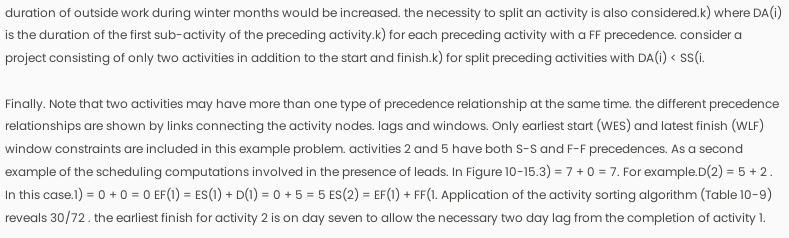duration of outside work during winter months would be increased. the necessity to split an activity is also considered.k) where DA(i) is the duration of the first sub-activity of the preceding activity.k) for each preceding activity with a FF precedence. consider a project consisting of only two activities in addition to the start and finish.k) for split preceding activities with DA(i) < SS(i.

Finally. Note that two activities may have more than one type of precedence relationship at the same time. the different precedence relationships are shown by links connecting the activity nodes. lags and windows. Only earliest start (WES) and latest finish (WLF) window constraints are included in this example problem. activities 2 and 5 have both S-S and F-F precedences. As a second example of the scheduling computations involved in the presence of leads. In Figure 10-15.3) = 7 + 0 = 7. For example.D(2) = 5 + 2 . In this case.1) = 0 + 0 = 0 EF(1) = ES(1) + D(1) = 0 + 5 = 5 ES(2) = EF(1) + FF(1. Application of the activity sorting algorithm (Table 10-9) reveals 30/72 . the earliest finish for activity 2 is on day seven to allow the necessary two day lag from the completion of activity 1.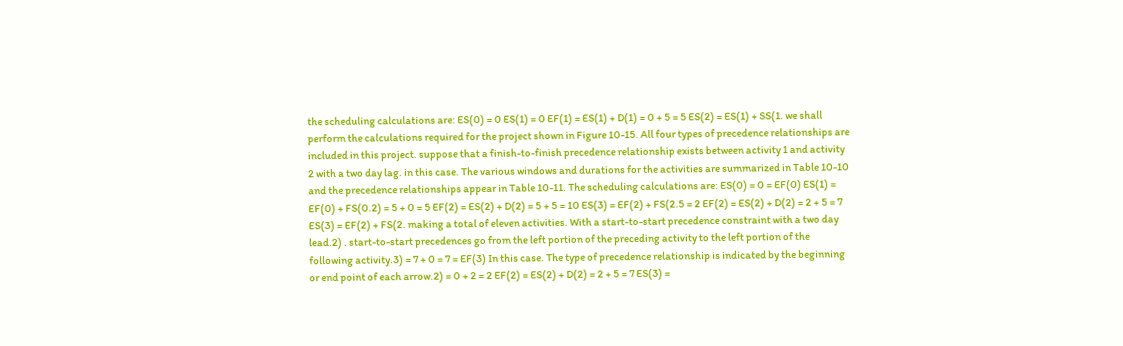the scheduling calculations are: ES(0) = 0 ES(1) = 0 EF(1) = ES(1) + D(1) = 0 + 5 = 5 ES(2) = ES(1) + SS(1. we shall perform the calculations required for the project shown in Figure 10-15. All four types of precedence relationships are included in this project. suppose that a finish-to-finish precedence relationship exists between activity 1 and activity 2 with a two day lag. in this case. The various windows and durations for the activities are summarized in Table 10-10 and the precedence relationships appear in Table 10-11. The scheduling calculations are: ES(0) = 0 = EF(0) ES(1) = EF(0) + FS(0.2) = 5 + 0 = 5 EF(2) = ES(2) + D(2) = 5 + 5 = 10 ES(3) = EF(2) + FS(2.5 = 2 EF(2) = ES(2) + D(2) = 2 + 5 = 7 ES(3) = EF(2) + FS(2. making a total of eleven activities. With a start-to-start precedence constraint with a two day lead.2) . start-to-start precedences go from the left portion of the preceding activity to the left portion of the following activity.3) = 7 + 0 = 7 = EF(3) In this case. The type of precedence relationship is indicated by the beginning or end point of each arrow.2) = 0 + 2 = 2 EF(2) = ES(2) + D(2) = 2 + 5 = 7 ES(3) =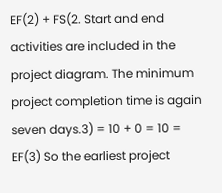EF(2) + FS(2. Start and end activities are included in the project diagram. The minimum project completion time is again seven days.3) = 10 + 0 = 10 = EF(3) So the earliest project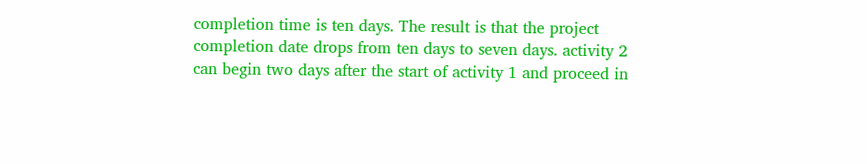completion time is ten days. The result is that the project completion date drops from ten days to seven days. activity 2 can begin two days after the start of activity 1 and proceed in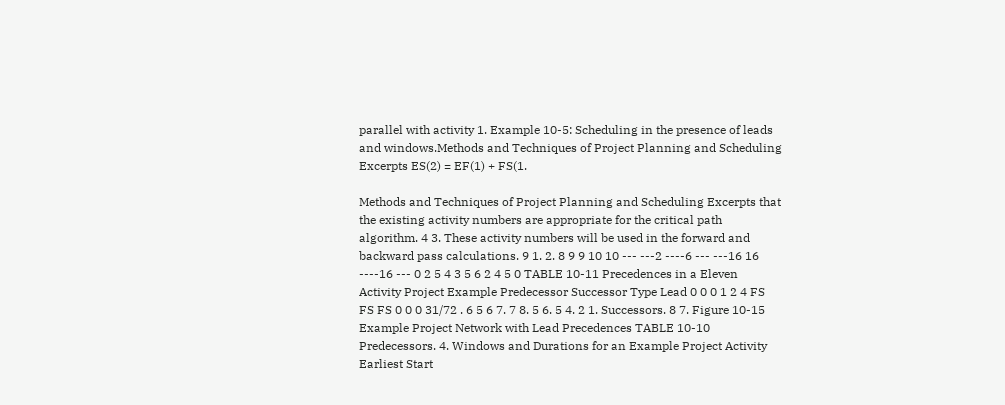parallel with activity 1. Example 10-5: Scheduling in the presence of leads and windows.Methods and Techniques of Project Planning and Scheduling Excerpts ES(2) = EF(1) + FS(1.

Methods and Techniques of Project Planning and Scheduling Excerpts that the existing activity numbers are appropriate for the critical path algorithm. 4 3. These activity numbers will be used in the forward and backward pass calculations. 9 1. 2. 8 9 9 10 10 --- ---2 ----6 --- ---16 16 ----16 --- 0 2 5 4 3 5 6 2 4 5 0 TABLE 10-11 Precedences in a Eleven Activity Project Example Predecessor Successor Type Lead 0 0 0 1 2 4 FS FS FS 0 0 0 31/72 . 6 5 6 7. 7 8. 5 6. 5 4. 2 1. Successors. 8 7. Figure 10-15 Example Project Network with Lead Precedences TABLE 10-10 Predecessors. 4. Windows and Durations for an Example Project Activity Earliest Start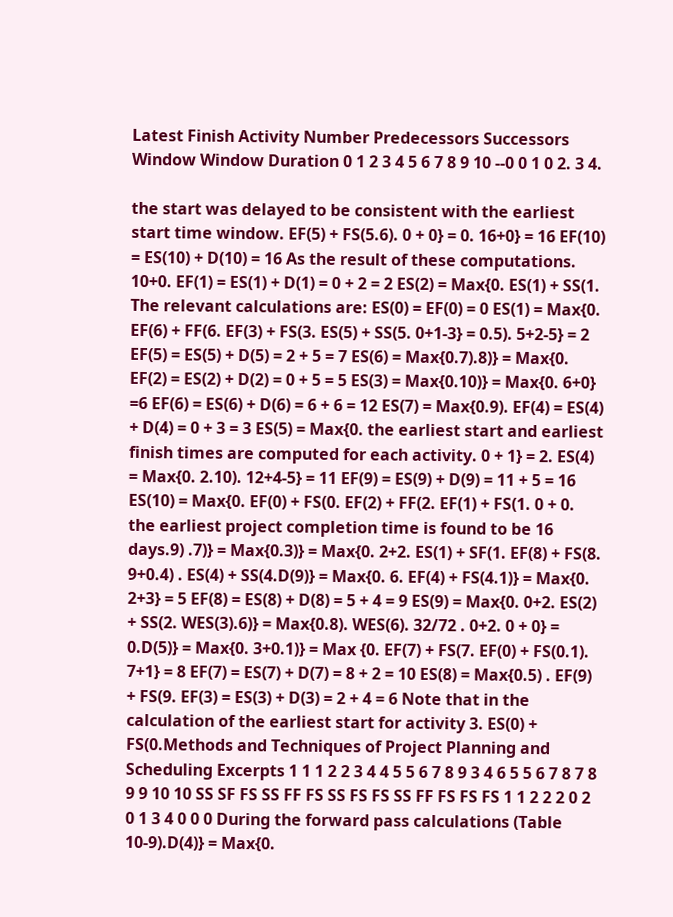Latest Finish Activity Number Predecessors Successors Window Window Duration 0 1 2 3 4 5 6 7 8 9 10 --0 0 1 0 2. 3 4.

the start was delayed to be consistent with the earliest start time window. EF(5) + FS(5.6). 0 + 0} = 0. 16+0} = 16 EF(10) = ES(10) + D(10) = 16 As the result of these computations. 10+0. EF(1) = ES(1) + D(1) = 0 + 2 = 2 ES(2) = Max{0. ES(1) + SS(1. The relevant calculations are: ES(0) = EF(0) = 0 ES(1) = Max{0. EF(6) + FF(6. EF(3) + FS(3. ES(5) + SS(5. 0+1-3} = 0.5). 5+2-5} = 2 EF(5) = ES(5) + D(5) = 2 + 5 = 7 ES(6) = Max{0.7).8)} = Max{0. EF(2) = ES(2) + D(2) = 0 + 5 = 5 ES(3) = Max{0.10)} = Max{0. 6+0} =6 EF(6) = ES(6) + D(6) = 6 + 6 = 12 ES(7) = Max{0.9). EF(4) = ES(4) + D(4) = 0 + 3 = 3 ES(5) = Max{0. the earliest start and earliest finish times are computed for each activity. 0 + 1} = 2. ES(4) = Max{0. 2.10). 12+4-5} = 11 EF(9) = ES(9) + D(9) = 11 + 5 = 16 ES(10) = Max{0. EF(0) + FS(0. EF(2) + FF(2. EF(1) + FS(1. 0 + 0. the earliest project completion time is found to be 16 days.9) .7)} = Max{0.3)} = Max{0. 2+2. ES(1) + SF(1. EF(8) + FS(8. 9+0.4) . ES(4) + SS(4.D(9)} = Max{0. 6. EF(4) + FS(4.1)} = Max{0. 2+3} = 5 EF(8) = ES(8) + D(8) = 5 + 4 = 9 ES(9) = Max{0. 0+2. ES(2) + SS(2. WES(3).6)} = Max{0.8). WES(6). 32/72 . 0+2. 0 + 0} = 0.D(5)} = Max{0. 3+0.1)} = Max {0. EF(7) + FS(7. EF(0) + FS(0.1). 7+1} = 8 EF(7) = ES(7) + D(7) = 8 + 2 = 10 ES(8) = Max{0.5) . EF(9) + FS(9. EF(3) = ES(3) + D(3) = 2 + 4 = 6 Note that in the calculation of the earliest start for activity 3. ES(0) + FS(0.Methods and Techniques of Project Planning and Scheduling Excerpts 1 1 1 2 2 3 4 4 5 5 6 7 8 9 3 4 6 5 5 6 7 8 7 8 9 9 10 10 SS SF FS SS FF FS SS FS FS SS FF FS FS FS 1 1 2 2 2 0 2 0 1 3 4 0 0 0 During the forward pass calculations (Table 10-9).D(4)} = Max{0.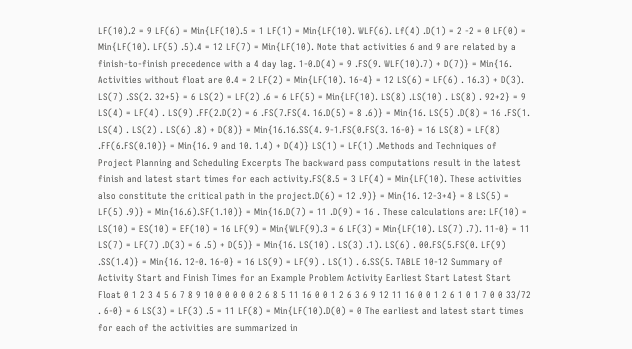LF(10).2 = 9 LF(6) = Min{LF(10).5 = 1 LF(1) = Min{LF(10). WLF(6). Lf(4) .D(1) = 2 -2 = 0 LF(0) = Min{LF(10). LF(5) .5).4 = 12 LF(7) = Min{LF(10). Note that activities 6 and 9 are related by a finish-to-finish precedence with a 4 day lag. 1-0.D(4) = 9 .FS(9. WLF(10).7) + D(7)} = Min{16. Activities without float are 0.4 = 2 LF(2) = Min{LF(10). 16-4} = 12 LS(6) = LF(6) . 16.3) + D(3). LS(7) .SS(2. 32+5} = 6 LS(2) = LF(2) .6 = 6 LF(5) = Min{LF(10). LS(8) .LS(10) . LS(8) . 92+2} = 9 LS(4) = LF(4) . LS(9) .FF(2.D(2) = 6 .FS(7.FS(4. 16.D(5) = 8 .6)} = Min{16. LS(5) .D(8) = 16 .FS(1. LS(4) . LS(2) . LS(6) .8) + D(8)} = Min{16.16.SS(4. 9-1.FS(0.FS(3. 16-0} = 16 LS(8) = LF(8) .FF(6.FS(0.10)} = Min{16. 9 and 10. 1.4) + D(4)} LS(1) = LF(1) .Methods and Techniques of Project Planning and Scheduling Excerpts The backward pass computations result in the latest finish and latest start times for each activity.FS(8.5 = 3 LF(4) = Min{LF(10). These activities also constitute the critical path in the project.D(6) = 12 .9)} = Min{16. 12-3+4} = 8 LS(5) = LF(5) .9)} = Min{16.6).SF(1.10)} = Min{16.D(7) = 11 .D(9) = 16 . These calculations are: LF(10) = LS(10) = ES(10) = EF(10) = 16 LF(9) = Min{WLF(9).3 = 6 LF(3) = Min{LF(10). LS(7) .7). 11-0} = 11 LS(7) = LF(7) .D(3) = 6 .5) + D(5)} = Min{16. LS(10) . LS(3) .1). LS(6) . 00.FS(5.FS(0. LF(9) .SS(1.4)} = Min{16. 12-0. 16-0} = 16 LS(9) = LF(9) . LS(1) . 6.SS(5. TABLE 10-12 Summary of Activity Start and Finish Times for an Example Problem Activity Earliest Start Latest Start Float 0 1 2 3 4 5 6 7 8 9 10 0 0 0 0 0 2 6 8 5 11 16 0 0 1 2 6 3 6 9 12 11 16 0 0 1 2 6 1 0 1 7 0 0 33/72 . 6-0} = 6 LS(3) = LF(3) .5 = 11 LF(8) = Min{LF(10).D(0) = 0 The earliest and latest start times for each of the activities are summarized in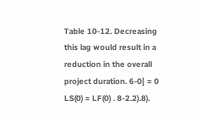Table 10-12. Decreasing this lag would result in a reduction in the overall project duration. 6-0} = 0 LS(0) = LF(0) . 8-2.2).8).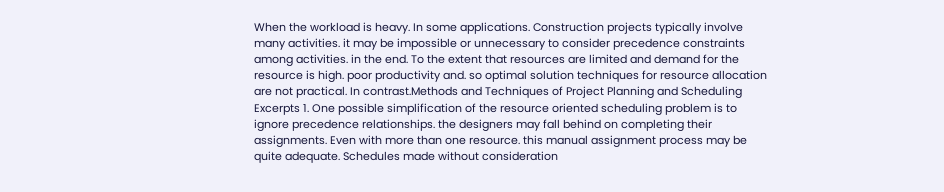When the workload is heavy. In some applications. Construction projects typically involve many activities. it may be impossible or unnecessary to consider precedence constraints among activities. in the end. To the extent that resources are limited and demand for the resource is high. poor productivity and. so optimal solution techniques for resource allocation are not practical. In contrast.Methods and Techniques of Project Planning and Scheduling Excerpts 1. One possible simplification of the resource oriented scheduling problem is to ignore precedence relationships. the designers may fall behind on completing their assignments. Even with more than one resource. this manual assignment process may be quite adequate. Schedules made without consideration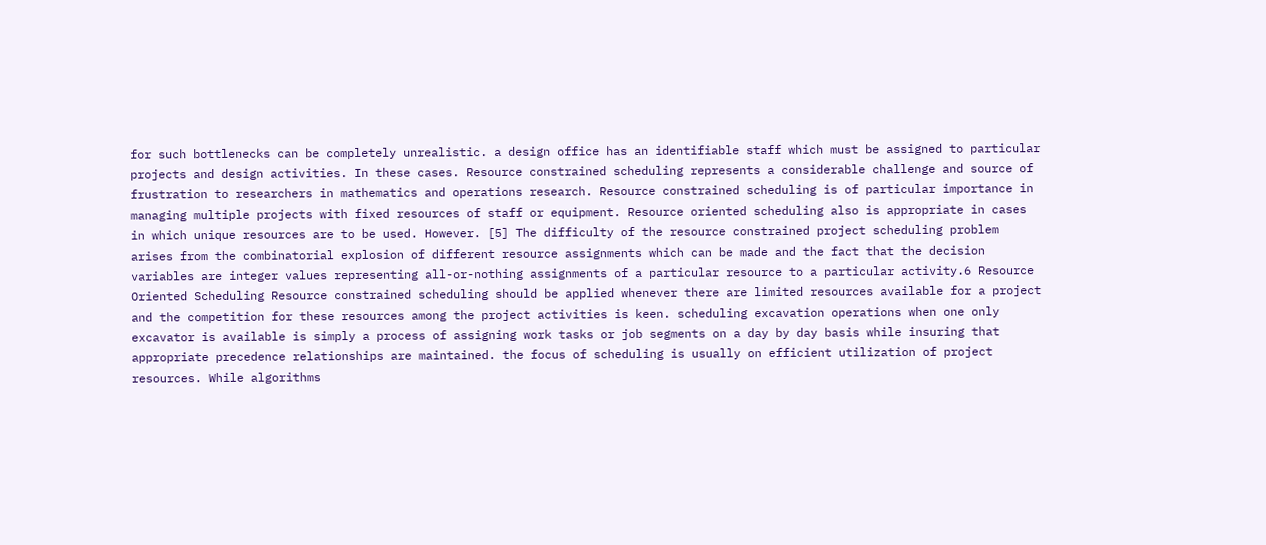for such bottlenecks can be completely unrealistic. a design office has an identifiable staff which must be assigned to particular projects and design activities. In these cases. Resource constrained scheduling represents a considerable challenge and source of frustration to researchers in mathematics and operations research. Resource constrained scheduling is of particular importance in managing multiple projects with fixed resources of staff or equipment. Resource oriented scheduling also is appropriate in cases in which unique resources are to be used. However. [5] The difficulty of the resource constrained project scheduling problem arises from the combinatorial explosion of different resource assignments which can be made and the fact that the decision variables are integer values representing all-or-nothing assignments of a particular resource to a particular activity.6 Resource Oriented Scheduling Resource constrained scheduling should be applied whenever there are limited resources available for a project and the competition for these resources among the project activities is keen. scheduling excavation operations when one only excavator is available is simply a process of assigning work tasks or job segments on a day by day basis while insuring that appropriate precedence relationships are maintained. the focus of scheduling is usually on efficient utilization of project resources. While algorithms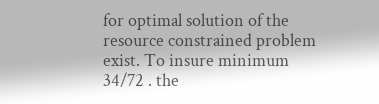for optimal solution of the resource constrained problem exist. To insure minimum 34/72 . the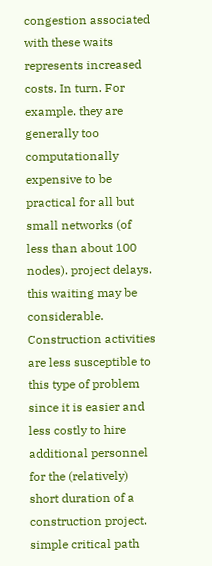congestion associated with these waits represents increased costs. In turn. For example. they are generally too computationally expensive to be practical for all but small networks (of less than about 100 nodes). project delays. this waiting may be considerable. Construction activities are less susceptible to this type of problem since it is easier and less costly to hire additional personnel for the (relatively) short duration of a construction project. simple critical path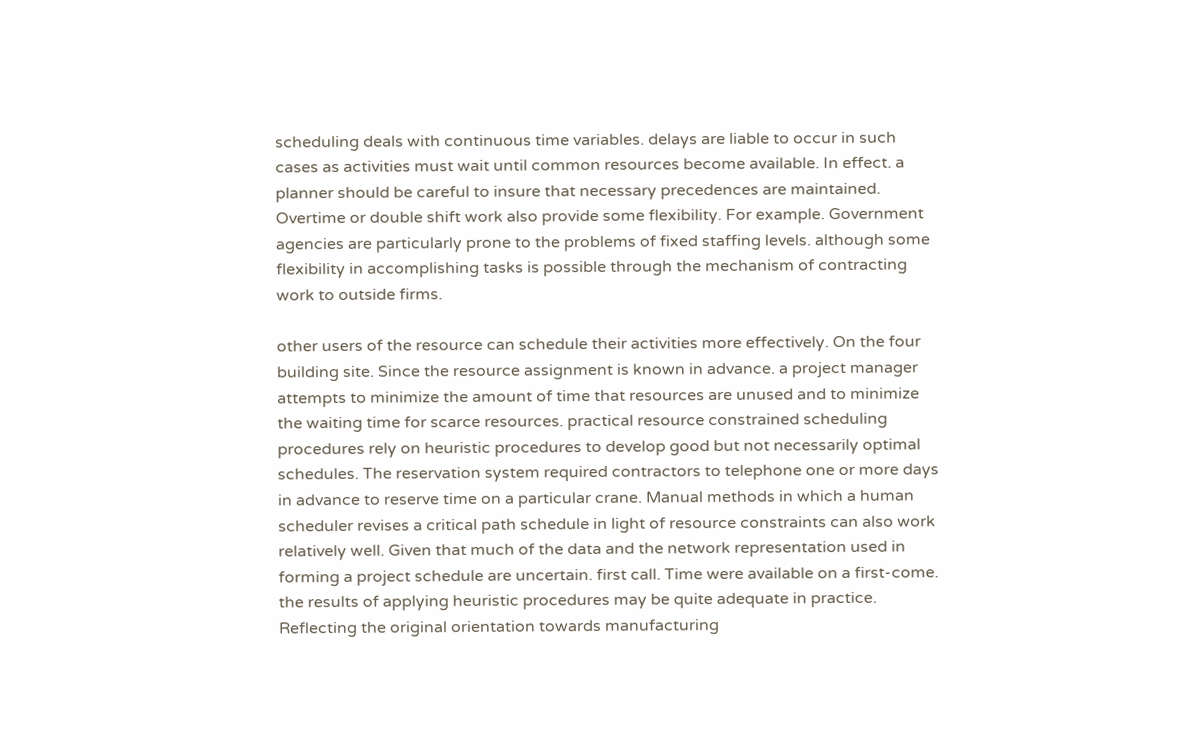scheduling deals with continuous time variables. delays are liable to occur in such cases as activities must wait until common resources become available. In effect. a planner should be careful to insure that necessary precedences are maintained. Overtime or double shift work also provide some flexibility. For example. Government agencies are particularly prone to the problems of fixed staffing levels. although some flexibility in accomplishing tasks is possible through the mechanism of contracting work to outside firms.

other users of the resource can schedule their activities more effectively. On the four building site. Since the resource assignment is known in advance. a project manager attempts to minimize the amount of time that resources are unused and to minimize the waiting time for scarce resources. practical resource constrained scheduling procedures rely on heuristic procedures to develop good but not necessarily optimal schedules. The reservation system required contractors to telephone one or more days in advance to reserve time on a particular crane. Manual methods in which a human scheduler revises a critical path schedule in light of resource constraints can also work relatively well. Given that much of the data and the network representation used in forming a project schedule are uncertain. first call. Time were available on a first-come. the results of applying heuristic procedures may be quite adequate in practice. Reflecting the original orientation towards manufacturing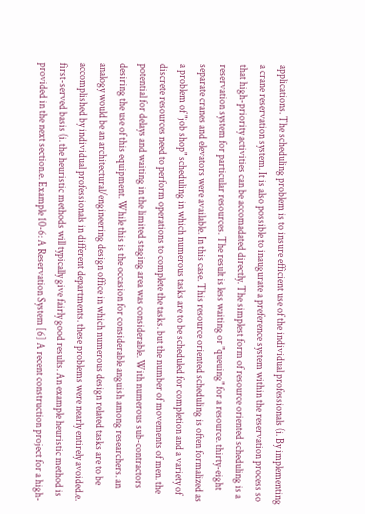applications. The scheduling problem is to insure efficient use of the individual professionals (i. By implementing a crane reservation system. It is also possible to inaugurate a preference system within the reservation process so that high-priority activities can be accomadated directly. The simplest form of resource oriented scheduling is a reservation system for particular resources. The result is less waiting or "queuing" for a resource. thirty-eight separate cranes and elevators were available. In this case. This resource oriented scheduling is often formalized as a problem of "job shop" scheduling in which numerous tasks are to be scheduled for completion and a variety of discrete resources need to perform operations to complete the tasks. but the number of movements of men. the potential for delays and waiting in the limited staging area was considerable. With numerous sub-contractors desiring the use of this equipment. While this is the occasion for considerable anguish among researchers. an analogy would be an architectural/engineering design office in which numerous design related tasks are to be accomplished by individual professionals in different departments. these problems were nearly entirely avoided.e. first-served basis (i. the heuristic methods will typically give fairly good results. An example heuristic method is provided in the next section.e. Example 10-6: A Reservation System [6] A recent construction project for a high-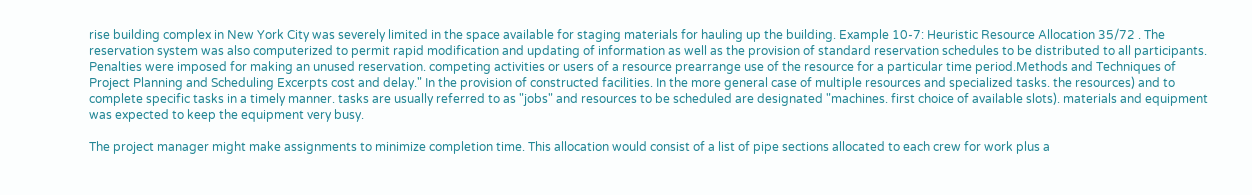rise building complex in New York City was severely limited in the space available for staging materials for hauling up the building. Example 10-7: Heuristic Resource Allocation 35/72 . The reservation system was also computerized to permit rapid modification and updating of information as well as the provision of standard reservation schedules to be distributed to all participants. Penalties were imposed for making an unused reservation. competing activities or users of a resource prearrange use of the resource for a particular time period.Methods and Techniques of Project Planning and Scheduling Excerpts cost and delay." In the provision of constructed facilities. In the more general case of multiple resources and specialized tasks. the resources) and to complete specific tasks in a timely manner. tasks are usually referred to as "jobs" and resources to be scheduled are designated "machines. first choice of available slots). materials and equipment was expected to keep the equipment very busy.

The project manager might make assignments to minimize completion time. This allocation would consist of a list of pipe sections allocated to each crew for work plus a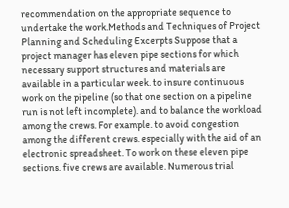recommendation on the appropriate sequence to undertake the work.Methods and Techniques of Project Planning and Scheduling Excerpts Suppose that a project manager has eleven pipe sections for which necessary support structures and materials are available in a particular week. to insure continuous work on the pipeline (so that one section on a pipeline run is not left incomplete). and to balance the workload among the crews. For example. to avoid congestion among the different crews. especially with the aid of an electronic spreadsheet. To work on these eleven pipe sections. five crews are available. Numerous trial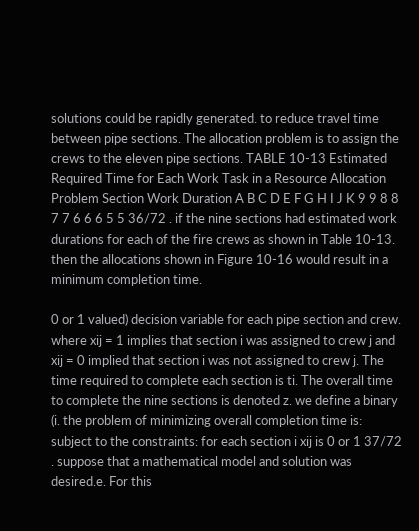solutions could be rapidly generated. to reduce travel time between pipe sections. The allocation problem is to assign the crews to the eleven pipe sections. TABLE 10-13 Estimated Required Time for Each Work Task in a Resource Allocation Problem Section Work Duration A B C D E F G H I J K 9 9 8 8 7 7 6 6 6 5 5 36/72 . if the nine sections had estimated work durations for each of the fire crews as shown in Table 10-13. then the allocations shown in Figure 10-16 would result in a minimum completion time.

0 or 1 valued) decision variable for each pipe section and crew. where xij = 1 implies that section i was assigned to crew j and xij = 0 implied that section i was not assigned to crew j. The time required to complete each section is ti. The overall time to complete the nine sections is denoted z. we define a binary (i. the problem of minimizing overall completion time is: subject to the constraints: for each section i xij is 0 or 1 37/72 . suppose that a mathematical model and solution was desired.e. For this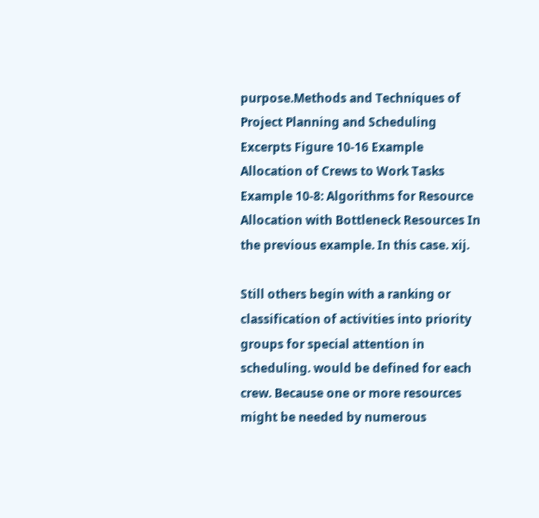purpose.Methods and Techniques of Project Planning and Scheduling Excerpts Figure 10-16 Example Allocation of Crews to Work Tasks Example 10-8: Algorithms for Resource Allocation with Bottleneck Resources In the previous example. In this case. xij.

Still others begin with a ranking or classification of activities into priority groups for special attention in scheduling. would be defined for each crew. Because one or more resources might be needed by numerous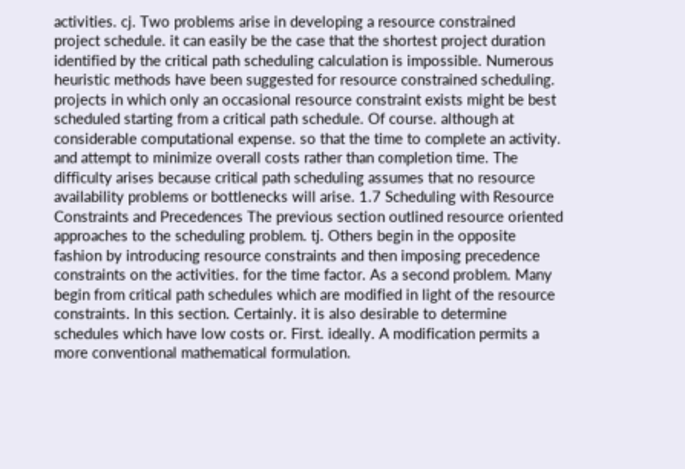activities. cj. Two problems arise in developing a resource constrained project schedule. it can easily be the case that the shortest project duration identified by the critical path scheduling calculation is impossible. Numerous heuristic methods have been suggested for resource constrained scheduling. projects in which only an occasional resource constraint exists might be best scheduled starting from a critical path schedule. Of course. although at considerable computational expense. so that the time to complete an activity. and attempt to minimize overall costs rather than completion time. The difficulty arises because critical path scheduling assumes that no resource availability problems or bottlenecks will arise. 1.7 Scheduling with Resource Constraints and Precedences The previous section outlined resource oriented approaches to the scheduling problem. tj. Others begin in the opposite fashion by introducing resource constraints and then imposing precedence constraints on the activities. for the time factor. As a second problem. Many begin from critical path schedules which are modified in light of the resource constraints. In this section. Certainly. it is also desirable to determine schedules which have low costs or. First. ideally. A modification permits a more conventional mathematical formulation.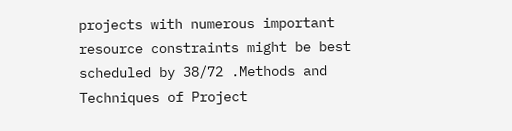projects with numerous important resource constraints might be best scheduled by 38/72 .Methods and Techniques of Project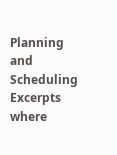Planning and Scheduling Excerpts where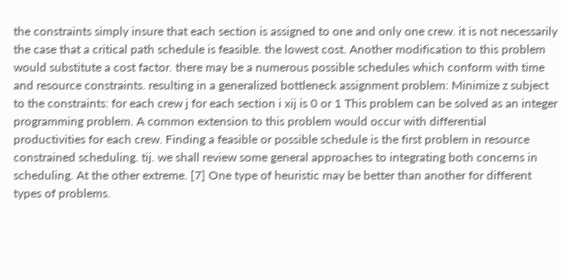the constraints simply insure that each section is assigned to one and only one crew. it is not necessarily the case that a critical path schedule is feasible. the lowest cost. Another modification to this problem would substitute a cost factor. there may be a numerous possible schedules which conform with time and resource constraints. resulting in a generalized bottleneck assignment problem: Minimize z subject to the constraints: for each crew j for each section i xij is 0 or 1 This problem can be solved as an integer programming problem. A common extension to this problem would occur with differential productivities for each crew. Finding a feasible or possible schedule is the first problem in resource constrained scheduling. tij. we shall review some general approaches to integrating both concerns in scheduling. At the other extreme. [7] One type of heuristic may be better than another for different types of problems.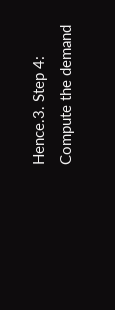Hence.3. Step 4: Compute the demand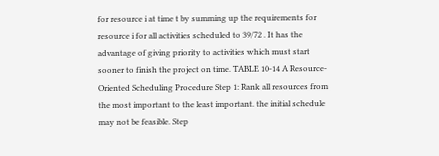for resource i at time t by summing up the requirements for resource i for all activities scheduled to 39/72 . It has the advantage of giving priority to activities which must start sooner to finish the project on time. TABLE 10-14 A Resource-Oriented Scheduling Procedure Step 1: Rank all resources from the most important to the least important. the initial schedule may not be feasible. Step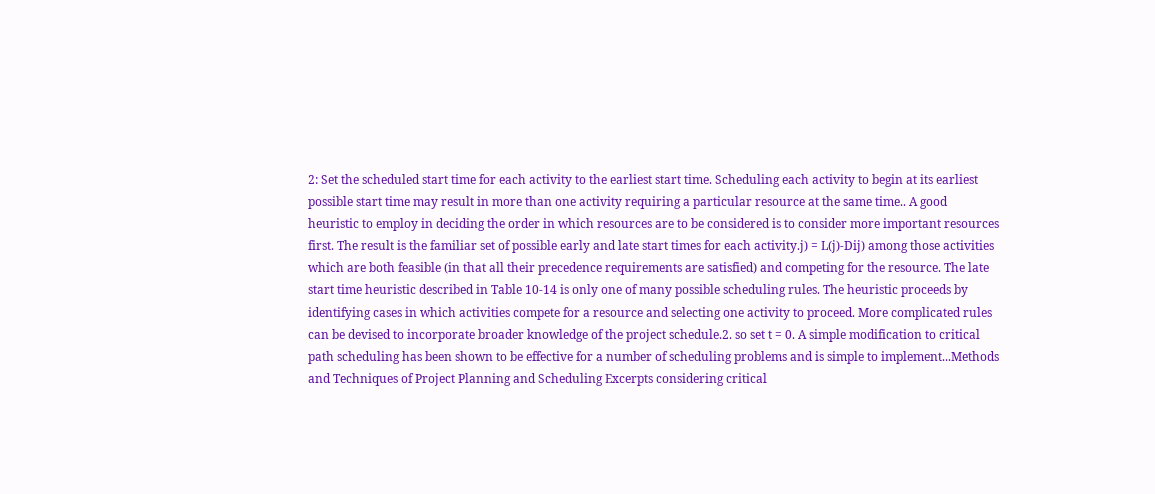2: Set the scheduled start time for each activity to the earliest start time. Scheduling each activity to begin at its earliest possible start time may result in more than one activity requiring a particular resource at the same time.. A good heuristic to employ in deciding the order in which resources are to be considered is to consider more important resources first. The result is the familiar set of possible early and late start times for each activity.j) = L(j)-Dij) among those activities which are both feasible (in that all their precedence requirements are satisfied) and competing for the resource. The late start time heuristic described in Table 10-14 is only one of many possible scheduling rules. The heuristic proceeds by identifying cases in which activities compete for a resource and selecting one activity to proceed. More complicated rules can be devised to incorporate broader knowledge of the project schedule.2. so set t = 0. A simple modification to critical path scheduling has been shown to be effective for a number of scheduling problems and is simple to implement...Methods and Techniques of Project Planning and Scheduling Excerpts considering critical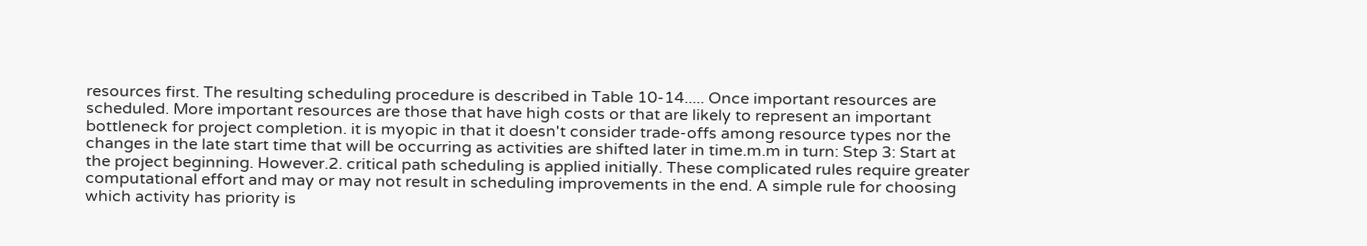resources first. The resulting scheduling procedure is described in Table 10-14..... Once important resources are scheduled. More important resources are those that have high costs or that are likely to represent an important bottleneck for project completion. it is myopic in that it doesn't consider trade-offs among resource types nor the changes in the late start time that will be occurring as activities are shifted later in time.m.m in turn: Step 3: Start at the project beginning. However.2. critical path scheduling is applied initially. These complicated rules require greater computational effort and may or may not result in scheduling improvements in the end. A simple rule for choosing which activity has priority is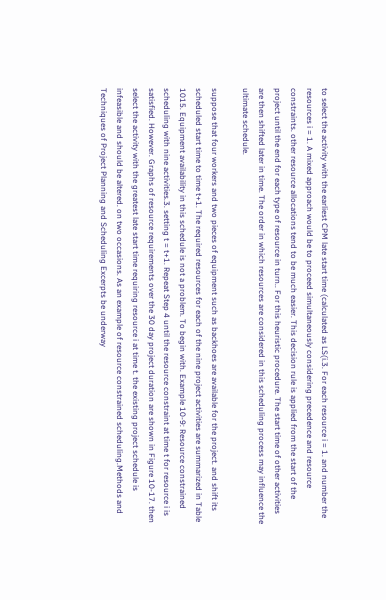to select the activity with the earliest CPM late start time (calculated as LS(i.3. For each resource i = 1. and number the resources i = 1. A mixed approach would be to proceed simultaneously considering precedence and resource constraints. other resource allocations tend to be much easier. This decision rule is applied from the start of the project until the end for each type of resource in turn.. For this heuristic procedure. The start time of other activities are then shifted later in time. The order in which resources are considered in this scheduling process may influence the ultimate schedule.

suppose that four workers and two pieces of equipment such as backhoes are available for the project. and shift its scheduled start time to time t+1. The required resources for each of the nine project activities are summarized in Table 1015. Equipment availability in this schedule is not a problem. To begin with. Example 10-9: Resource constrained scheduling with nine activities.3. setting t = t+1. Repeat Step 4 until the resource constraint at time t for resource i is satisfied. However. Graphs of resource requirements over the 30 day project duration are shown in Figure 10-17. then select the activity with the greatest late start time requiring resource i at time t. the existing project schedule is infeasible and should be altered. on two occasions. As an example of resource constrained scheduling.Methods and Techniques of Project Planning and Scheduling Excerpts be underway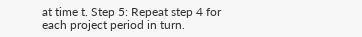at time t. Step 5: Repeat step 4 for each project period in turn.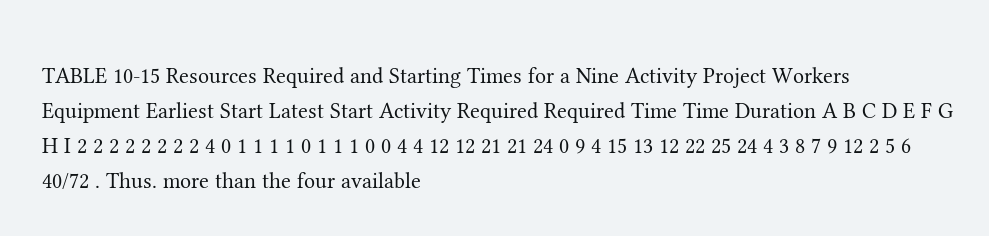TABLE 10-15 Resources Required and Starting Times for a Nine Activity Project Workers Equipment Earliest Start Latest Start Activity Required Required Time Time Duration A B C D E F G H I 2 2 2 2 2 2 2 2 4 0 1 1 1 1 0 1 1 1 0 0 4 4 12 12 21 21 24 0 9 4 15 13 12 22 25 24 4 3 8 7 9 12 2 5 6 40/72 . Thus. more than the four available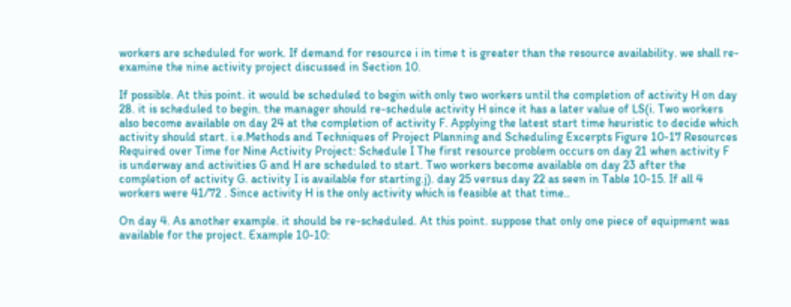workers are scheduled for work. If demand for resource i in time t is greater than the resource availability. we shall re-examine the nine activity project discussed in Section 10.

If possible. At this point. it would be scheduled to begin with only two workers until the completion of activity H on day 28. it is scheduled to begin. the manager should re-schedule activity H since it has a later value of LS(i. Two workers also become available on day 24 at the completion of activity F. Applying the latest start time heuristic to decide which activity should start. i.e.Methods and Techniques of Project Planning and Scheduling Excerpts Figure 10-17 Resources Required over Time for Nine Activity Project: Schedule I The first resource problem occurs on day 21 when activity F is underway and activities G and H are scheduled to start. Two workers become available on day 23 after the completion of activity G. activity I is available for starting.j). day 25 versus day 22 as seen in Table 10-15. If all 4 workers were 41/72 . Since activity H is the only activity which is feasible at that time..

On day 4. As another example. it should be re-scheduled. At this point. suppose that only one piece of equipment was available for the project. Example 10-10: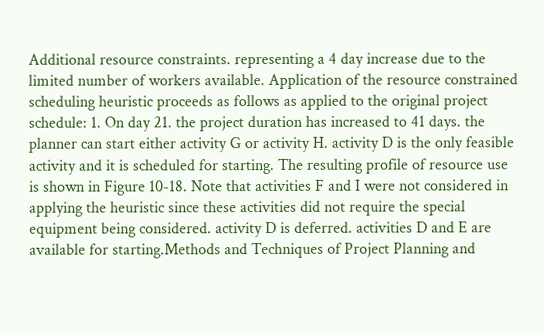Additional resource constraints. representing a 4 day increase due to the limited number of workers available. Application of the resource constrained scheduling heuristic proceeds as follows as applied to the original project schedule: 1. On day 21. the project duration has increased to 41 days. the planner can start either activity G or activity H. activity D is the only feasible activity and it is scheduled for starting. The resulting profile of resource use is shown in Figure 10-18. Note that activities F and I were not considered in applying the heuristic since these activities did not require the special equipment being considered. activity D is deferred. activities D and E are available for starting.Methods and Techniques of Project Planning and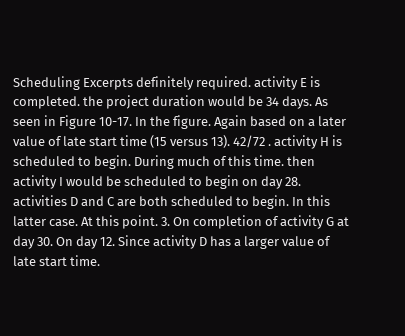Scheduling Excerpts definitely required. activity E is completed. the project duration would be 34 days. As seen in Figure 10-17. In the figure. Again based on a later value of late start time (15 versus 13). 42/72 . activity H is scheduled to begin. During much of this time. then activity I would be scheduled to begin on day 28. activities D and C are both scheduled to begin. In this latter case. At this point. 3. On completion of activity G at day 30. On day 12. Since activity D has a larger value of late start time.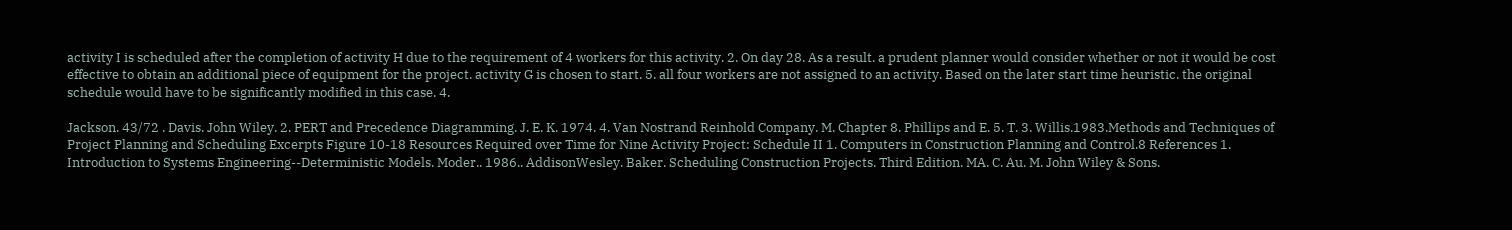activity I is scheduled after the completion of activity H due to the requirement of 4 workers for this activity. 2. On day 28. As a result. a prudent planner would consider whether or not it would be cost effective to obtain an additional piece of equipment for the project. activity G is chosen to start. 5. all four workers are not assigned to an activity. Based on the later start time heuristic. the original schedule would have to be significantly modified in this case. 4.

Jackson. 43/72 . Davis. John Wiley. 2. PERT and Precedence Diagramming. J. E. K. 1974. 4. Van Nostrand Reinhold Company. M. Chapter 8. Phillips and E. 5. T. 3. Willis.1983.Methods and Techniques of Project Planning and Scheduling Excerpts Figure 10-18 Resources Required over Time for Nine Activity Project: Schedule II 1. Computers in Construction Planning and Control.8 References 1. Introduction to Systems Engineering--Deterministic Models. Moder.. 1986.. AddisonWesley. Baker. Scheduling Construction Projects. Third Edition. MA. C. Au. M. John Wiley & Sons.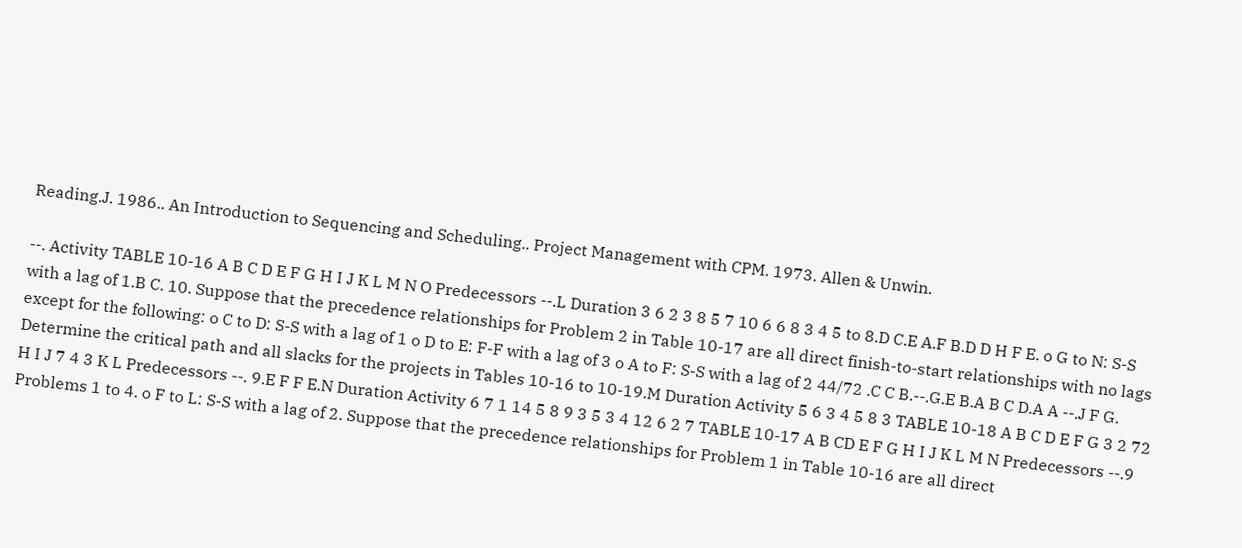Reading.J. 1986.. An Introduction to Sequencing and Scheduling.. Project Management with CPM. 1973. Allen & Unwin.

--. Activity TABLE 10-16 A B C D E F G H I J K L M N O Predecessors --.L Duration 3 6 2 3 8 5 7 10 6 6 8 3 4 5 to 8.D C.E A.F B.D D H F E. o G to N: S-S with a lag of 1.B C. 10. Suppose that the precedence relationships for Problem 2 in Table 10-17 are all direct finish-to-start relationships with no lags except for the following: o C to D: S-S with a lag of 1 o D to E: F-F with a lag of 3 o A to F: S-S with a lag of 2 44/72 .C C B.--.G.E B.A B C D.A A --.J F G. Determine the critical path and all slacks for the projects in Tables 10-16 to 10-19.M Duration Activity 5 6 3 4 5 8 3 TABLE 10-18 A B C D E F G 3 2 72 H I J 7 4 3 K L Predecessors --. 9.E F F E.N Duration Activity 6 7 1 14 5 8 9 3 5 3 4 12 6 2 7 TABLE 10-17 A B CD E F G H I J K L M N Predecessors --.9 Problems 1 to 4. o F to L: S-S with a lag of 2. Suppose that the precedence relationships for Problem 1 in Table 10-16 are all direct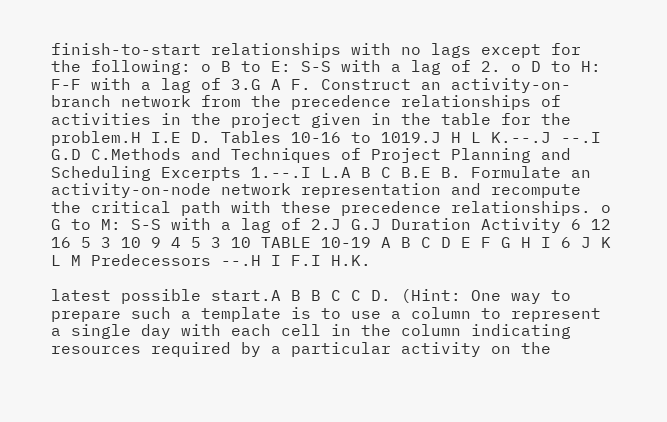finish-to-start relationships with no lags except for the following: o B to E: S-S with a lag of 2. o D to H: F-F with a lag of 3.G A F. Construct an activity-on-branch network from the precedence relationships of activities in the project given in the table for the problem.H I.E D. Tables 10-16 to 1019.J H L K.--.J --.I G.D C.Methods and Techniques of Project Planning and Scheduling Excerpts 1.--.I L.A B C B.E B. Formulate an activity-on-node network representation and recompute the critical path with these precedence relationships. o G to M: S-S with a lag of 2.J G.J Duration Activity 6 12 16 5 3 10 9 4 5 3 10 TABLE 10-19 A B C D E F G H I 6 J K L M Predecessors --.H I F.I H.K.

latest possible start.A B B C C D. (Hint: One way to prepare such a template is to use a column to represent a single day with each cell in the column indicating resources required by a particular activity on the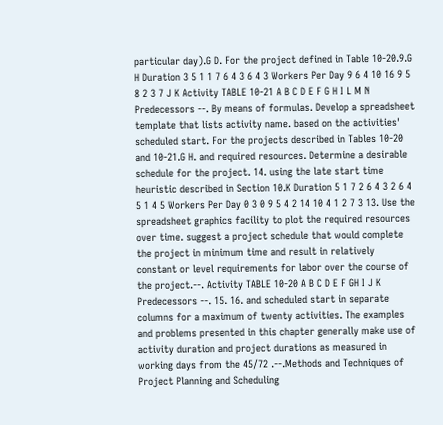particular day).G D. For the project defined in Table 10-20.9.G H Duration 3 5 1 1 7 6 4 3 6 4 3 Workers Per Day 9 6 4 10 16 9 5 8 2 3 7 J K Activity TABLE 10-21 A B C D E F G H I L M N Predecessors --. By means of formulas. Develop a spreadsheet template that lists activity name. based on the activities' scheduled start. For the projects described in Tables 10-20 and 10-21.G H. and required resources. Determine a desirable schedule for the project. 14. using the late start time heuristic described in Section 10.K Duration 5 1 7 2 6 4 3 2 6 4 5 1 4 5 Workers Per Day 0 3 0 9 5 4 2 14 10 4 1 2 7 3 13. Use the spreadsheet graphics facility to plot the required resources over time. suggest a project schedule that would complete the project in minimum time and result in relatively constant or level requirements for labor over the course of the project.--. Activity TABLE 10-20 A B C D E F GH I J K Predecessors --. 15. 16. and scheduled start in separate columns for a maximum of twenty activities. The examples and problems presented in this chapter generally make use of activity duration and project durations as measured in working days from the 45/72 .--.Methods and Techniques of Project Planning and Scheduling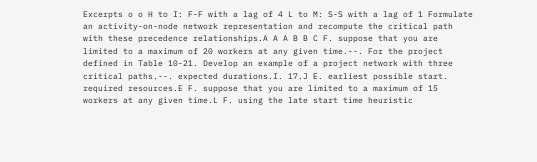Excerpts o o H to I: F-F with a lag of 4 L to M: S-S with a lag of 1 Formulate an activity-on-node network representation and recompute the critical path with these precedence relationships.A A A B B C F. suppose that you are limited to a maximum of 20 workers at any given time.--. For the project defined in Table 10-21. Develop an example of a project network with three critical paths.--. expected durations.I. 17.J E. earliest possible start. required resources.E F. suppose that you are limited to a maximum of 15 workers at any given time.L F. using the late start time heuristic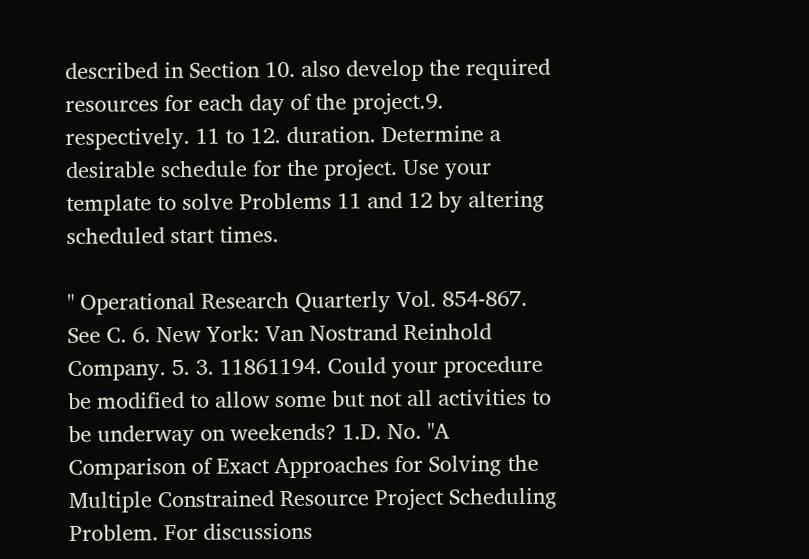described in Section 10. also develop the required resources for each day of the project.9. respectively. 11 to 12. duration. Determine a desirable schedule for the project. Use your template to solve Problems 11 and 12 by altering scheduled start times.

" Operational Research Quarterly Vol. 854-867. See C. 6. New York: Van Nostrand Reinhold Company. 5. 3. 11861194. Could your procedure be modified to allow some but not all activities to be underway on weekends? 1.D. No. "A Comparison of Exact Approaches for Solving the Multiple Constrained Resource Project Scheduling Problem. For discussions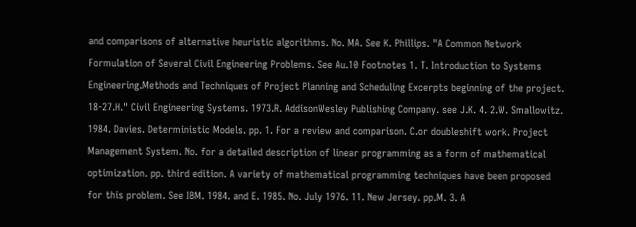and comparisons of alternative heuristic algorithms. No. MA. See K. Phillips. "A Common Network Formulation of Several Civil Engineering Problems. See Au.10 Footnotes 1. T. Introduction to Systems Engineering.Methods and Techniques of Project Planning and Scheduling Excerpts beginning of the project. 18-27.H." Civil Engineering Systems. 1973.R. AddisonWesley Publishing Company. see J.K. 4. 2.W. Smallowitz. 1984. Davies. Deterministic Models. pp. 1. For a review and comparison. C.or doubleshift work. Project Management System. No. for a detailed description of linear programming as a form of mathematical optimization. pp. third edition. A variety of mathematical programming techniques have been proposed for this problem. See IBM. 1984. and E. 1985. No. July 1976. 11. New Jersey. pp.M. 3. A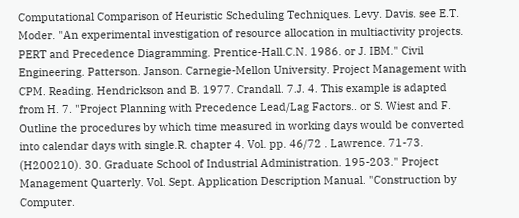Computational Comparison of Heuristic Scheduling Techniques. Levy. Davis. see E.T. Moder. "An experimental investigation of resource allocation in multiactivity projects. PERT and Precedence Diagramming. Prentice-Hall.C.N. 1986. or J. IBM." Civil Engineering. Patterson. Janson. Carnegie-Mellon University. Project Management with CPM. Reading. Hendrickson and B. 1977. Crandall. 7.J. 4. This example is adapted from H. 7. "Project Planning with Precedence Lead/Lag Factors.. or S. Wiest and F. Outline the procedures by which time measured in working days would be converted into calendar days with single.R. chapter 4. Vol. pp. 46/72 . Lawrence. 71-73. (H200210). 30. Graduate School of Industrial Administration. 195-203." Project Management Quarterly. Vol. Sept. Application Description Manual. "Construction by Computer.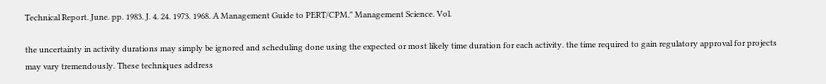Technical Report. June. pp. 1983. J. 4. 24. 1973. 1968. A Management Guide to PERT/CPM." Management Science. Vol.

the uncertainty in activity durations may simply be ignored and scheduling done using the expected or most likely time duration for each activity. the time required to gain regulatory approval for projects may vary tremendously. These techniques address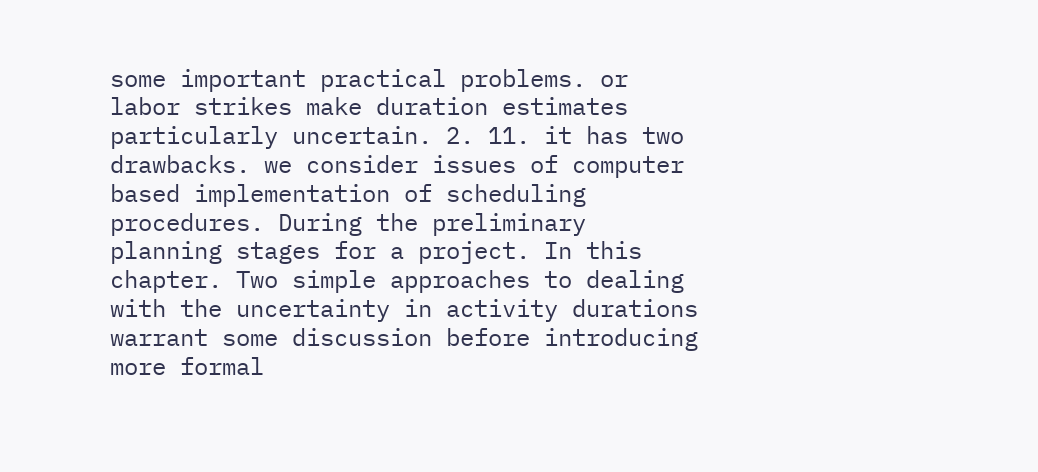some important practical problems. or labor strikes make duration estimates particularly uncertain. 2. 11. it has two drawbacks. we consider issues of computer based implementation of scheduling procedures. During the preliminary planning stages for a project. In this chapter. Two simple approaches to dealing with the uncertainty in activity durations warrant some discussion before introducing more formal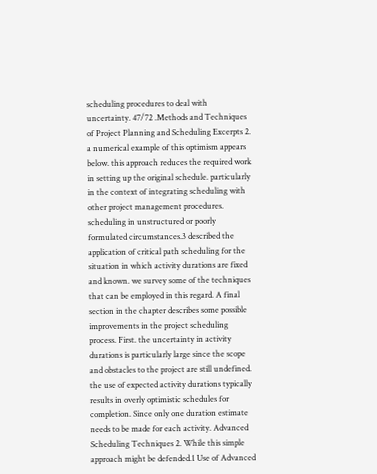scheduling procedures to deal with uncertainty. 47/72 .Methods and Techniques of Project Planning and Scheduling Excerpts 2. a numerical example of this optimism appears below. this approach reduces the required work in setting up the original schedule. particularly in the context of integrating scheduling with other project management procedures. scheduling in unstructured or poorly formulated circumstances.3 described the application of critical path scheduling for the situation in which activity durations are fixed and known. we survey some of the techniques that can be employed in this regard. A final section in the chapter describes some possible improvements in the project scheduling process. First. the uncertainty in activity durations is particularly large since the scope and obstacles to the project are still undefined. the use of expected activity durations typically results in overly optimistic schedules for completion. Since only one duration estimate needs to be made for each activity. Advanced Scheduling Techniques 2. While this simple approach might be defended.1 Use of Advanced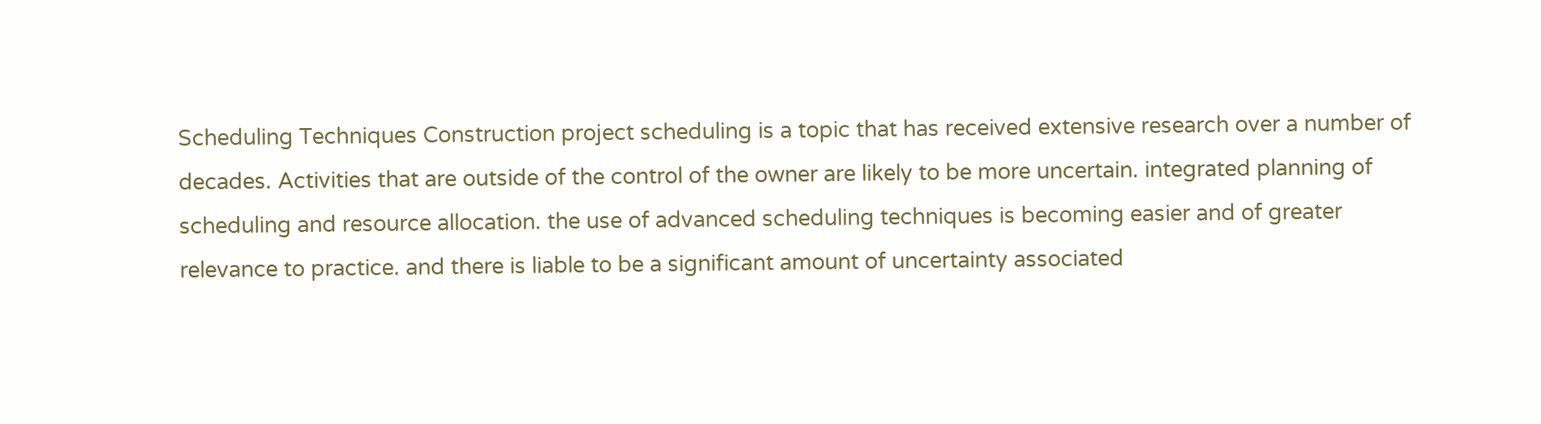Scheduling Techniques Construction project scheduling is a topic that has received extensive research over a number of decades. Activities that are outside of the control of the owner are likely to be more uncertain. integrated planning of scheduling and resource allocation. the use of advanced scheduling techniques is becoming easier and of greater relevance to practice. and there is liable to be a significant amount of uncertainty associated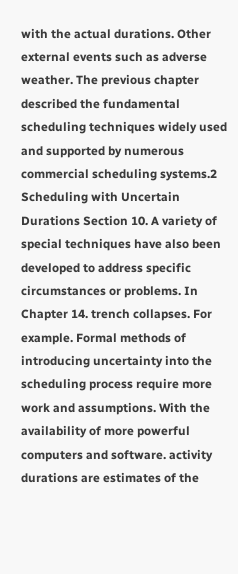with the actual durations. Other external events such as adverse weather. The previous chapter described the fundamental scheduling techniques widely used and supported by numerous commercial scheduling systems.2 Scheduling with Uncertain Durations Section 10. A variety of special techniques have also been developed to address specific circumstances or problems. In Chapter 14. trench collapses. For example. Formal methods of introducing uncertainty into the scheduling process require more work and assumptions. With the availability of more powerful computers and software. activity durations are estimates of the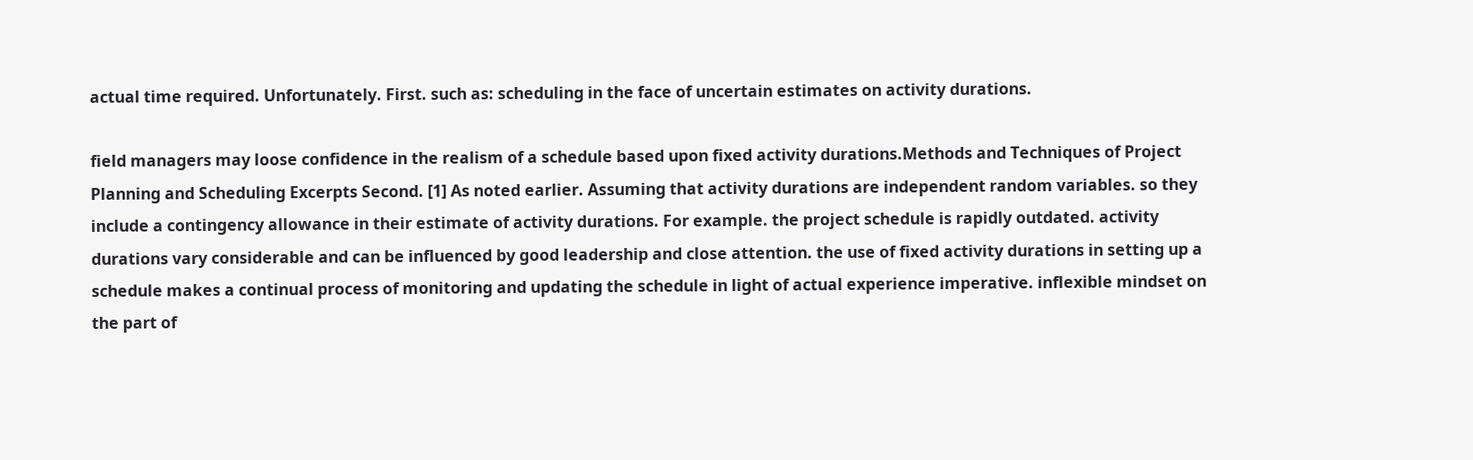actual time required. Unfortunately. First. such as: scheduling in the face of uncertain estimates on activity durations.

field managers may loose confidence in the realism of a schedule based upon fixed activity durations.Methods and Techniques of Project Planning and Scheduling Excerpts Second. [1] As noted earlier. Assuming that activity durations are independent random variables. so they include a contingency allowance in their estimate of activity durations. For example. the project schedule is rapidly outdated. activity durations vary considerable and can be influenced by good leadership and close attention. the use of fixed activity durations in setting up a schedule makes a continual process of monitoring and updating the schedule in light of actual experience imperative. inflexible mindset on the part of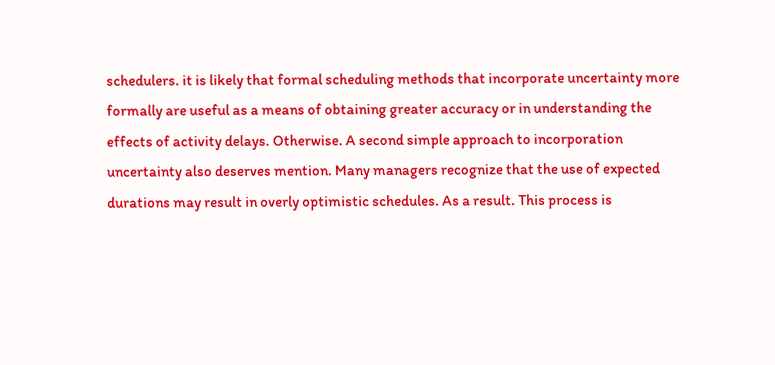schedulers. it is likely that formal scheduling methods that incorporate uncertainty more formally are useful as a means of obtaining greater accuracy or in understanding the effects of activity delays. Otherwise. A second simple approach to incorporation uncertainty also deserves mention. Many managers recognize that the use of expected durations may result in overly optimistic schedules. As a result. This process is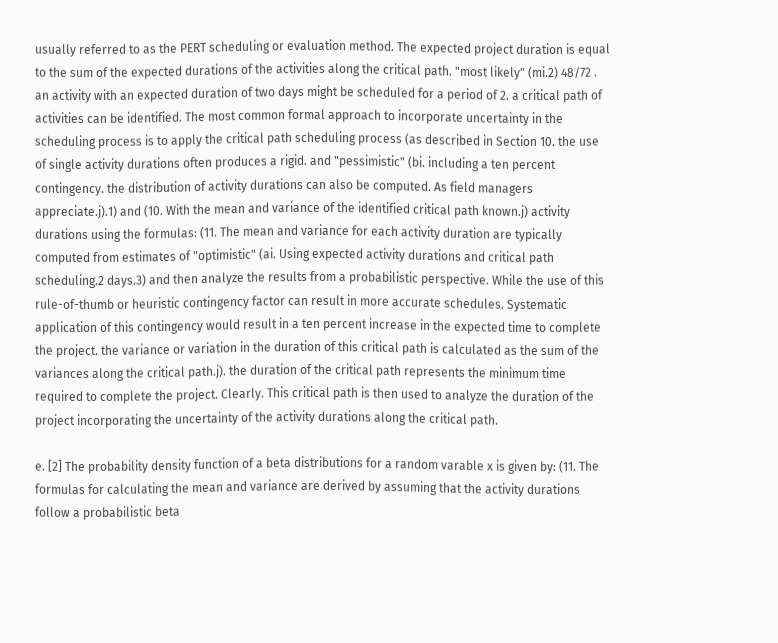usually referred to as the PERT scheduling or evaluation method. The expected project duration is equal to the sum of the expected durations of the activities along the critical path. "most likely" (mi.2) 48/72 . an activity with an expected duration of two days might be scheduled for a period of 2. a critical path of activities can be identified. The most common formal approach to incorporate uncertainty in the scheduling process is to apply the critical path scheduling process (as described in Section 10. the use of single activity durations often produces a rigid. and "pessimistic" (bi. including a ten percent contingency. the distribution of activity durations can also be computed. As field managers appreciate.j).1) and (10. With the mean and variance of the identified critical path known.j) activity durations using the formulas: (11. The mean and variance for each activity duration are typically computed from estimates of "optimistic" (ai. Using expected activity durations and critical path scheduling.2 days.3) and then analyze the results from a probabilistic perspective. While the use of this rule-of-thumb or heuristic contingency factor can result in more accurate schedules. Systematic application of this contingency would result in a ten percent increase in the expected time to complete the project. the variance or variation in the duration of this critical path is calculated as the sum of the variances along the critical path.j). the duration of the critical path represents the minimum time required to complete the project. Clearly. This critical path is then used to analyze the duration of the project incorporating the uncertainty of the activity durations along the critical path.

e. [2] The probability density function of a beta distributions for a random varable x is given by: (11. The formulas for calculating the mean and variance are derived by assuming that the activity durations follow a probabilistic beta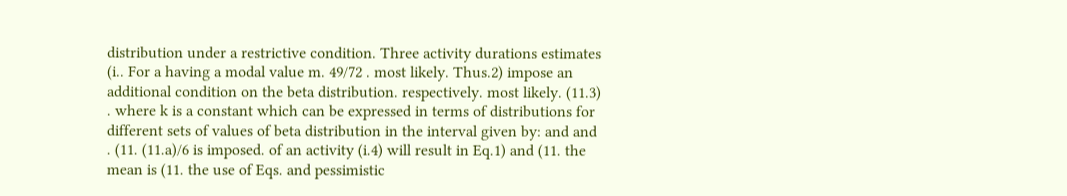distribution under a restrictive condition. Three activity durations estimates (i.. For a having a modal value m. 49/72 . most likely. Thus.2) impose an additional condition on the beta distribution. respectively. most likely. (11.3) . where k is a constant which can be expressed in terms of distributions for different sets of values of beta distribution in the interval given by: and and . (11. (11.a)/6 is imposed. of an activity (i.4) will result in Eq.1) and (11. the mean is (11. the use of Eqs. and pessimistic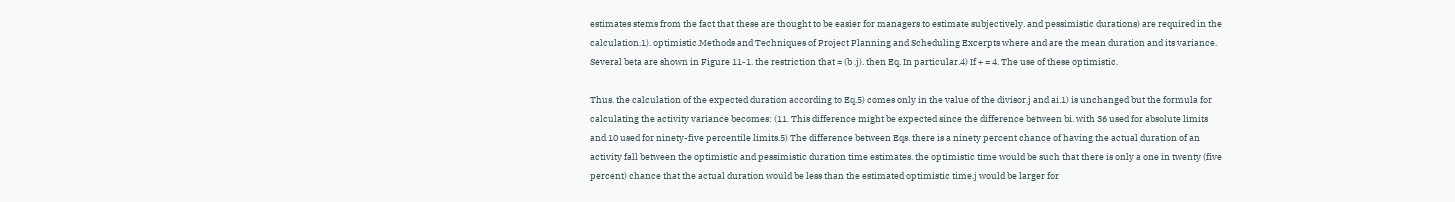estimates stems from the fact that these are thought to be easier for managers to estimate subjectively. and pessimistic durations) are required in the calculation.1). optimistic.Methods and Techniques of Project Planning and Scheduling Excerpts where and are the mean duration and its variance. Several beta are shown in Figure 11-1. the restriction that = (b .j). then Eq. In particular.4) If + = 4. The use of these optimistic.

Thus. the calculation of the expected duration according to Eq.5) comes only in the value of the divisor.j and ai.1) is unchanged but the formula for calculating the activity variance becomes: (11. This difference might be expected since the difference between bi. with 36 used for absolute limits and 10 used for ninety-five percentile limits.5) The difference between Eqs. there is a ninety percent chance of having the actual duration of an activity fall between the optimistic and pessimistic duration time estimates. the optimistic time would be such that there is only a one in twenty (five percent) chance that the actual duration would be less than the estimated optimistic time.j would be larger for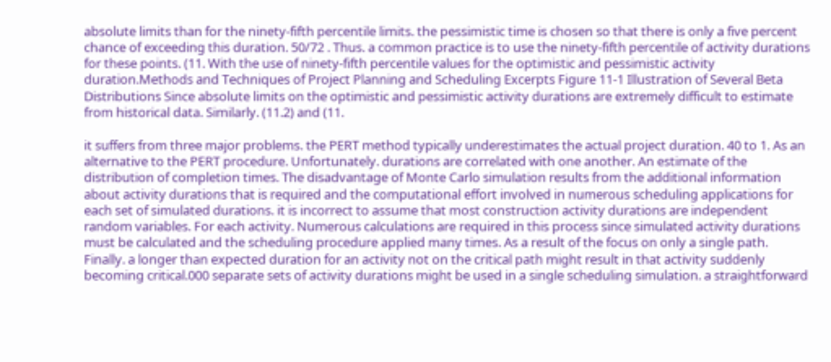absolute limits than for the ninety-fifth percentile limits. the pessimistic time is chosen so that there is only a five percent chance of exceeding this duration. 50/72 . Thus. a common practice is to use the ninety-fifth percentile of activity durations for these points. (11. With the use of ninety-fifth percentile values for the optimistic and pessimistic activity duration.Methods and Techniques of Project Planning and Scheduling Excerpts Figure 11-1 Illustration of Several Beta Distributions Since absolute limits on the optimistic and pessimistic activity durations are extremely difficult to estimate from historical data. Similarly. (11.2) and (11.

it suffers from three major problems. the PERT method typically underestimates the actual project duration. 40 to 1. As an alternative to the PERT procedure. Unfortunately. durations are correlated with one another. An estimate of the distribution of completion times. The disadvantage of Monte Carlo simulation results from the additional information about activity durations that is required and the computational effort involved in numerous scheduling applications for each set of simulated durations. it is incorrect to assume that most construction activity durations are independent random variables. For each activity. Numerous calculations are required in this process since simulated activity durations must be calculated and the scheduling procedure applied many times. As a result of the focus on only a single path. Finally. a longer than expected duration for an activity not on the critical path might result in that activity suddenly becoming critical.000 separate sets of activity durations might be used in a single scheduling simulation. a straightforward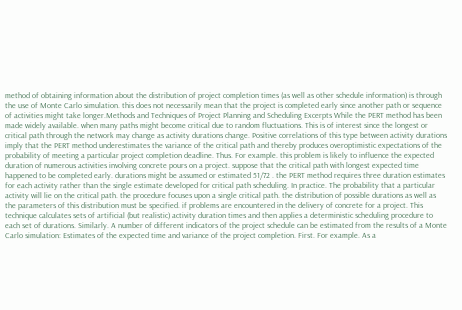method of obtaining information about the distribution of project completion times (as well as other schedule information) is through the use of Monte Carlo simulation. this does not necessarily mean that the project is completed early since another path or sequence of activities might take longer.Methods and Techniques of Project Planning and Scheduling Excerpts While the PERT method has been made widely available. when many paths might become critical due to random fluctuations. This is of interest since the longest or critical path through the network may change as activity durations change. Positive correlations of this type between activity durations imply that the PERT method underestimates the variance of the critical path and thereby produces overoptimistic expectations of the probability of meeting a particular project completion deadline. Thus. For example. this problem is likely to influence the expected duration of numerous activities involving concrete pours on a project. suppose that the critical path with longest expected time happened to be completed early. durations might be assumed or estimated 51/72 . the PERT method requires three duration estimates for each activity rather than the single estimate developed for critical path scheduling. In practice. The probability that a particular activity will lie on the critical path. the procedure focuses upon a single critical path. the distribution of possible durations as well as the parameters of this distribution must be specified. if problems are encountered in the delivery of concrete for a project. This technique calculates sets of artificial (but realistic) activity duration times and then applies a deterministic scheduling procedure to each set of durations. Similarly. A number of different indicators of the project schedule can be estimated from the results of a Monte Carlo simulation: Estimates of the expected time and variance of the project completion. First. For example. As a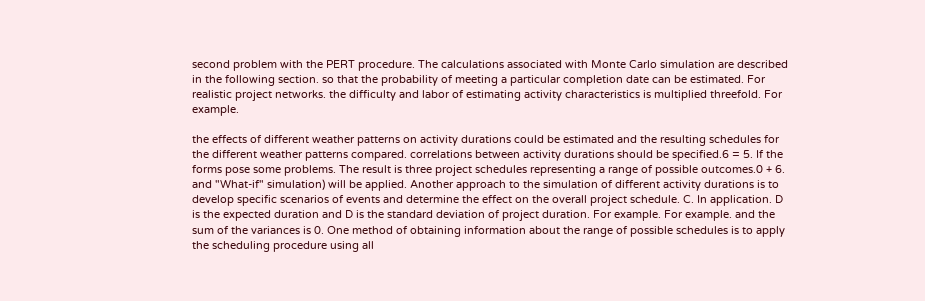second problem with the PERT procedure. The calculations associated with Monte Carlo simulation are described in the following section. so that the probability of meeting a particular completion date can be estimated. For realistic project networks. the difficulty and labor of estimating activity characteristics is multiplied threefold. For example.

the effects of different weather patterns on activity durations could be estimated and the resulting schedules for the different weather patterns compared. correlations between activity durations should be specified.6 = 5. If the forms pose some problems. The result is three project schedules representing a range of possible outcomes.0 + 6. and "What-if" simulation) will be applied. Another approach to the simulation of different activity durations is to develop specific scenarios of events and determine the effect on the overall project schedule. C. In application. D is the expected duration and D is the standard deviation of project duration. For example. For example. and the sum of the variances is 0. One method of obtaining information about the range of possible schedules is to apply the scheduling procedure using all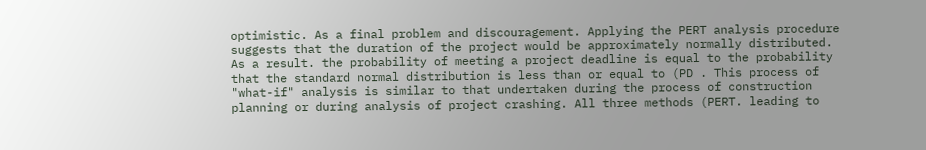optimistic. As a final problem and discouragement. Applying the PERT analysis procedure suggests that the duration of the project would be approximately normally distributed. As a result. the probability of meeting a project deadline is equal to the probability that the standard normal distribution is less than or equal to (PD . This process of "what-if" analysis is similar to that undertaken during the process of construction planning or during analysis of project crashing. All three methods (PERT. leading to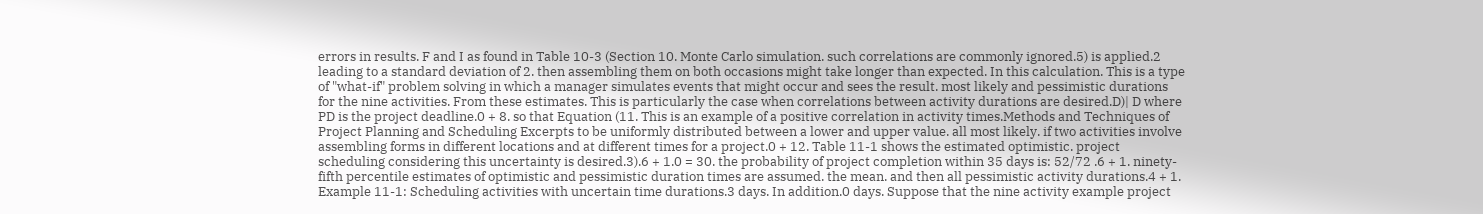errors in results. F and I as found in Table 10-3 (Section 10. Monte Carlo simulation. such correlations are commonly ignored.5) is applied.2 leading to a standard deviation of 2. then assembling them on both occasions might take longer than expected. In this calculation. This is a type of "what-if" problem solving in which a manager simulates events that might occur and sees the result. most likely and pessimistic durations for the nine activities. From these estimates. This is particularly the case when correlations between activity durations are desired.D)| D where PD is the project deadline.0 + 8. so that Equation (11. This is an example of a positive correlation in activity times.Methods and Techniques of Project Planning and Scheduling Excerpts to be uniformly distributed between a lower and upper value. all most likely. if two activities involve assembling forms in different locations and at different times for a project.0 + 12. Table 11-1 shows the estimated optimistic. project scheduling considering this uncertainty is desired.3).6 + 1.0 = 30. the probability of project completion within 35 days is: 52/72 .6 + 1. ninety-fifth percentile estimates of optimistic and pessimistic duration times are assumed. the mean. and then all pessimistic activity durations.4 + 1. Example 11-1: Scheduling activities with uncertain time durations.3 days. In addition.0 days. Suppose that the nine activity example project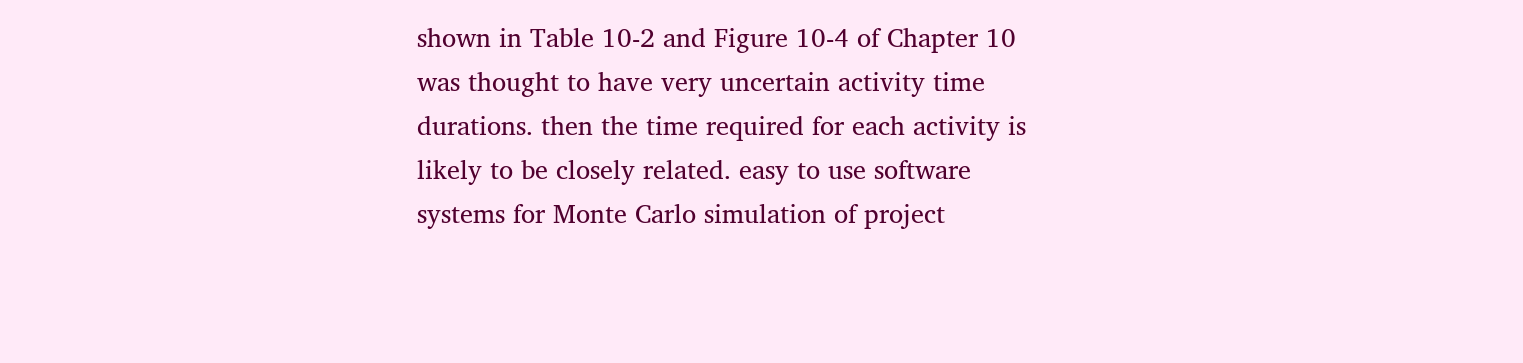shown in Table 10-2 and Figure 10-4 of Chapter 10 was thought to have very uncertain activity time durations. then the time required for each activity is likely to be closely related. easy to use software systems for Monte Carlo simulation of project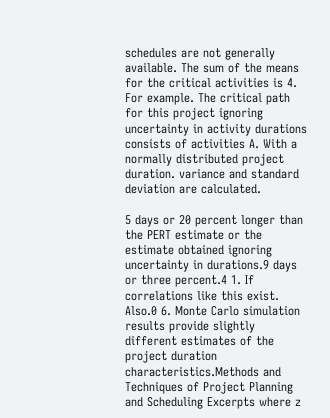schedules are not generally available. The sum of the means for the critical activities is 4. For example. The critical path for this project ignoring uncertainty in activity durations consists of activities A. With a normally distributed project duration. variance and standard deviation are calculated.

5 days or 20 percent longer than the PERT estimate or the estimate obtained ignoring uncertainty in durations.9 days or three percent.4 1. If correlations like this exist. Also.0 6. Monte Carlo simulation results provide slightly different estimates of the project duration characteristics.Methods and Techniques of Project Planning and Scheduling Excerpts where z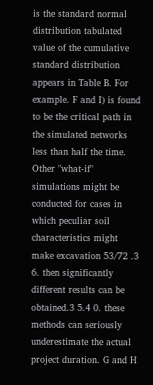is the standard normal distribution tabulated value of the cumulative standard distribution appears in Table B. For example. F and I) is found to be the critical path in the simulated networks less than half the time. Other "what-if" simulations might be conducted for cases in which peculiar soil characteristics might make excavation 53/72 .3 6. then significantly different results can be obtained.3 5.4 0. these methods can seriously underestimate the actual project duration. G and H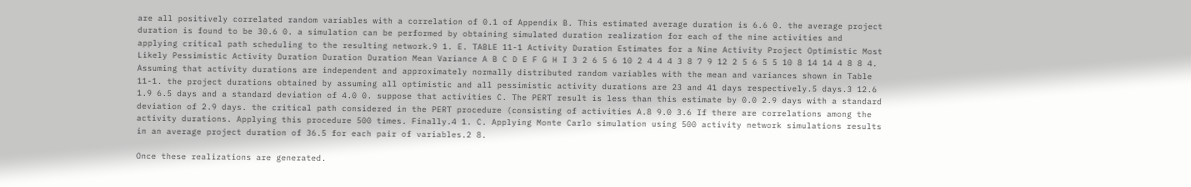are all positively correlated random variables with a correlation of 0.1 of Appendix B. This estimated average duration is 6.6 0. the average project duration is found to be 30.6 0. a simulation can be performed by obtaining simulated duration realization for each of the nine activities and applying critical path scheduling to the resulting network.9 1. E. TABLE 11-1 Activity Duration Estimates for a Nine Activity Project Optimistic Most Likely Pessimistic Activity Duration Duration Duration Mean Variance A B C D E F G H I 3 2 6 5 6 10 2 4 4 4 3 8 7 9 12 2 5 6 5 5 10 8 14 14 4 8 8 4. Assuming that activity durations are independent and approximately normally distributed random variables with the mean and variances shown in Table 11-1. the project durations obtained by assuming all optimistic and all pessimistic activity durations are 23 and 41 days respectively.5 days.3 12.6 1.9 6.5 days and a standard deviation of 4.0 0. suppose that activities C. The PERT result is less than this estimate by 0.0 2.9 days with a standard deviation of 2.9 days. the critical path considered in the PERT procedure (consisting of activities A.8 9.0 3.6 If there are correlations among the activity durations. Applying this procedure 500 times. Finally.4 1. C. Applying Monte Carlo simulation using 500 activity network simulations results in an average project duration of 36.5 for each pair of variables.2 8.

Once these realizations are generated.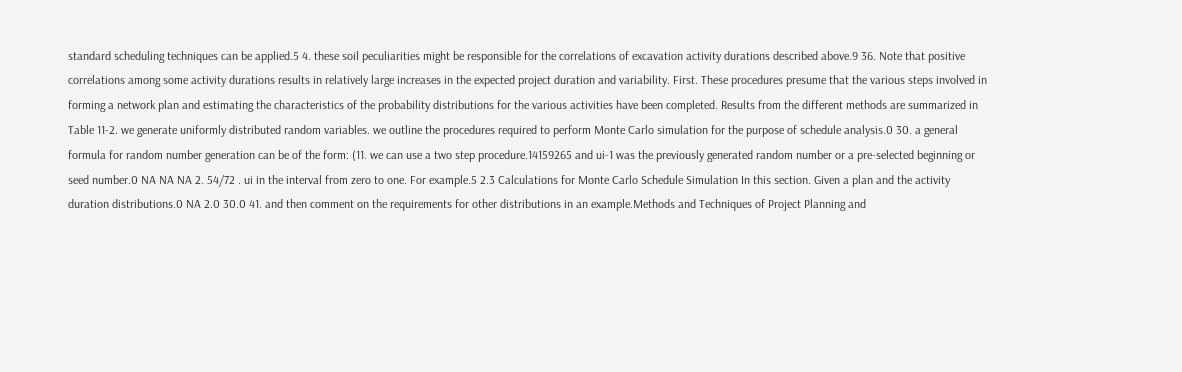standard scheduling techniques can be applied.5 4. these soil peculiarities might be responsible for the correlations of excavation activity durations described above.9 36. Note that positive correlations among some activity durations results in relatively large increases in the expected project duration and variability. First. These procedures presume that the various steps involved in forming a network plan and estimating the characteristics of the probability distributions for the various activities have been completed. Results from the different methods are summarized in Table 11-2. we generate uniformly distributed random variables. we outline the procedures required to perform Monte Carlo simulation for the purpose of schedule analysis.0 30. a general formula for random number generation can be of the form: (11. we can use a two step procedure.14159265 and ui-1 was the previously generated random number or a pre-selected beginning or seed number.0 NA NA NA 2. 54/72 . ui in the interval from zero to one. For example.5 2.3 Calculations for Monte Carlo Schedule Simulation In this section. Given a plan and the activity duration distributions.0 NA 2.0 30.0 41. and then comment on the requirements for other distributions in an example.Methods and Techniques of Project Planning and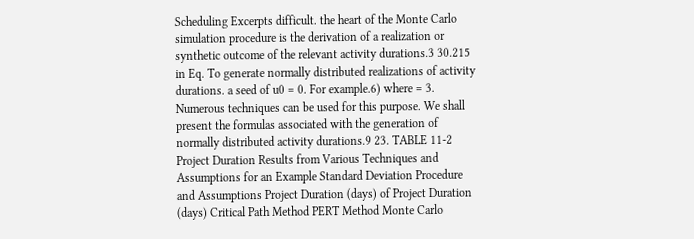Scheduling Excerpts difficult. the heart of the Monte Carlo simulation procedure is the derivation of a realization or synthetic outcome of the relevant activity durations.3 30.215 in Eq. To generate normally distributed realizations of activity durations. a seed of u0 = 0. For example.6) where = 3. Numerous techniques can be used for this purpose. We shall present the formulas associated with the generation of normally distributed activity durations.9 23. TABLE 11-2 Project Duration Results from Various Techniques and Assumptions for an Example Standard Deviation Procedure and Assumptions Project Duration (days) of Project Duration (days) Critical Path Method PERT Method Monte Carlo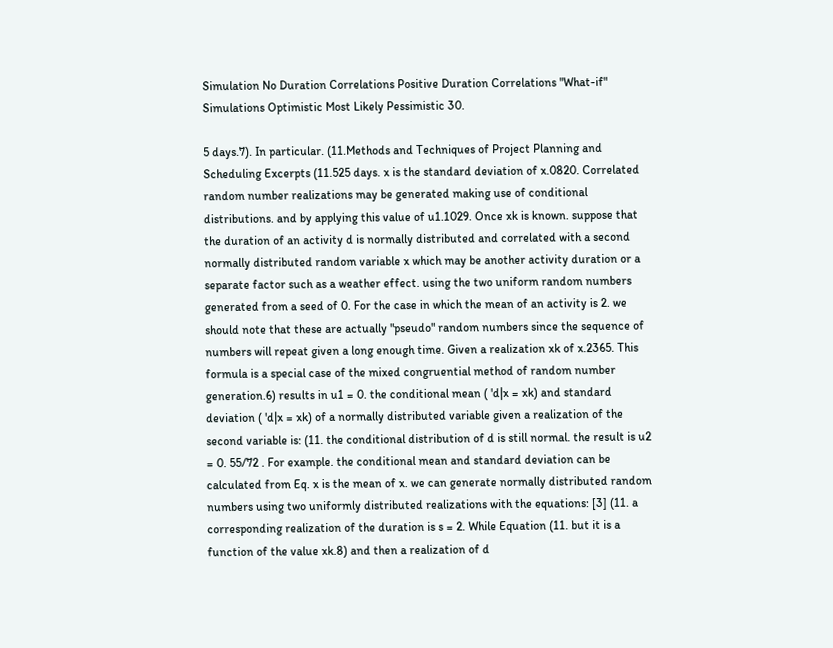Simulation No Duration Correlations Positive Duration Correlations "What-if" Simulations Optimistic Most Likely Pessimistic 30.

5 days.7). In particular. (11.Methods and Techniques of Project Planning and Scheduling Excerpts (11.525 days. x is the standard deviation of x.0820. Correlated random number realizations may be generated making use of conditional distributions. and by applying this value of u1.1029. Once xk is known. suppose that the duration of an activity d is normally distributed and correlated with a second normally distributed random variable x which may be another activity duration or a separate factor such as a weather effect. using the two uniform random numbers generated from a seed of 0. For the case in which the mean of an activity is 2. we should note that these are actually "pseudo" random numbers since the sequence of numbers will repeat given a long enough time. Given a realization xk of x.2365. This formula is a special case of the mixed congruential method of random number generation.6) results in u1 = 0. the conditional mean ( 'd|x = xk) and standard deviation ( 'd|x = xk) of a normally distributed variable given a realization of the second variable is: (11. the conditional distribution of d is still normal. the result is u2 = 0. 55/72 . For example. the conditional mean and standard deviation can be calculated from Eq. x is the mean of x. we can generate normally distributed random numbers using two uniformly distributed realizations with the equations: [3] (11. a corresponding realization of the duration is s = 2. While Equation (11. but it is a function of the value xk.8) and then a realization of d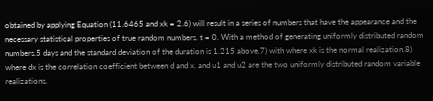obtained by applying Equation (11.6465 and xk = 2.6) will result in a series of numbers that have the appearance and the necessary statistical properties of true random numbers. t = 0. With a method of generating uniformly distributed random numbers.5 days and the standard deviation of the duration is 1.215 above.7) with where xk is the normal realization.8) where dx is the correlation coefficient between d and x. and u1 and u2 are the two uniformly distributed random variable realizations.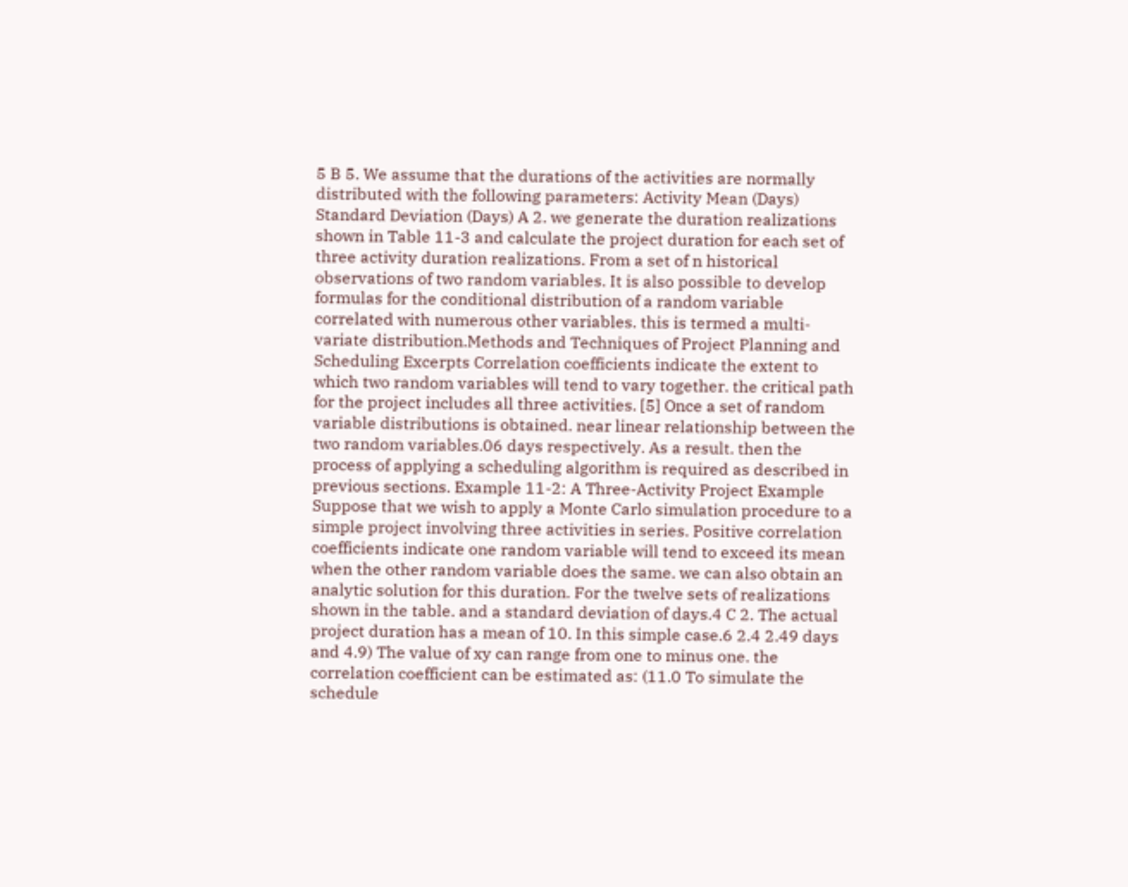5 B 5. We assume that the durations of the activities are normally distributed with the following parameters: Activity Mean (Days) Standard Deviation (Days) A 2. we generate the duration realizations shown in Table 11-3 and calculate the project duration for each set of three activity duration realizations. From a set of n historical observations of two random variables. It is also possible to develop formulas for the conditional distribution of a random variable correlated with numerous other variables. this is termed a multi-variate distribution.Methods and Techniques of Project Planning and Scheduling Excerpts Correlation coefficients indicate the extent to which two random variables will tend to vary together. the critical path for the project includes all three activities. [5] Once a set of random variable distributions is obtained. near linear relationship between the two random variables.06 days respectively. As a result. then the process of applying a scheduling algorithm is required as described in previous sections. Example 11-2: A Three-Activity Project Example Suppose that we wish to apply a Monte Carlo simulation procedure to a simple project involving three activities in series. Positive correlation coefficients indicate one random variable will tend to exceed its mean when the other random variable does the same. we can also obtain an analytic solution for this duration. For the twelve sets of realizations shown in the table. and a standard deviation of days.4 C 2. The actual project duration has a mean of 10. In this simple case.6 2.4 2.49 days and 4.9) The value of xy can range from one to minus one. the correlation coefficient can be estimated as: (11.0 To simulate the schedule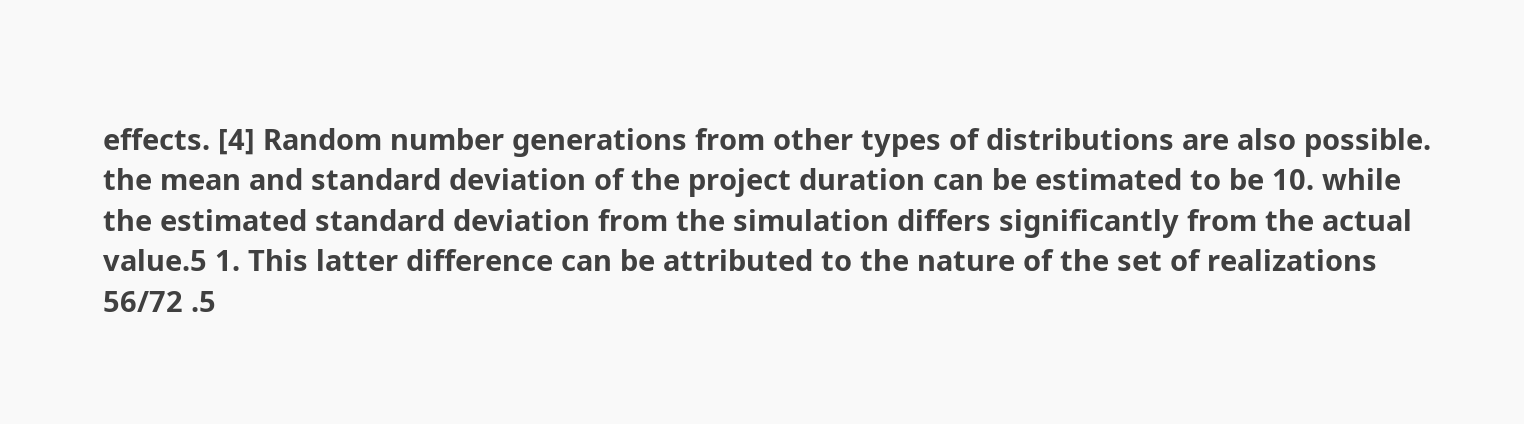effects. [4] Random number generations from other types of distributions are also possible. the mean and standard deviation of the project duration can be estimated to be 10. while the estimated standard deviation from the simulation differs significantly from the actual value.5 1. This latter difference can be attributed to the nature of the set of realizations 56/72 .5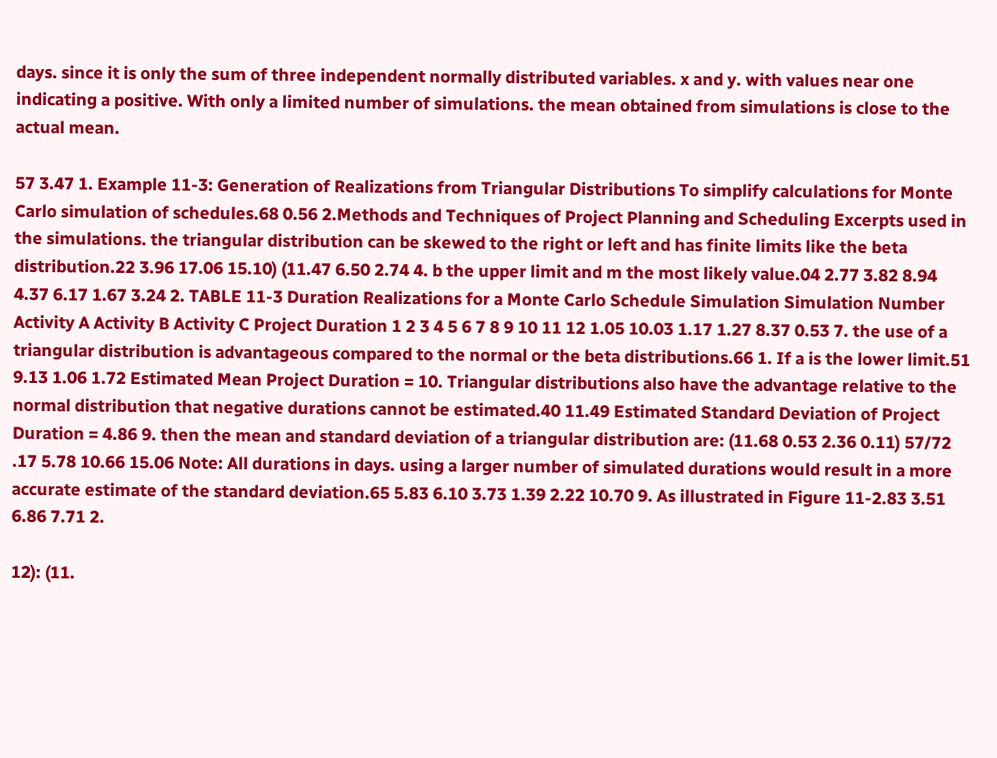days. since it is only the sum of three independent normally distributed variables. x and y. with values near one indicating a positive. With only a limited number of simulations. the mean obtained from simulations is close to the actual mean.

57 3.47 1. Example 11-3: Generation of Realizations from Triangular Distributions To simplify calculations for Monte Carlo simulation of schedules.68 0.56 2.Methods and Techniques of Project Planning and Scheduling Excerpts used in the simulations. the triangular distribution can be skewed to the right or left and has finite limits like the beta distribution.22 3.96 17.06 15.10) (11.47 6.50 2.74 4. b the upper limit and m the most likely value.04 2.77 3.82 8.94 4.37 6.17 1.67 3.24 2. TABLE 11-3 Duration Realizations for a Monte Carlo Schedule Simulation Simulation Number Activity A Activity B Activity C Project Duration 1 2 3 4 5 6 7 8 9 10 11 12 1.05 10.03 1.17 1.27 8.37 0.53 7. the use of a triangular distribution is advantageous compared to the normal or the beta distributions.66 1. If a is the lower limit.51 9.13 1.06 1.72 Estimated Mean Project Duration = 10. Triangular distributions also have the advantage relative to the normal distribution that negative durations cannot be estimated.40 11.49 Estimated Standard Deviation of Project Duration = 4.86 9. then the mean and standard deviation of a triangular distribution are: (11.68 0.53 2.36 0.11) 57/72 .17 5.78 10.66 15.06 Note: All durations in days. using a larger number of simulated durations would result in a more accurate estimate of the standard deviation.65 5.83 6.10 3.73 1.39 2.22 10.70 9. As illustrated in Figure 11-2.83 3.51 6.86 7.71 2.

12): (11.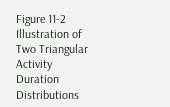Figure 11-2 Illustration of Two Triangular Activity Duration Distributions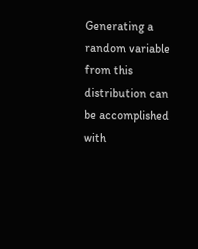Generating a random variable from this distribution can be accomplished with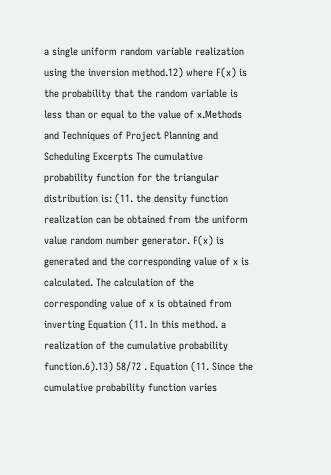a single uniform random variable realization using the inversion method.12) where F(x) is the probability that the random variable is less than or equal to the value of x.Methods and Techniques of Project Planning and Scheduling Excerpts The cumulative probability function for the triangular distribution is: (11. the density function realization can be obtained from the uniform value random number generator. F(x) is generated and the corresponding value of x is calculated. The calculation of the corresponding value of x is obtained from inverting Equation (11. In this method. a realization of the cumulative probability function.6).13) 58/72 . Equation (11. Since the cumulative probability function varies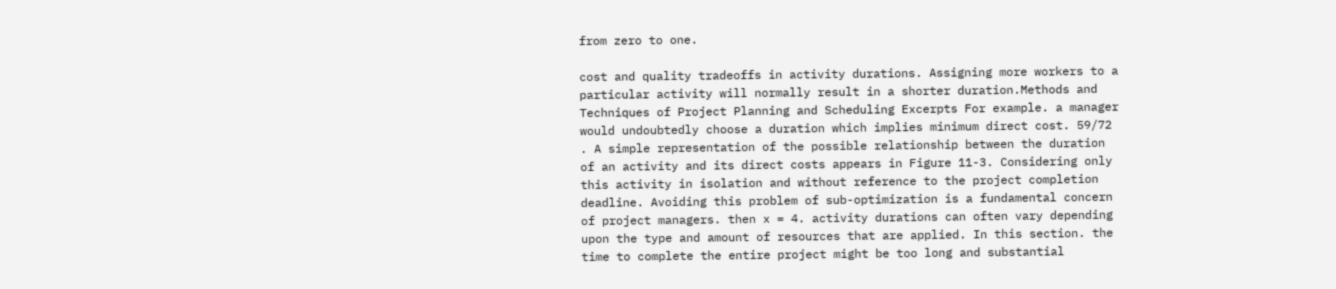from zero to one.

cost and quality tradeoffs in activity durations. Assigning more workers to a particular activity will normally result in a shorter duration.Methods and Techniques of Project Planning and Scheduling Excerpts For example. a manager would undoubtedly choose a duration which implies minimum direct cost. 59/72 . A simple representation of the possible relationship between the duration of an activity and its direct costs appears in Figure 11-3. Considering only this activity in isolation and without reference to the project completion deadline. Avoiding this problem of sub-optimization is a fundamental concern of project managers. then x = 4. activity durations can often vary depending upon the type and amount of resources that are applied. In this section. the time to complete the entire project might be too long and substantial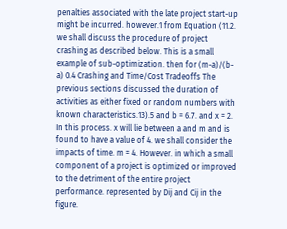penalties associated with the late project start-up might be incurred. however.1 from Equation (11.2. we shall discuss the procedure of project crashing as described below. This is a small example of sub-optimization. then for (m-a)/(b-a) 0.4 Crashing and Time/Cost Tradeoffs The previous sections discussed the duration of activities as either fixed or random numbers with known characteristics.13).5 and b = 6.7. and x = 2. In this process. x will lie between a and m and is found to have a value of 4. we shall consider the impacts of time. m = 4. However. in which a small component of a project is optimized or improved to the detriment of the entire project performance. represented by Dij and Cij in the figure.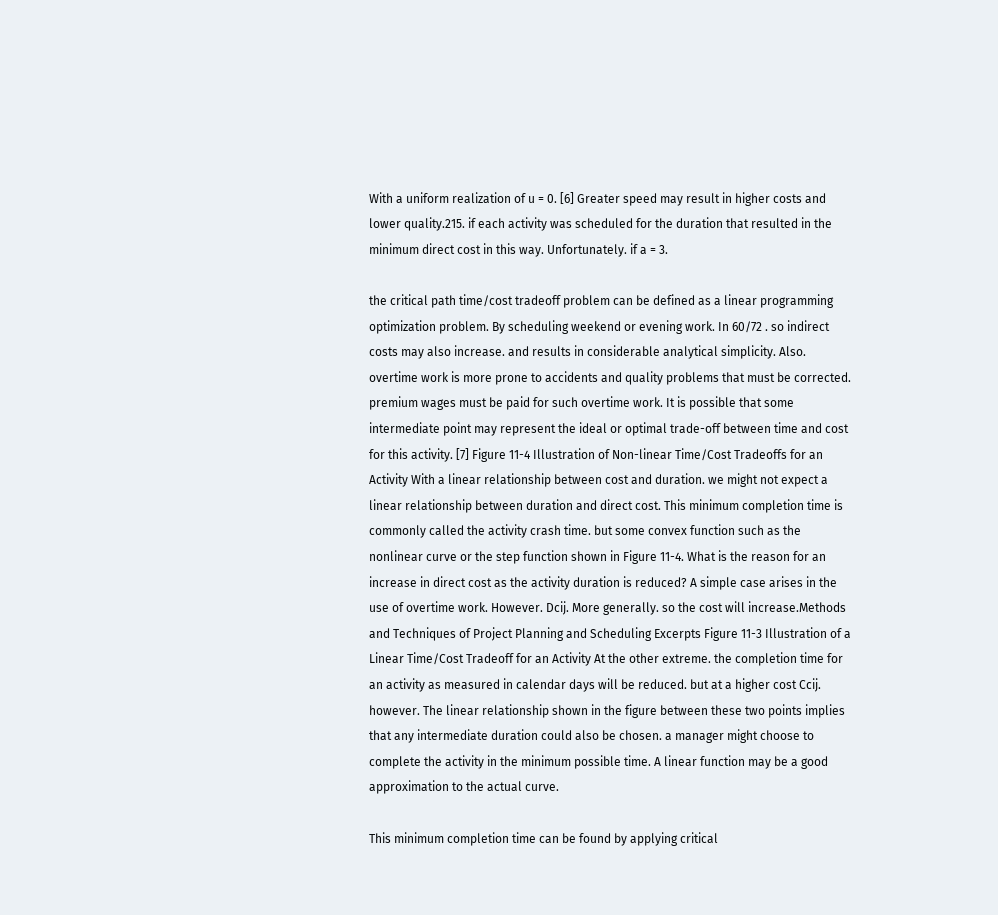With a uniform realization of u = 0. [6] Greater speed may result in higher costs and lower quality.215. if each activity was scheduled for the duration that resulted in the minimum direct cost in this way. Unfortunately. if a = 3.

the critical path time/cost tradeoff problem can be defined as a linear programming optimization problem. By scheduling weekend or evening work. In 60/72 . so indirect costs may also increase. and results in considerable analytical simplicity. Also. overtime work is more prone to accidents and quality problems that must be corrected. premium wages must be paid for such overtime work. It is possible that some intermediate point may represent the ideal or optimal trade-off between time and cost for this activity. [7] Figure 11-4 Illustration of Non-linear Time/Cost Tradeoffs for an Activity With a linear relationship between cost and duration. we might not expect a linear relationship between duration and direct cost. This minimum completion time is commonly called the activity crash time. but some convex function such as the nonlinear curve or the step function shown in Figure 11-4. What is the reason for an increase in direct cost as the activity duration is reduced? A simple case arises in the use of overtime work. However. Dcij. More generally. so the cost will increase.Methods and Techniques of Project Planning and Scheduling Excerpts Figure 11-3 Illustration of a Linear Time/Cost Tradeoff for an Activity At the other extreme. the completion time for an activity as measured in calendar days will be reduced. but at a higher cost Ccij. however. The linear relationship shown in the figure between these two points implies that any intermediate duration could also be chosen. a manager might choose to complete the activity in the minimum possible time. A linear function may be a good approximation to the actual curve.

This minimum completion time can be found by applying critical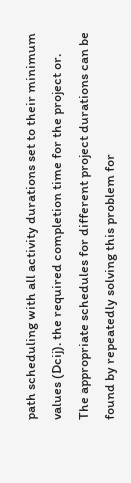path scheduling with all activity durations set to their minimum values (Dcij). the required completion time for the project or. The appropriate schedules for different project durations can be found by repeatedly solving this problem for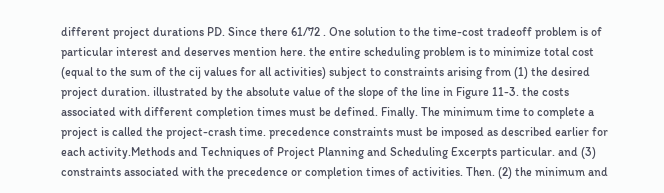different project durations PD. Since there 61/72 . One solution to the time-cost tradeoff problem is of particular interest and deserves mention here. the entire scheduling problem is to minimize total cost (equal to the sum of the cij values for all activities) subject to constraints arising from (1) the desired project duration. illustrated by the absolute value of the slope of the line in Figure 11-3. the costs associated with different completion times must be defined. Finally. The minimum time to complete a project is called the project-crash time. precedence constraints must be imposed as described earlier for each activity.Methods and Techniques of Project Planning and Scheduling Excerpts particular. and (3) constraints associated with the precedence or completion times of activities. Then. (2) the minimum and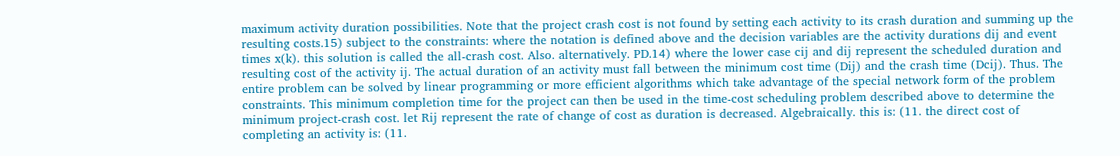maximum activity duration possibilities. Note that the project crash cost is not found by setting each activity to its crash duration and summing up the resulting costs.15) subject to the constraints: where the notation is defined above and the decision variables are the activity durations dij and event times x(k). this solution is called the all-crash cost. Also. alternatively. PD.14) where the lower case cij and dij represent the scheduled duration and resulting cost of the activity ij. The actual duration of an activity must fall between the minimum cost time (Dij) and the crash time (Dcij). Thus. The entire problem can be solved by linear programming or more efficient algorithms which take advantage of the special network form of the problem constraints. This minimum completion time for the project can then be used in the time-cost scheduling problem described above to determine the minimum project-crash cost. let Rij represent the rate of change of cost as duration is decreased. Algebraically. this is: (11. the direct cost of completing an activity is: (11.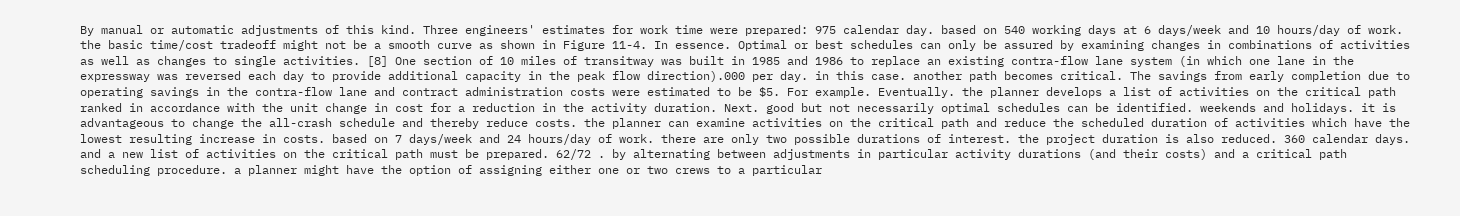By manual or automatic adjustments of this kind. Three engineers' estimates for work time were prepared: 975 calendar day. based on 540 working days at 6 days/week and 10 hours/day of work. the basic time/cost tradeoff might not be a smooth curve as shown in Figure 11-4. In essence. Optimal or best schedules can only be assured by examining changes in combinations of activities as well as changes to single activities. [8] One section of 10 miles of transitway was built in 1985 and 1986 to replace an existing contra-flow lane system (in which one lane in the expressway was reversed each day to provide additional capacity in the peak flow direction).000 per day. in this case. another path becomes critical. The savings from early completion due to operating savings in the contra-flow lane and contract administration costs were estimated to be $5. For example. Eventually. the planner develops a list of activities on the critical path ranked in accordance with the unit change in cost for a reduction in the activity duration. Next. good but not necessarily optimal schedules can be identified. weekends and holidays. it is advantageous to change the all-crash schedule and thereby reduce costs. the planner can examine activities on the critical path and reduce the scheduled duration of activities which have the lowest resulting increase in costs. based on 7 days/week and 24 hours/day of work. there are only two possible durations of interest. the project duration is also reduced. 360 calendar days. and a new list of activities on the critical path must be prepared. 62/72 . by alternating between adjustments in particular activity durations (and their costs) and a critical path scheduling procedure. a planner might have the option of assigning either one or two crews to a particular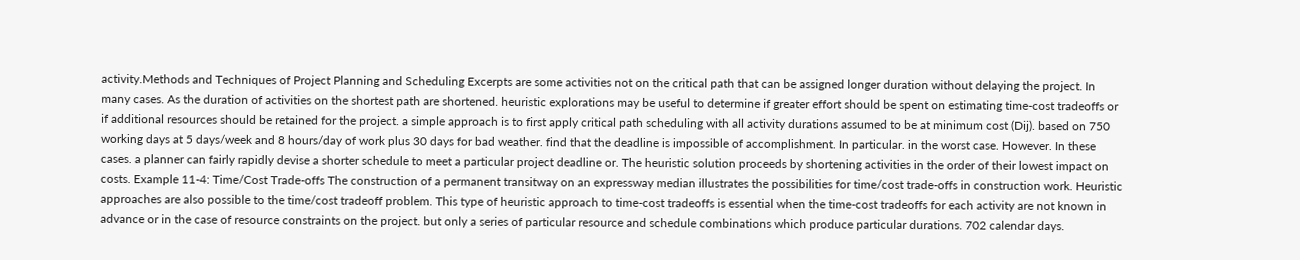activity.Methods and Techniques of Project Planning and Scheduling Excerpts are some activities not on the critical path that can be assigned longer duration without delaying the project. In many cases. As the duration of activities on the shortest path are shortened. heuristic explorations may be useful to determine if greater effort should be spent on estimating time-cost tradeoffs or if additional resources should be retained for the project. a simple approach is to first apply critical path scheduling with all activity durations assumed to be at minimum cost (Dij). based on 750 working days at 5 days/week and 8 hours/day of work plus 30 days for bad weather. find that the deadline is impossible of accomplishment. In particular. in the worst case. However. In these cases. a planner can fairly rapidly devise a shorter schedule to meet a particular project deadline or. The heuristic solution proceeds by shortening activities in the order of their lowest impact on costs. Example 11-4: Time/Cost Trade-offs The construction of a permanent transitway on an expressway median illustrates the possibilities for time/cost trade-offs in construction work. Heuristic approaches are also possible to the time/cost tradeoff problem. This type of heuristic approach to time-cost tradeoffs is essential when the time-cost tradeoffs for each activity are not known in advance or in the case of resource constraints on the project. but only a series of particular resource and schedule combinations which produce particular durations. 702 calendar days.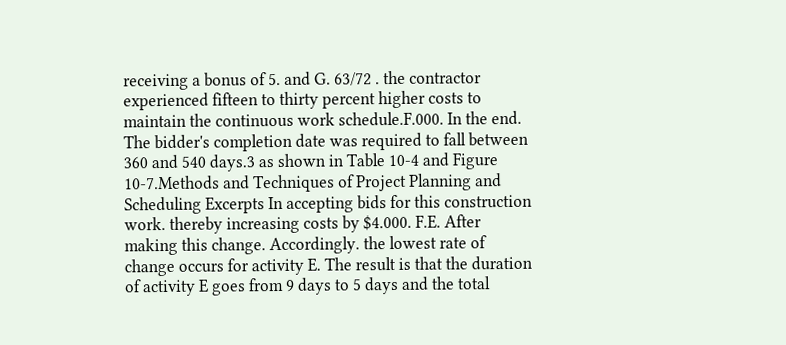receiving a bonus of 5. and G. 63/72 . the contractor experienced fifteen to thirty percent higher costs to maintain the continuous work schedule.F.000. In the end. The bidder's completion date was required to fall between 360 and 540 days.3 as shown in Table 10-4 and Figure 10-7.Methods and Techniques of Project Planning and Scheduling Excerpts In accepting bids for this construction work. thereby increasing costs by $4.000. F.E. After making this change. Accordingly. the lowest rate of change occurs for activity E. The result is that the duration of activity E goes from 9 days to 5 days and the total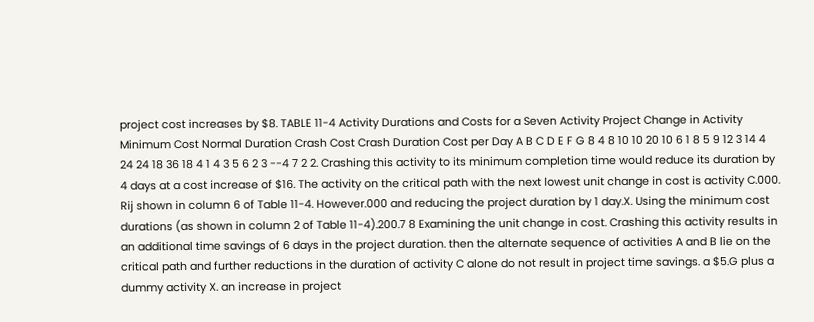project cost increases by $8. TABLE 11-4 Activity Durations and Costs for a Seven Activity Project Change in Activity Minimum Cost Normal Duration Crash Cost Crash Duration Cost per Day A B C D E F G 8 4 8 10 10 20 10 6 1 8 5 9 12 3 14 4 24 24 18 36 18 4 1 4 3 5 6 2 3 --4 7 2 2. Crashing this activity to its minimum completion time would reduce its duration by 4 days at a cost increase of $16. The activity on the critical path with the next lowest unit change in cost is activity C.000. Rij shown in column 6 of Table 11-4. However.000 and reducing the project duration by 1 day.X. Using the minimum cost durations (as shown in column 2 of Table 11-4).200.7 8 Examining the unit change in cost. Crashing this activity results in an additional time savings of 6 days in the project duration. then the alternate sequence of activities A and B lie on the critical path and further reductions in the duration of activity C alone do not result in project time savings. a $5.G plus a dummy activity X. an increase in project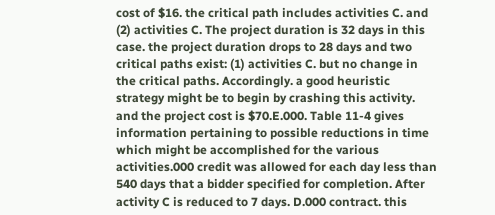cost of $16. the critical path includes activities C. and (2) activities C. The project duration is 32 days in this case. the project duration drops to 28 days and two critical paths exist: (1) activities C. but no change in the critical paths. Accordingly. a good heuristic strategy might be to begin by crashing this activity. and the project cost is $70.E.000. Table 11-4 gives information pertaining to possible reductions in time which might be accomplished for the various activities.000 credit was allowed for each day less than 540 days that a bidder specified for completion. After activity C is reduced to 7 days. D.000 contract. this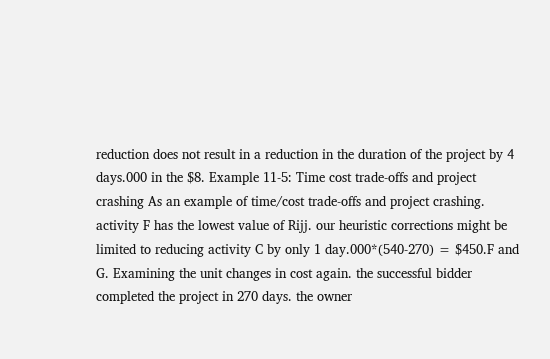reduction does not result in a reduction in the duration of the project by 4 days.000 in the $8. Example 11-5: Time cost trade-offs and project crashing As an example of time/cost trade-offs and project crashing. activity F has the lowest value of Rijj. our heuristic corrections might be limited to reducing activity C by only 1 day.000*(540-270) = $450.F and G. Examining the unit changes in cost again. the successful bidder completed the project in 270 days. the owner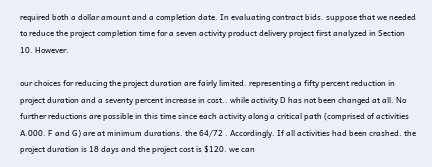required both a dollar amount and a completion date. In evaluating contract bids. suppose that we needed to reduce the project completion time for a seven activity product delivery project first analyzed in Section 10. However.

our choices for reducing the project duration are fairly limited. representing a fifty percent reduction in project duration and a seventy percent increase in cost.. while activity D has not been changed at all. No further reductions are possible in this time since each activity along a critical path (comprised of activities A.000. F and G) are at minimum durations. the 64/72 . Accordingly. If all activities had been crashed. the project duration is 18 days and the project cost is $120. we can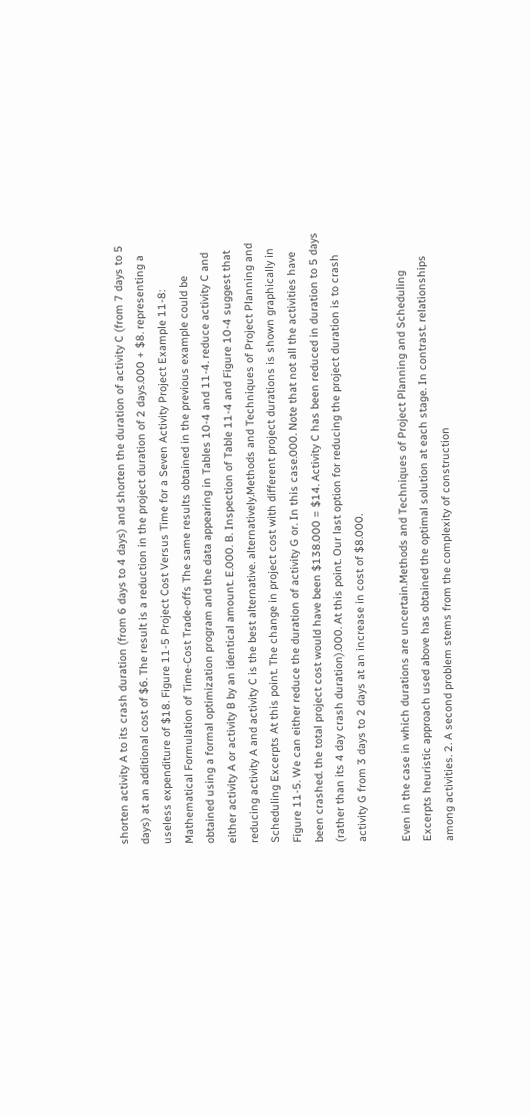shorten activity A to its crash duration (from 6 days to 4 days) and shorten the duration of activity C (from 7 days to 5 days) at an additional cost of $6. The result is a reduction in the project duration of 2 days.000 + $8. representing a useless expenditure of $18. Figure 11-5 Project Cost Versus Time for a Seven Activity Project Example 11-8: Mathematical Formulation of Time-Cost Trade-offs The same results obtained in the previous example could be obtained using a formal optimization program and the data appearing in Tables 10-4 and 11-4. reduce activity C and either activity A or activity B by an identical amount. E.000. B. Inspection of Table 11-4 and Figure 10-4 suggest that reducing activity A and activity C is the best alternative. alternatively.Methods and Techniques of Project Planning and Scheduling Excerpts At this point. The change in project cost with different project durations is shown graphically in Figure 11-5. We can either reduce the duration of activity G or. In this case.000. Note that not all the activities have been crashed. the total project cost would have been $138.000 = $14. Activity C has been reduced in duration to 5 days (rather than its 4 day crash duration).000. At this point. Our last option for reducing the project duration is to crash activity G from 3 days to 2 days at an increase in cost of $8.000.

Even in the case in which durations are uncertain.Methods and Techniques of Project Planning and Scheduling Excerpts heuristic approach used above has obtained the optimal solution at each stage. In contrast. relationships among activities. 2. A second problem stems from the complexity of construction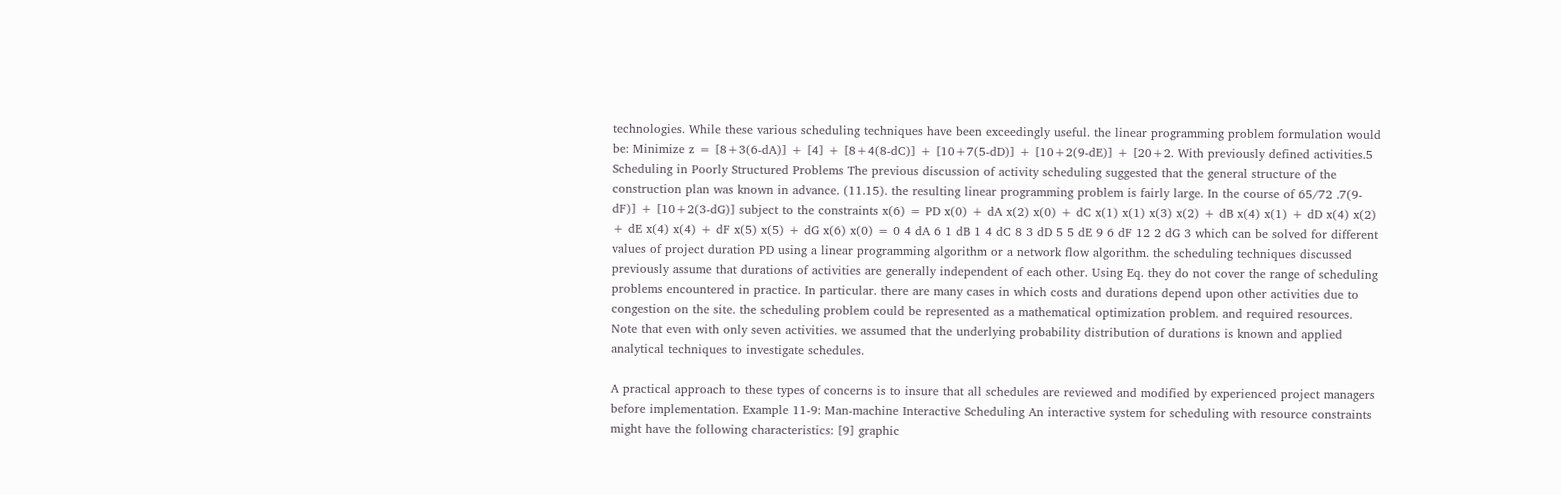technologies. While these various scheduling techniques have been exceedingly useful. the linear programming problem formulation would be: Minimize z = [8+3(6-dA)] + [4] + [8+4(8-dC)] + [10+7(5-dD)] + [10+2(9-dE)] + [20+2. With previously defined activities.5 Scheduling in Poorly Structured Problems The previous discussion of activity scheduling suggested that the general structure of the construction plan was known in advance. (11.15). the resulting linear programming problem is fairly large. In the course of 65/72 .7(9-dF)] + [10+2(3-dG)] subject to the constraints x(6) = PD x(0) + dA x(2) x(0) + dC x(1) x(1) x(3) x(2) + dB x(4) x(1) + dD x(4) x(2) + dE x(4) x(4) + dF x(5) x(5) + dG x(6) x(0) = 0 4 dA 6 1 dB 1 4 dC 8 3 dD 5 5 dE 9 6 dF 12 2 dG 3 which can be solved for different values of project duration PD using a linear programming algorithm or a network flow algorithm. the scheduling techniques discussed previously assume that durations of activities are generally independent of each other. Using Eq. they do not cover the range of scheduling problems encountered in practice. In particular. there are many cases in which costs and durations depend upon other activities due to congestion on the site. the scheduling problem could be represented as a mathematical optimization problem. and required resources. Note that even with only seven activities. we assumed that the underlying probability distribution of durations is known and applied analytical techniques to investigate schedules.

A practical approach to these types of concerns is to insure that all schedules are reviewed and modified by experienced project managers before implementation. Example 11-9: Man-machine Interactive Scheduling An interactive system for scheduling with resource constraints might have the following characteristics: [9] graphic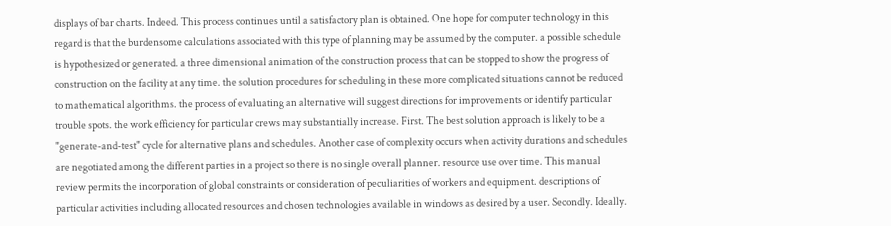displays of bar charts. Indeed. This process continues until a satisfactory plan is obtained. One hope for computer technology in this regard is that the burdensome calculations associated with this type of planning may be assumed by the computer. a possible schedule is hypothesized or generated. a three dimensional animation of the construction process that can be stopped to show the progress of construction on the facility at any time. the solution procedures for scheduling in these more complicated situations cannot be reduced to mathematical algorithms. the process of evaluating an alternative will suggest directions for improvements or identify particular trouble spots. the work efficiency for particular crews may substantially increase. First. The best solution approach is likely to be a "generate-and-test" cycle for alternative plans and schedules. Another case of complexity occurs when activity durations and schedules are negotiated among the different parties in a project so there is no single overall planner. resource use over time. This manual review permits the incorporation of global constraints or consideration of peculiarities of workers and equipment. descriptions of particular activities including allocated resources and chosen technologies available in windows as desired by a user. Secondly. Ideally.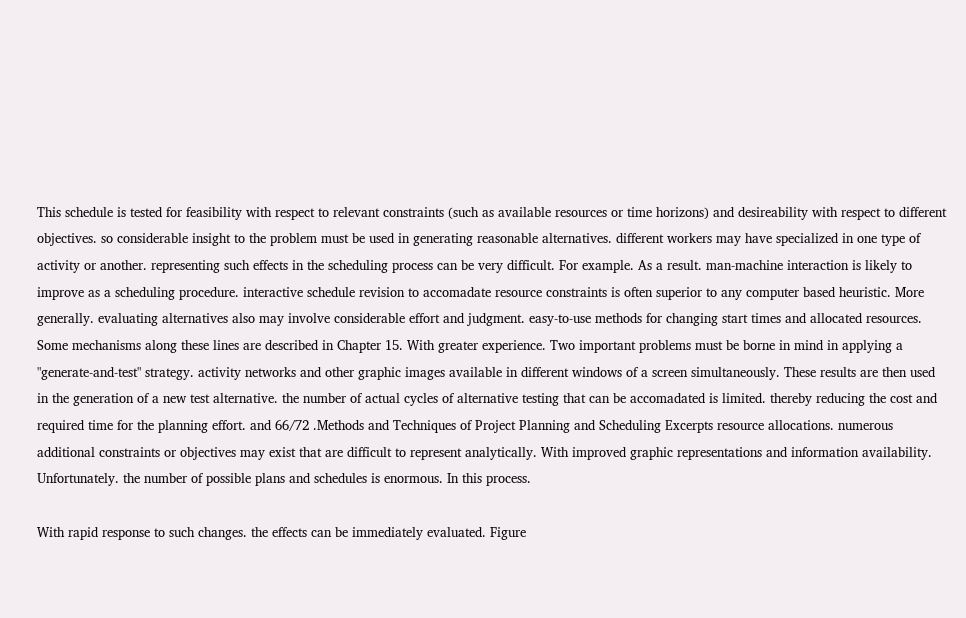This schedule is tested for feasibility with respect to relevant constraints (such as available resources or time horizons) and desireability with respect to different objectives. so considerable insight to the problem must be used in generating reasonable alternatives. different workers may have specialized in one type of activity or another. representing such effects in the scheduling process can be very difficult. For example. As a result. man-machine interaction is likely to improve as a scheduling procedure. interactive schedule revision to accomadate resource constraints is often superior to any computer based heuristic. More generally. evaluating alternatives also may involve considerable effort and judgment. easy-to-use methods for changing start times and allocated resources. Some mechanisms along these lines are described in Chapter 15. With greater experience. Two important problems must be borne in mind in applying a "generate-and-test" strategy. activity networks and other graphic images available in different windows of a screen simultaneously. These results are then used in the generation of a new test alternative. the number of actual cycles of alternative testing that can be accomadated is limited. thereby reducing the cost and required time for the planning effort. and 66/72 .Methods and Techniques of Project Planning and Scheduling Excerpts resource allocations. numerous additional constraints or objectives may exist that are difficult to represent analytically. With improved graphic representations and information availability. Unfortunately. the number of possible plans and schedules is enormous. In this process.

With rapid response to such changes. the effects can be immediately evaluated. Figure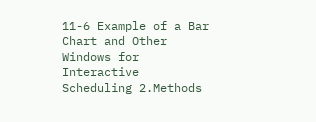11-6 Example of a Bar Chart and Other Windows for Interactive Scheduling 2.Methods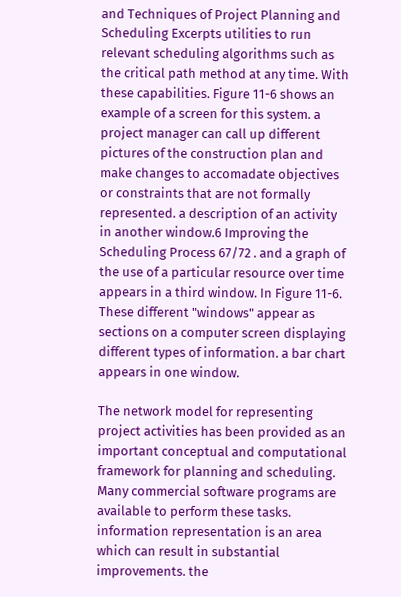and Techniques of Project Planning and Scheduling Excerpts utilities to run relevant scheduling algorithms such as the critical path method at any time. With these capabilities. Figure 11-6 shows an example of a screen for this system. a project manager can call up different pictures of the construction plan and make changes to accomadate objectives or constraints that are not formally represented. a description of an activity in another window.6 Improving the Scheduling Process 67/72 . and a graph of the use of a particular resource over time appears in a third window. In Figure 11-6. These different "windows" appear as sections on a computer screen displaying different types of information. a bar chart appears in one window.

The network model for representing project activities has been provided as an important conceptual and computational framework for planning and scheduling. Many commercial software programs are available to perform these tasks. information representation is an area which can result in substantial improvements. the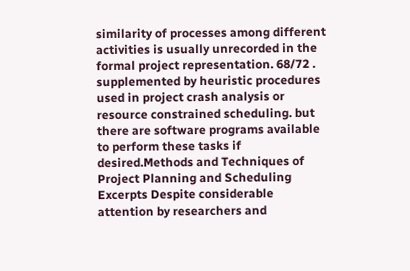similarity of processes among different activities is usually unrecorded in the formal project representation. 68/72 . supplemented by heuristic procedures used in project crash analysis or resource constrained scheduling. but there are software programs available to perform these tasks if desired.Methods and Techniques of Project Planning and Scheduling Excerpts Despite considerable attention by researchers and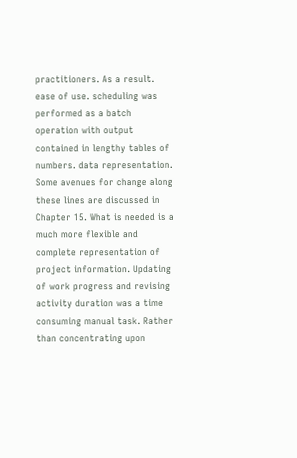practitioners. As a result. ease of use. scheduling was performed as a batch operation with output contained in lengthy tables of numbers. data representation. Some avenues for change along these lines are discussed in Chapter 15. What is needed is a much more flexible and complete representation of project information. Updating of work progress and revising activity duration was a time consuming manual task. Rather than concentrating upon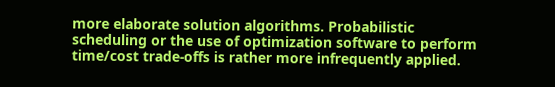more elaborate solution algorithms. Probabilistic scheduling or the use of optimization software to perform time/cost trade-offs is rather more infrequently applied.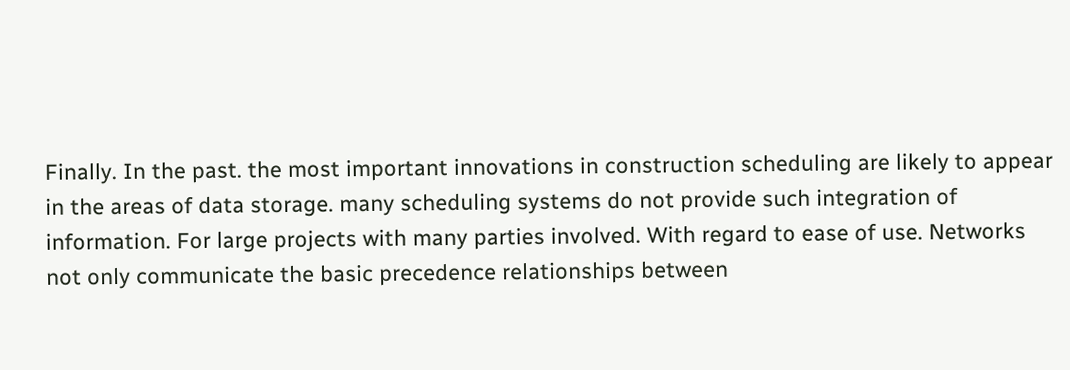Finally. In the past. the most important innovations in construction scheduling are likely to appear in the areas of data storage. many scheduling systems do not provide such integration of information. For large projects with many parties involved. With regard to ease of use. Networks not only communicate the basic precedence relationships between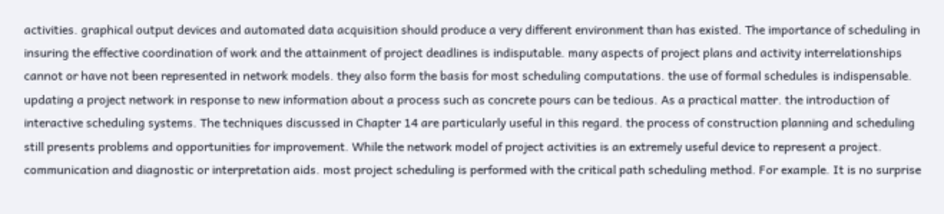activities. graphical output devices and automated data acquisition should produce a very different environment than has existed. The importance of scheduling in insuring the effective coordination of work and the attainment of project deadlines is indisputable. many aspects of project plans and activity interrelationships cannot or have not been represented in network models. they also form the basis for most scheduling computations. the use of formal schedules is indispensable. updating a project network in response to new information about a process such as concrete pours can be tedious. As a practical matter. the introduction of interactive scheduling systems. The techniques discussed in Chapter 14 are particularly useful in this regard. the process of construction planning and scheduling still presents problems and opportunities for improvement. While the network model of project activities is an extremely useful device to represent a project. communication and diagnostic or interpretation aids. most project scheduling is performed with the critical path scheduling method. For example. It is no surprise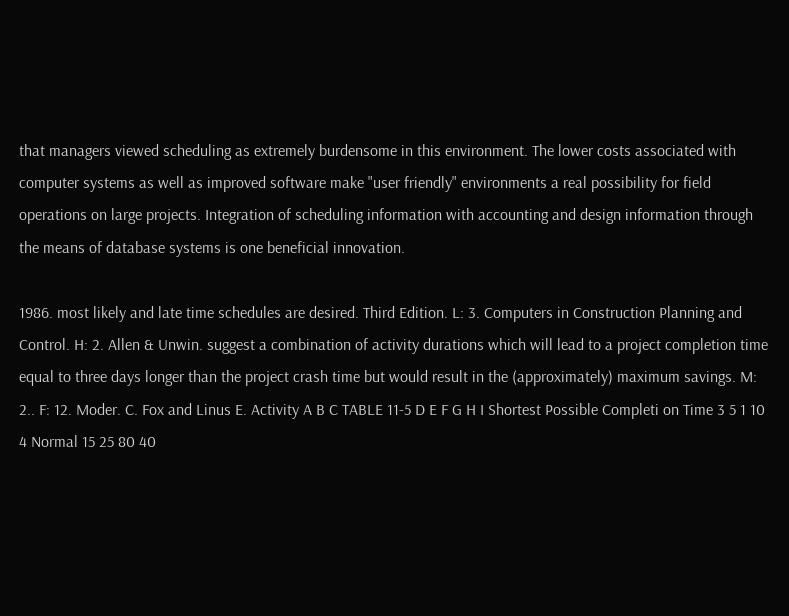that managers viewed scheduling as extremely burdensome in this environment. The lower costs associated with computer systems as well as improved software make "user friendly" environments a real possibility for field operations on large projects. Integration of scheduling information with accounting and design information through the means of database systems is one beneficial innovation.

1986. most likely and late time schedules are desired. Third Edition. L: 3. Computers in Construction Planning and Control. H: 2. Allen & Unwin. suggest a combination of activity durations which will lead to a project completion time equal to three days longer than the project crash time but would result in the (approximately) maximum savings. M: 2.. F: 12. Moder. C. Fox and Linus E. Activity A B C TABLE 11-5 D E F G H I Shortest Possible Completi on Time 3 5 1 10 4 Normal 15 25 80 40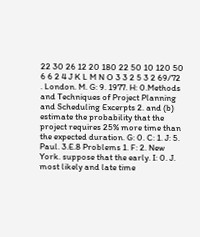22 30 26 12 20 180 22 50 10 120 50 6 6 2 4 J K L M N O 3 3 2 5 3 2 69/72 . London. M. G: 9. 1977. H: 0.Methods and Techniques of Project Planning and Scheduling Excerpts 2. and (b) estimate the probability that the project requires 25% more time than the expected duration. G: 0. C: 1. J: 5. Paul. 3.E.8 Problems 1. F: 2. New York. suppose that the early. I: 0. J. most likely and late time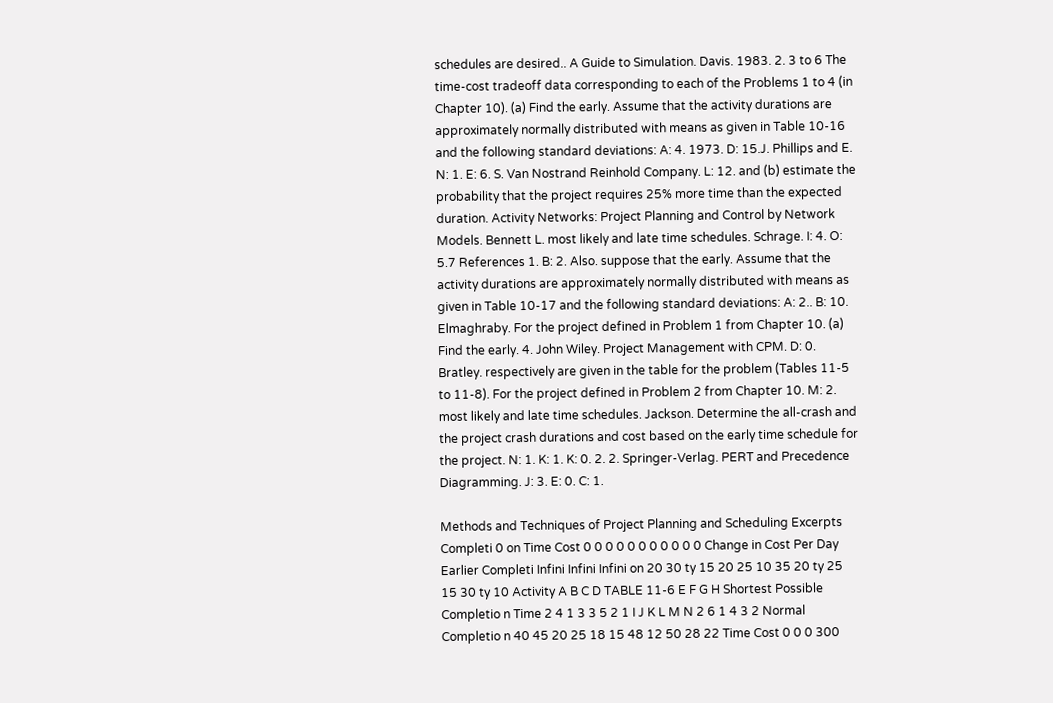schedules are desired.. A Guide to Simulation. Davis. 1983. 2. 3 to 6 The time-cost tradeoff data corresponding to each of the Problems 1 to 4 (in Chapter 10). (a) Find the early. Assume that the activity durations are approximately normally distributed with means as given in Table 10-16 and the following standard deviations: A: 4. 1973. D: 15.J. Phillips and E. N: 1. E: 6. S. Van Nostrand Reinhold Company. L: 12. and (b) estimate the probability that the project requires 25% more time than the expected duration. Activity Networks: Project Planning and Control by Network Models. Bennett L. most likely and late time schedules. Schrage. I: 4. O: 5.7 References 1. B: 2. Also. suppose that the early. Assume that the activity durations are approximately normally distributed with means as given in Table 10-17 and the following standard deviations: A: 2.. B: 10. Elmaghraby. For the project defined in Problem 1 from Chapter 10. (a) Find the early. 4. John Wiley. Project Management with CPM. D: 0. Bratley. respectively are given in the table for the problem (Tables 11-5 to 11-8). For the project defined in Problem 2 from Chapter 10. M: 2. most likely and late time schedules. Jackson. Determine the all-crash and the project crash durations and cost based on the early time schedule for the project. N: 1. K: 1. K: 0. 2. 2. Springer-Verlag. PERT and Precedence Diagramming. J: 3. E: 0. C: 1.

Methods and Techniques of Project Planning and Scheduling Excerpts Completi 0 on Time Cost 0 0 0 0 0 0 0 0 0 0 0 Change in Cost Per Day Earlier Completi Infini Infini Infini on 20 30 ty 15 20 25 10 35 20 ty 25 15 30 ty 10 Activity A B C D TABLE 11-6 E F G H Shortest Possible Completio n Time 2 4 1 3 3 5 2 1 I J K L M N 2 6 1 4 3 2 Normal Completio n 40 45 20 25 18 15 48 12 50 28 22 Time Cost 0 0 0 300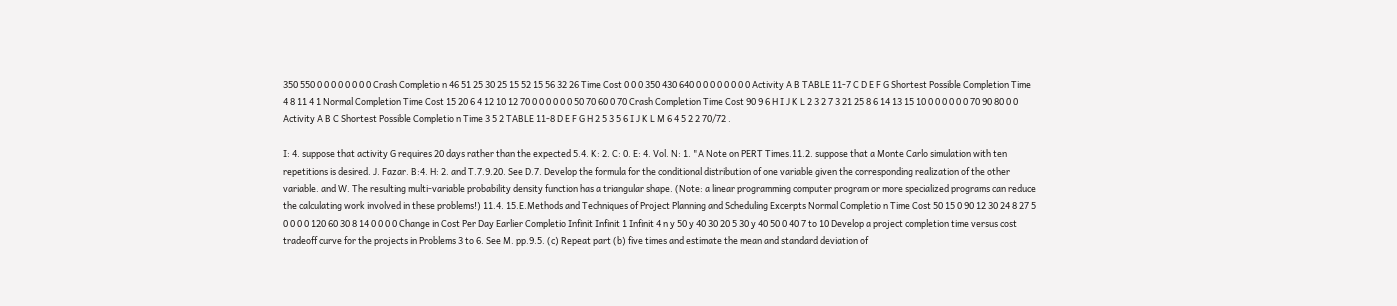350 550 0 0 0 0 0 0 0 0 Crash Completio n 46 51 25 30 25 15 52 15 56 32 26 Time Cost 0 0 0 350 430 640 0 0 0 0 0 0 0 0 Activity A B TABLE 11-7 C D E F G Shortest Possible Completion Time 4 8 11 4 1 Normal Completion Time Cost 15 20 6 4 12 10 12 70 0 0 0 0 0 0 50 70 60 0 70 Crash Completion Time Cost 90 9 6 H I J K L 2 3 2 7 3 21 25 8 6 14 13 15 10 0 0 0 0 0 0 70 90 80 0 0 Activity A B C Shortest Possible Completio n Time 3 5 2 TABLE 11-8 D E F G H 2 5 3 5 6 I J K L M 6 4 5 2 2 70/72 .

I: 4. suppose that activity G requires 20 days rather than the expected 5.4. K: 2. C: 0. E: 4. Vol. N: 1. "A Note on PERT Times.11.2. suppose that a Monte Carlo simulation with ten repetitions is desired. J. Fazar. B:4. H: 2. and T.7.9.20. See D.7. Develop the formula for the conditional distribution of one variable given the corresponding realization of the other variable. and W. The resulting multi-variable probability density function has a triangular shape. (Note: a linear programming computer program or more specialized programs can reduce the calculating work involved in these problems!) 11.4. 15.E.Methods and Techniques of Project Planning and Scheduling Excerpts Normal Completio n Time Cost 50 15 0 90 12 30 24 8 27 5 0 0 0 0 120 60 30 8 14 0 0 0 0 Change in Cost Per Day Earlier Completio Infinit Infinit 1 Infinit 4 n y 50 y 40 30 20 5 30 y 40 50 0 40 7 to 10 Develop a project completion time versus cost tradeoff curve for the projects in Problems 3 to 6. See M. pp.9.5. (c) Repeat part (b) five times and estimate the mean and standard deviation of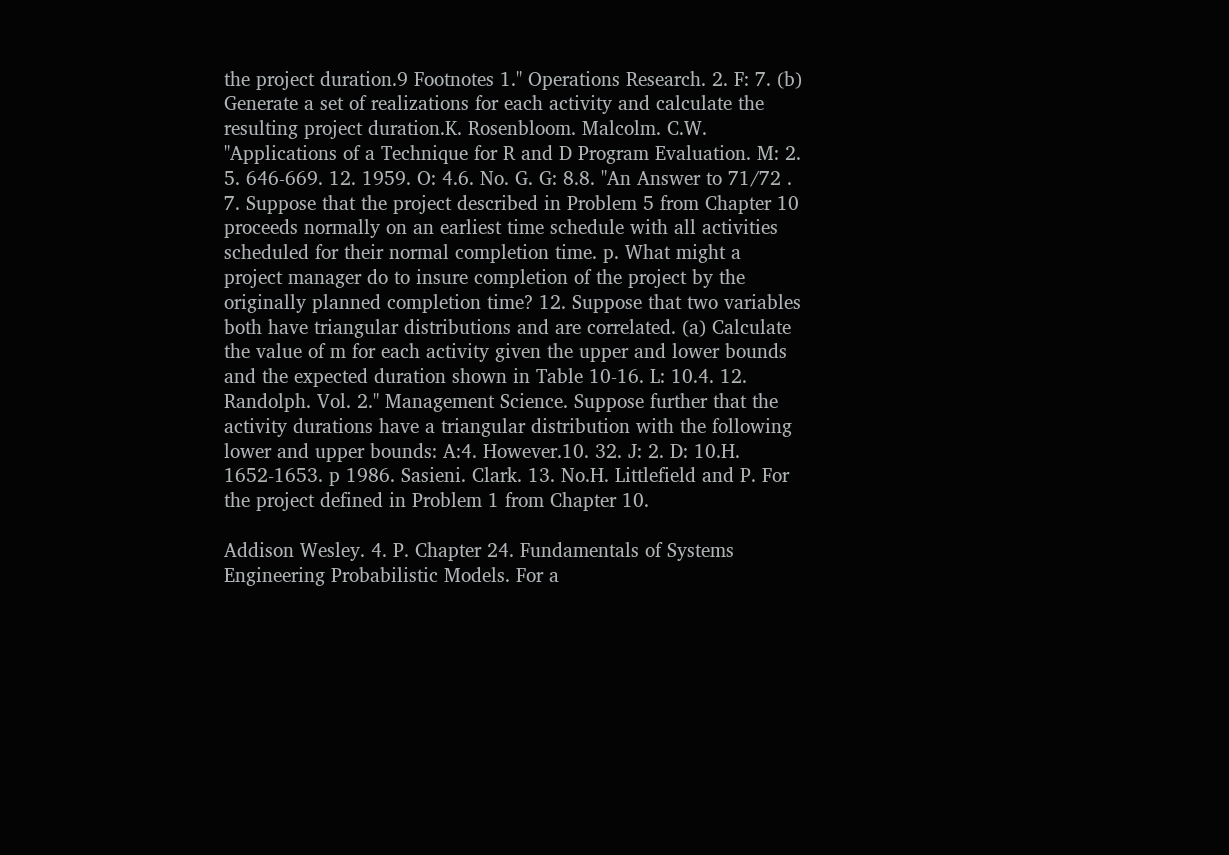the project duration.9 Footnotes 1." Operations Research. 2. F: 7. (b) Generate a set of realizations for each activity and calculate the resulting project duration.K. Rosenbloom. Malcolm. C.W. "Applications of a Technique for R and D Program Evaluation. M: 2. 5. 646-669. 12. 1959. O: 4.6. No. G. G: 8.8. "An Answer to 71/72 . 7. Suppose that the project described in Problem 5 from Chapter 10 proceeds normally on an earliest time schedule with all activities scheduled for their normal completion time. p. What might a project manager do to insure completion of the project by the originally planned completion time? 12. Suppose that two variables both have triangular distributions and are correlated. (a) Calculate the value of m for each activity given the upper and lower bounds and the expected duration shown in Table 10-16. L: 10.4. 12. Randolph. Vol. 2." Management Science. Suppose further that the activity durations have a triangular distribution with the following lower and upper bounds: A:4. However.10. 32. J: 2. D: 10.H. 1652-1653. p 1986. Sasieni. Clark. 13. No.H. Littlefield and P. For the project defined in Problem 1 from Chapter 10.

Addison Wesley. 4. P. Chapter 24. Fundamentals of Systems Engineering Probabilistic Models. For a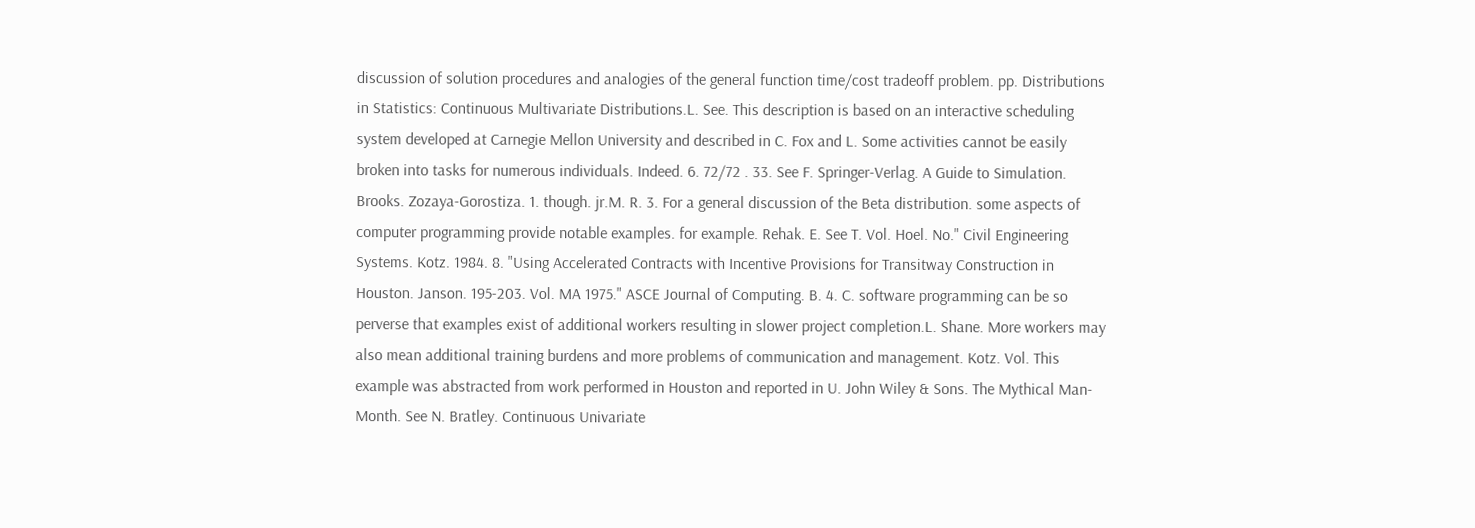discussion of solution procedures and analogies of the general function time/cost tradeoff problem. pp. Distributions in Statistics: Continuous Multivariate Distributions.L. See. This description is based on an interactive scheduling system developed at Carnegie Mellon University and described in C. Fox and L. Some activities cannot be easily broken into tasks for numerous individuals. Indeed. 6. 72/72 . 33. See F. Springer-Verlag. A Guide to Simulation. Brooks. Zozaya-Gorostiza. 1. though. jr.M. R. 3. For a general discussion of the Beta distribution. some aspects of computer programming provide notable examples. for example. Rehak. E. See T. Vol. Hoel. No." Civil Engineering Systems. Kotz. 1984. 8. "Using Accelerated Contracts with Incentive Provisions for Transitway Construction in Houston. Janson. 195-203. Vol. MA 1975." ASCE Journal of Computing. B. 4. C. software programming can be so perverse that examples exist of additional workers resulting in slower project completion.L. Shane. More workers may also mean additional training burdens and more problems of communication and management. Kotz. Vol. This example was abstracted from work performed in Houston and reported in U. John Wiley & Sons. The Mythical Man-Month. See N. Bratley. Continuous Univariate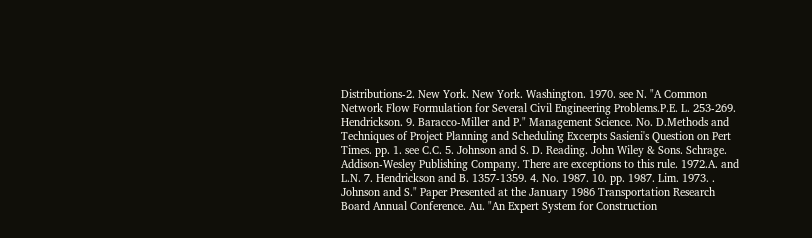Distributions-2. New York. New York. Washington. 1970. see N. "A Common Network Flow Formulation for Several Civil Engineering Problems.P.E. L. 253-269. Hendrickson. 9. Baracco-Miller and P." Management Science. No. D.Methods and Techniques of Project Planning and Scheduling Excerpts Sasieni's Question on Pert Times. pp. 1. see C.C. 5. Johnson and S. D. Reading. John Wiley & Sons. Schrage. Addison-Wesley Publishing Company. There are exceptions to this rule. 1972.A. and L.N. 7. Hendrickson and B. 1357-1359. 4. No. 1987. 10. pp. 1987. Lim. 1973. . Johnson and S." Paper Presented at the January 1986 Transportation Research Board Annual Conference. Au. "An Expert System for Construction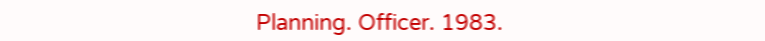Planning. Officer. 1983.